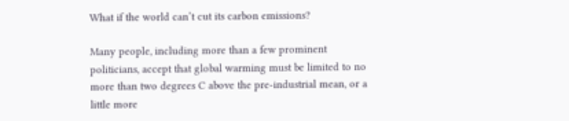What if the world can’t cut its carbon emissions?

Many people, including more than a few prominent politicians, accept that global warming must be limited to no more than two degrees C above the pre-industrial mean, or a little more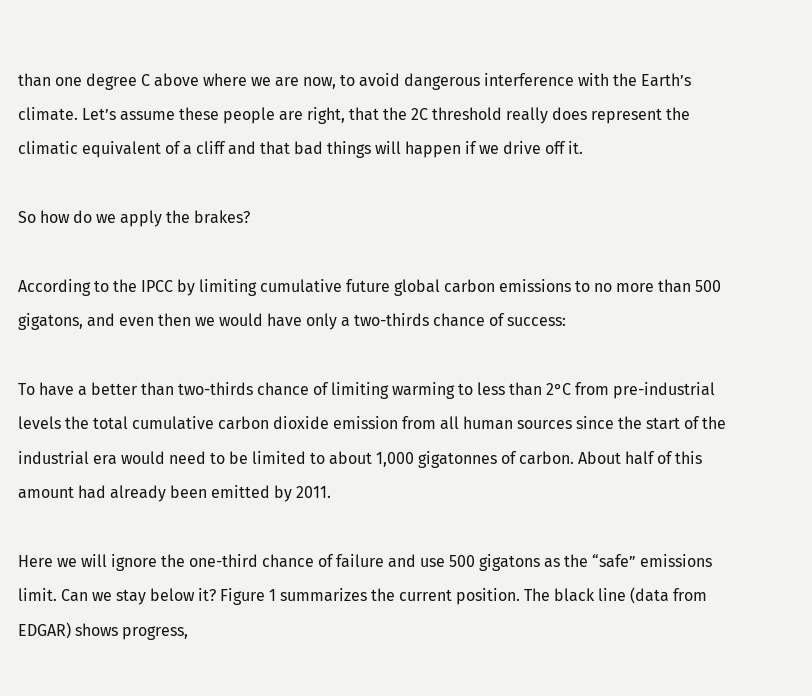than one degree C above where we are now, to avoid dangerous interference with the Earth’s climate. Let’s assume these people are right, that the 2C threshold really does represent the climatic equivalent of a cliff and that bad things will happen if we drive off it.

So how do we apply the brakes?

According to the IPCC by limiting cumulative future global carbon emissions to no more than 500 gigatons, and even then we would have only a two-thirds chance of success:

To have a better than two-thirds chance of limiting warming to less than 2°C from pre-industrial levels the total cumulative carbon dioxide emission from all human sources since the start of the industrial era would need to be limited to about 1,000 gigatonnes of carbon. About half of this amount had already been emitted by 2011.

Here we will ignore the one-third chance of failure and use 500 gigatons as the “safe” emissions limit. Can we stay below it? Figure 1 summarizes the current position. The black line (data from EDGAR) shows progress,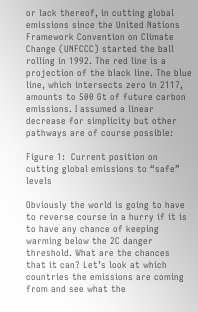or lack thereof, in cutting global emissions since the United Nations Framework Convention on Climate Change (UNFCCC) started the ball rolling in 1992. The red line is a projection of the black line. The blue line, which intersects zero in 2117, amounts to 500 Gt of future carbon emissions. I assumed a linear decrease for simplicity but other pathways are of course possible:

Figure 1:  Current position on cutting global emissions to “safe” levels

Obviously the world is going to have to reverse course in a hurry if it is to have any chance of keeping warming below the 2C danger threshold. What are the chances that it can? Let’s look at which countries the emissions are coming from and see what the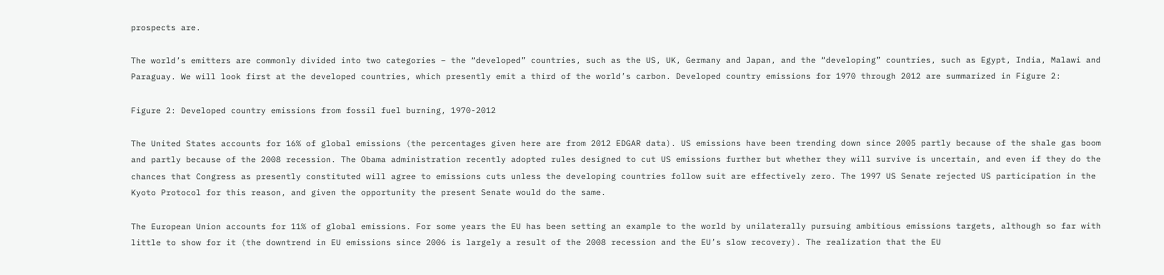prospects are.

The world’s emitters are commonly divided into two categories – the “developed” countries, such as the US, UK, Germany and Japan, and the “developing” countries, such as Egypt, India, Malawi and Paraguay. We will look first at the developed countries, which presently emit a third of the world’s carbon. Developed country emissions for 1970 through 2012 are summarized in Figure 2:

Figure 2: Developed country emissions from fossil fuel burning, 1970-2012

The United States accounts for 16% of global emissions (the percentages given here are from 2012 EDGAR data). US emissions have been trending down since 2005 partly because of the shale gas boom and partly because of the 2008 recession. The Obama administration recently adopted rules designed to cut US emissions further but whether they will survive is uncertain, and even if they do the chances that Congress as presently constituted will agree to emissions cuts unless the developing countries follow suit are effectively zero. The 1997 US Senate rejected US participation in the Kyoto Protocol for this reason, and given the opportunity the present Senate would do the same.

The European Union accounts for 11% of global emissions. For some years the EU has been setting an example to the world by unilaterally pursuing ambitious emissions targets, although so far with little to show for it (the downtrend in EU emissions since 2006 is largely a result of the 2008 recession and the EU’s slow recovery). The realization that the EU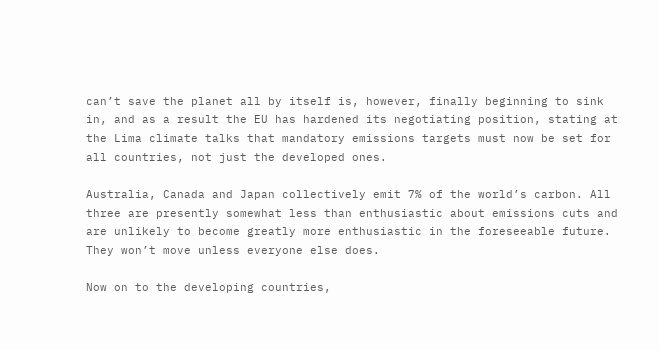can’t save the planet all by itself is, however, finally beginning to sink in, and as a result the EU has hardened its negotiating position, stating at the Lima climate talks that mandatory emissions targets must now be set for all countries, not just the developed ones.

Australia, Canada and Japan collectively emit 7% of the world’s carbon. All three are presently somewhat less than enthusiastic about emissions cuts and are unlikely to become greatly more enthusiastic in the foreseeable future. They won’t move unless everyone else does.

Now on to the developing countries,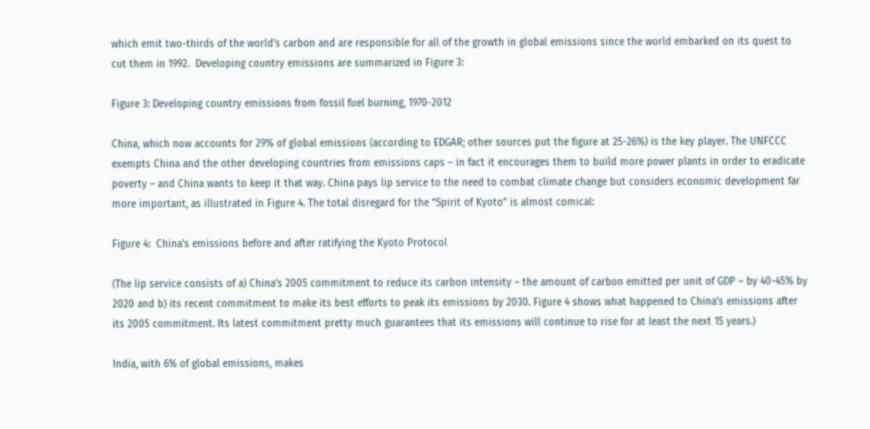which emit two-thirds of the world’s carbon and are responsible for all of the growth in global emissions since the world embarked on its quest to cut them in 1992.  Developing country emissions are summarized in Figure 3:

Figure 3: Developing country emissions from fossil fuel burning, 1970-2012

China, which now accounts for 29% of global emissions (according to EDGAR; other sources put the figure at 25-26%) is the key player. The UNFCCC exempts China and the other developing countries from emissions caps – in fact it encourages them to build more power plants in order to eradicate poverty – and China wants to keep it that way. China pays lip service to the need to combat climate change but considers economic development far more important, as illustrated in Figure 4. The total disregard for the “Spirit of Kyoto” is almost comical:

Figure 4:  China’s emissions before and after ratifying the Kyoto Protocol

(The lip service consists of a) China’s 2005 commitment to reduce its carbon intensity – the amount of carbon emitted per unit of GDP – by 40-45% by 2020 and b) its recent commitment to make its best efforts to peak its emissions by 2030. Figure 4 shows what happened to China’s emissions after its 2005 commitment. Its latest commitment pretty much guarantees that its emissions will continue to rise for at least the next 15 years.)

India, with 6% of global emissions, makes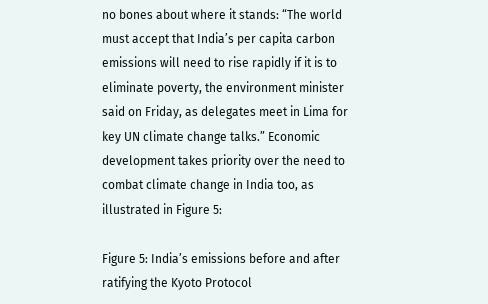no bones about where it stands: “The world must accept that India’s per capita carbon emissions will need to rise rapidly if it is to eliminate poverty, the environment minister said on Friday, as delegates meet in Lima for key UN climate change talks.” Economic development takes priority over the need to combat climate change in India too, as illustrated in Figure 5:

Figure 5: India’s emissions before and after ratifying the Kyoto Protocol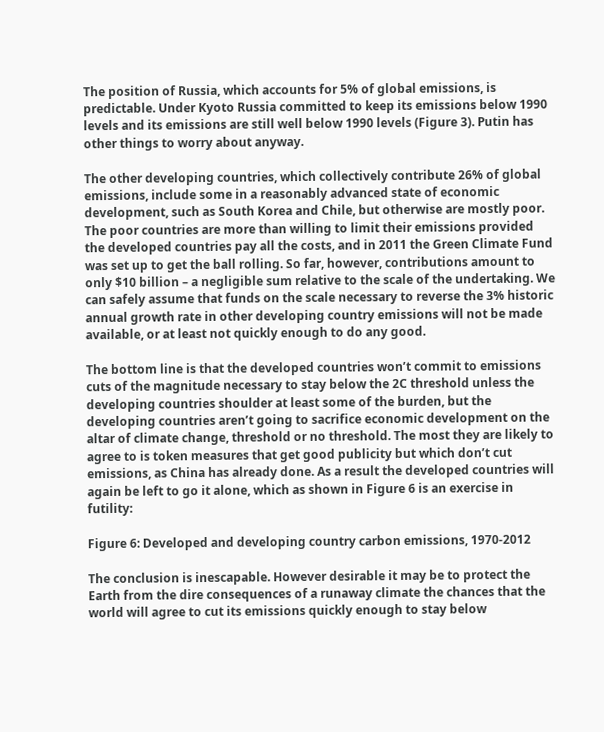The position of Russia, which accounts for 5% of global emissions, is predictable. Under Kyoto Russia committed to keep its emissions below 1990 levels and its emissions are still well below 1990 levels (Figure 3). Putin has other things to worry about anyway.

The other developing countries, which collectively contribute 26% of global emissions, include some in a reasonably advanced state of economic development, such as South Korea and Chile, but otherwise are mostly poor.  The poor countries are more than willing to limit their emissions provided the developed countries pay all the costs, and in 2011 the Green Climate Fund was set up to get the ball rolling. So far, however, contributions amount to only $10 billion – a negligible sum relative to the scale of the undertaking. We can safely assume that funds on the scale necessary to reverse the 3% historic annual growth rate in other developing country emissions will not be made available, or at least not quickly enough to do any good.

The bottom line is that the developed countries won’t commit to emissions cuts of the magnitude necessary to stay below the 2C threshold unless the developing countries shoulder at least some of the burden, but the developing countries aren’t going to sacrifice economic development on the altar of climate change, threshold or no threshold. The most they are likely to agree to is token measures that get good publicity but which don’t cut emissions, as China has already done. As a result the developed countries will again be left to go it alone, which as shown in Figure 6 is an exercise in futility:

Figure 6: Developed and developing country carbon emissions, 1970-2012

The conclusion is inescapable. However desirable it may be to protect the Earth from the dire consequences of a runaway climate the chances that the world will agree to cut its emissions quickly enough to stay below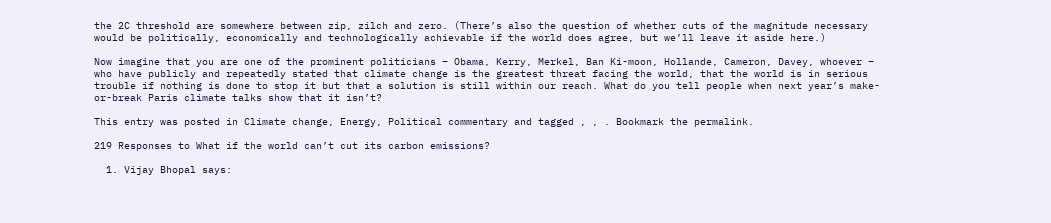the 2C threshold are somewhere between zip, zilch and zero. (There’s also the question of whether cuts of the magnitude necessary would be politically, economically and technologically achievable if the world does agree, but we’ll leave it aside here.)

Now imagine that you are one of the prominent politicians – Obama, Kerry, Merkel, Ban Ki-moon, Hollande, Cameron, Davey, whoever – who have publicly and repeatedly stated that climate change is the greatest threat facing the world, that the world is in serious trouble if nothing is done to stop it but that a solution is still within our reach. What do you tell people when next year’s make-or-break Paris climate talks show that it isn’t?

This entry was posted in Climate change, Energy, Political commentary and tagged , , . Bookmark the permalink.

219 Responses to What if the world can’t cut its carbon emissions?

  1. Vijay Bhopal says: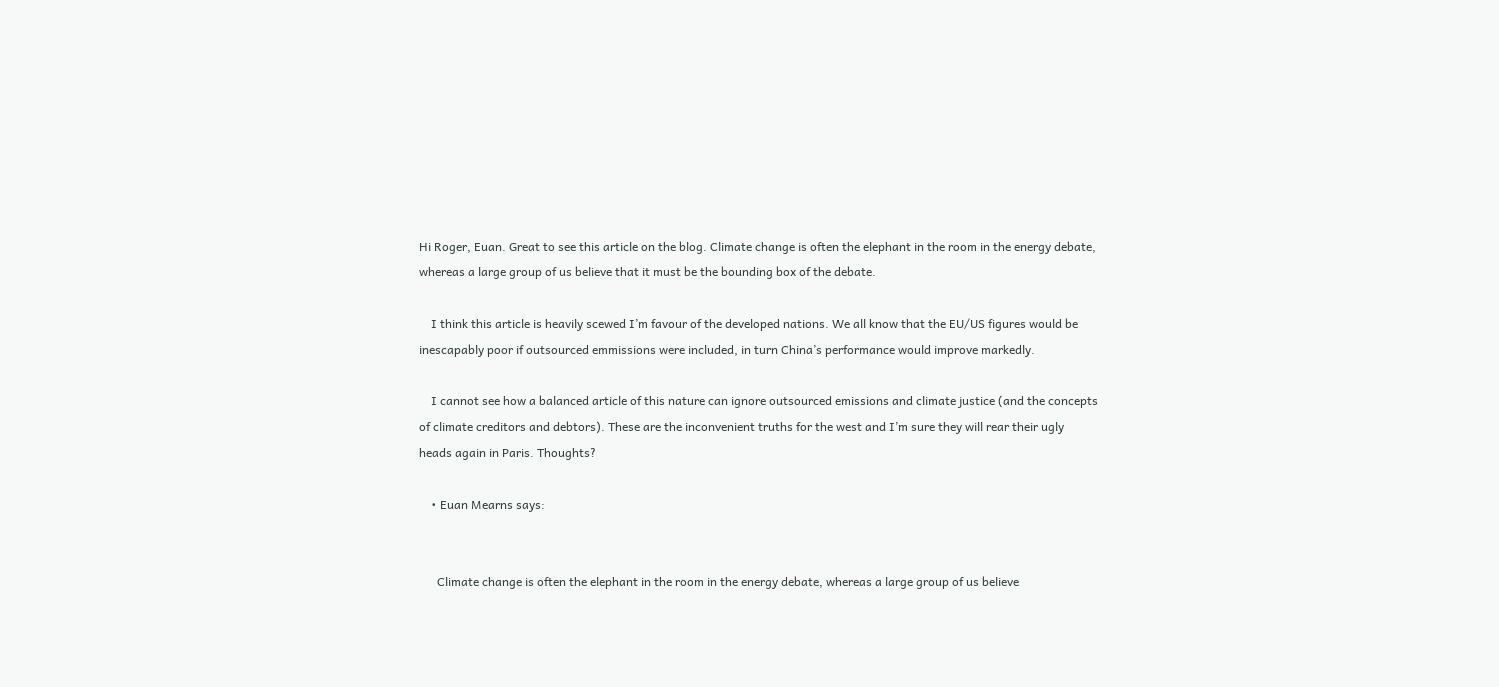Hi Roger, Euan. Great to see this article on the blog. Climate change is often the elephant in the room in the energy debate, whereas a large group of us believe that it must be the bounding box of the debate.

    I think this article is heavily scewed I’m favour of the developed nations. We all know that the EU/US figures would be inescapably poor if outsourced emmissions were included, in turn China’s performance would improve markedly.

    I cannot see how a balanced article of this nature can ignore outsourced emissions and climate justice (and the concepts of climate creditors and debtors). These are the inconvenient truths for the west and I’m sure they will rear their ugly heads again in Paris. Thoughts?

    • Euan Mearns says:


      Climate change is often the elephant in the room in the energy debate, whereas a large group of us believe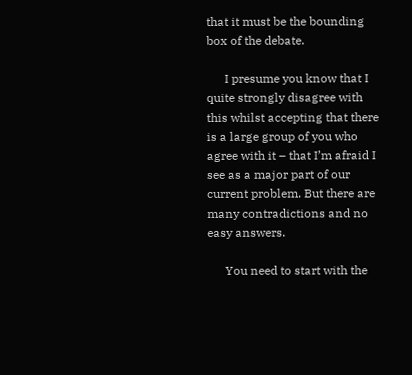that it must be the bounding box of the debate.

      I presume you know that I quite strongly disagree with this whilst accepting that there is a large group of you who agree with it – that I’m afraid I see as a major part of our current problem. But there are many contradictions and no easy answers.

      You need to start with the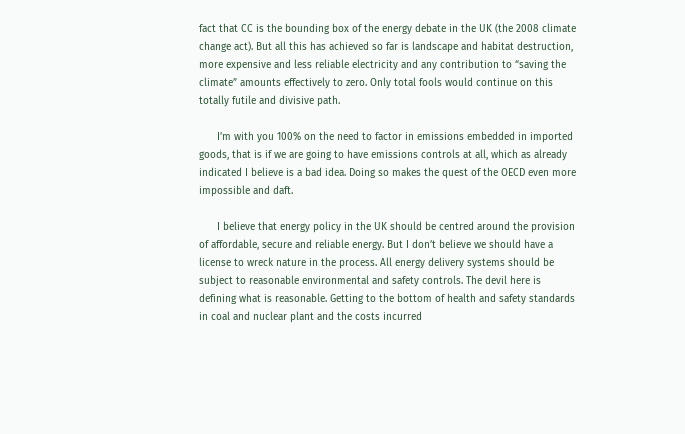fact that CC is the bounding box of the energy debate in the UK (the 2008 climate change act). But all this has achieved so far is landscape and habitat destruction, more expensive and less reliable electricity and any contribution to “saving the climate” amounts effectively to zero. Only total fools would continue on this totally futile and divisive path.

      I’m with you 100% on the need to factor in emissions embedded in imported goods, that is if we are going to have emissions controls at all, which as already indicated I believe is a bad idea. Doing so makes the quest of the OECD even more impossible and daft.

      I believe that energy policy in the UK should be centred around the provision of affordable, secure and reliable energy. But I don’t believe we should have a license to wreck nature in the process. All energy delivery systems should be subject to reasonable environmental and safety controls. The devil here is defining what is reasonable. Getting to the bottom of health and safety standards in coal and nuclear plant and the costs incurred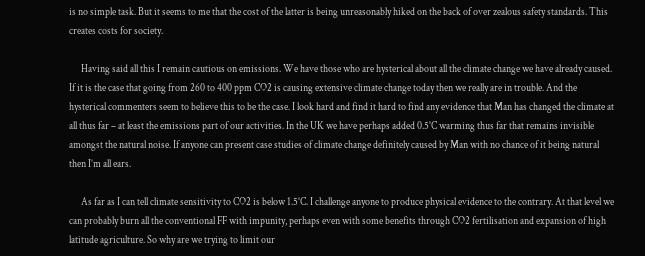is no simple task. But it seems to me that the cost of the latter is being unreasonably hiked on the back of over zealous safety standards. This creates costs for society.

      Having said all this I remain cautious on emissions. We have those who are hysterical about all the climate change we have already caused. If it is the case that going from 260 to 400 ppm CO2 is causing extensive climate change today then we really are in trouble. And the hysterical commenters seem to believe this to be the case. I look hard and find it hard to find any evidence that Man has changed the climate at all thus far – at least the emissions part of our activities. In the UK we have perhaps added 0.5˚C warming thus far that remains invisible amongst the natural noise. If anyone can present case studies of climate change definitely caused by Man with no chance of it being natural then I’m all ears.

      As far as I can tell climate sensitivity to CO2 is below 1.5˚C. I challenge anyone to produce physical evidence to the contrary. At that level we can probably burn all the conventional FF with impunity, perhaps even with some benefits through CO2 fertilisation and expansion of high latitude agriculture. So why are we trying to limit our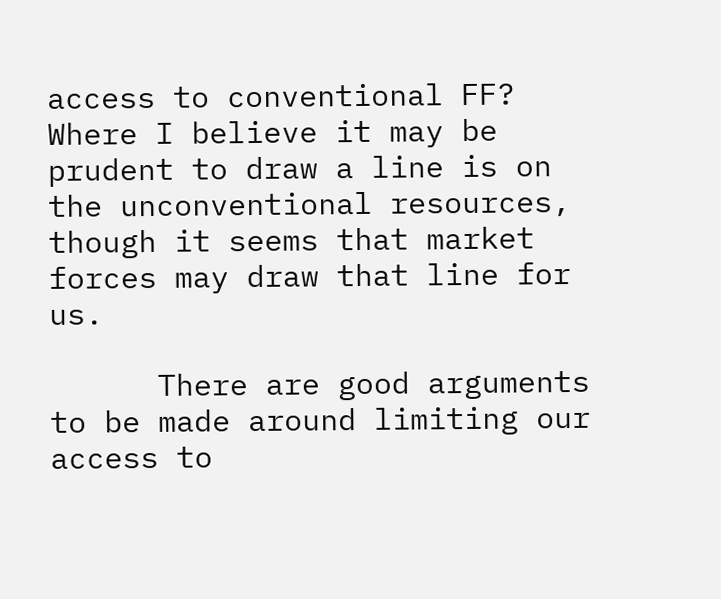access to conventional FF? Where I believe it may be prudent to draw a line is on the unconventional resources, though it seems that market forces may draw that line for us.

      There are good arguments to be made around limiting our access to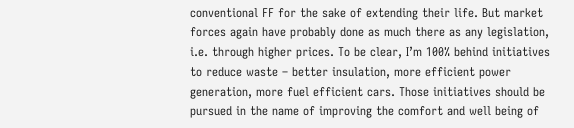conventional FF for the sake of extending their life. But market forces again have probably done as much there as any legislation, i.e. through higher prices. To be clear, I’m 100% behind initiatives to reduce waste – better insulation, more efficient power generation, more fuel efficient cars. Those initiatives should be pursued in the name of improving the comfort and well being of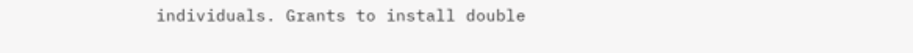individuals. Grants to install double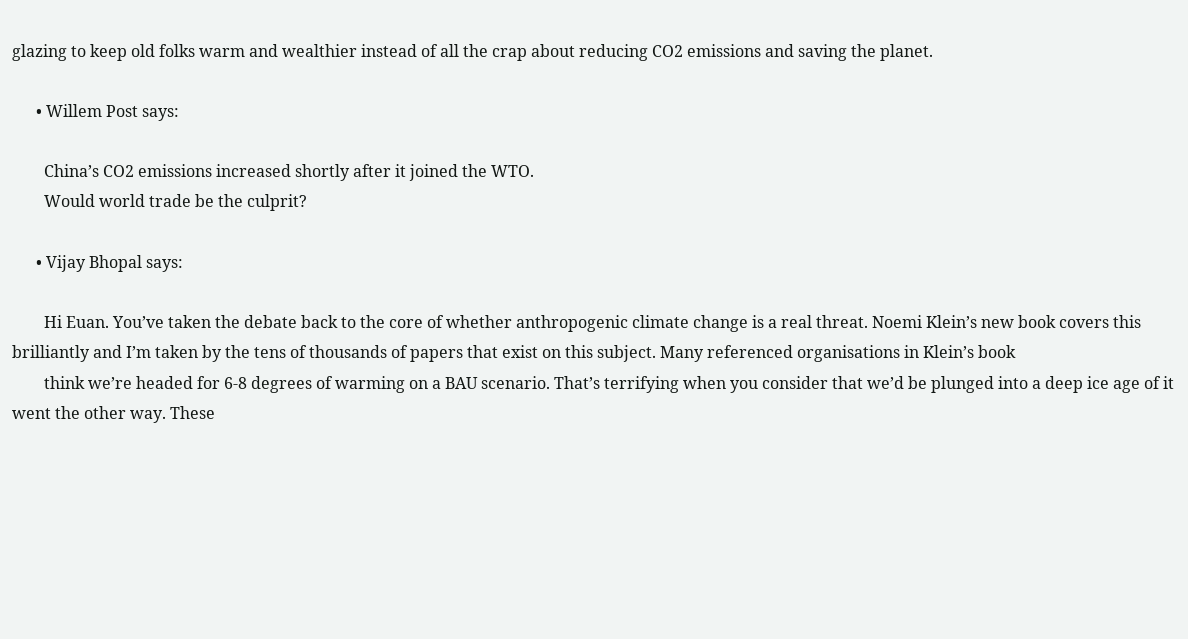glazing to keep old folks warm and wealthier instead of all the crap about reducing CO2 emissions and saving the planet.

      • Willem Post says:

        China’s CO2 emissions increased shortly after it joined the WTO.
        Would world trade be the culprit?

      • Vijay Bhopal says:

        Hi Euan. You’ve taken the debate back to the core of whether anthropogenic climate change is a real threat. Noemi Klein’s new book covers this brilliantly and I’m taken by the tens of thousands of papers that exist on this subject. Many referenced organisations in Klein’s book
        think we’re headed for 6-8 degrees of warming on a BAU scenario. That’s terrifying when you consider that we’d be plunged into a deep ice age of it went the other way. These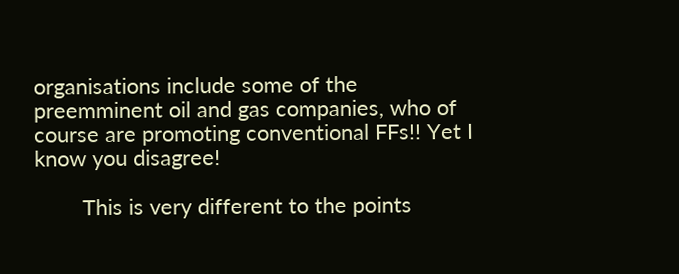organisations include some of the preemminent oil and gas companies, who of course are promoting conventional FFs!! Yet I know you disagree!

        This is very different to the points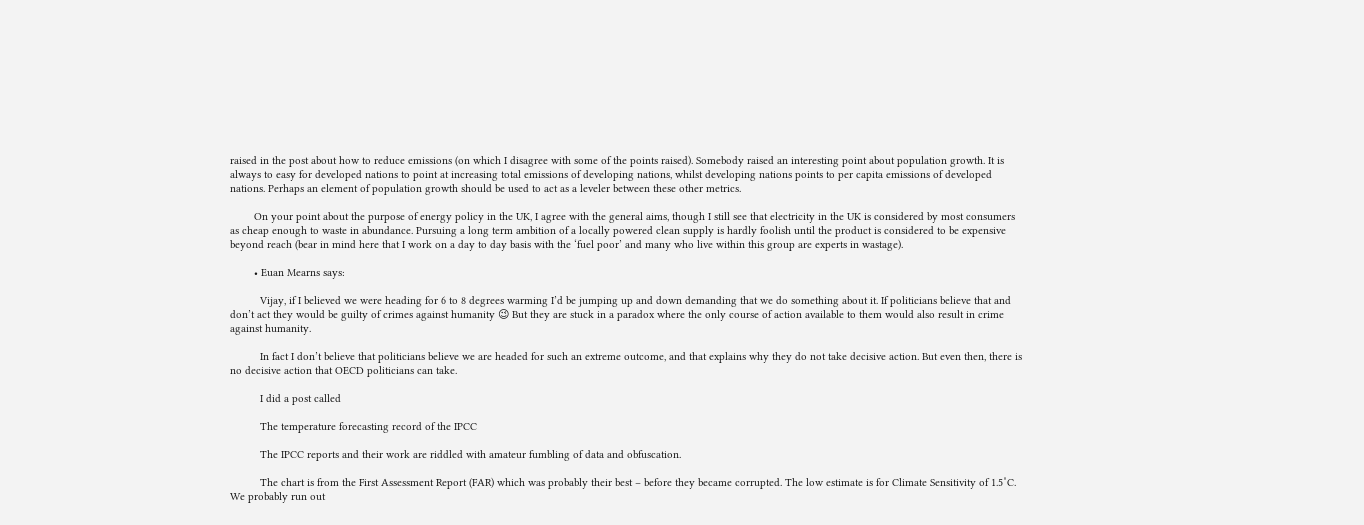raised in the post about how to reduce emissions (on which I disagree with some of the points raised). Somebody raised an interesting point about population growth. It is always to easy for developed nations to point at increasing total emissions of developing nations, whilst developing nations points to per capita emissions of developed nations. Perhaps an element of population growth should be used to act as a leveler between these other metrics.

        On your point about the purpose of energy policy in the UK, I agree with the general aims, though I still see that electricity in the UK is considered by most consumers as cheap enough to waste in abundance. Pursuing a long term ambition of a locally powered clean supply is hardly foolish until the product is considered to be expensive beyond reach (bear in mind here that I work on a day to day basis with the ‘fuel poor’ and many who live within this group are experts in wastage).

        • Euan Mearns says:

          Vijay, if I believed we were heading for 6 to 8 degrees warming I’d be jumping up and down demanding that we do something about it. If politicians believe that and don’t act they would be guilty of crimes against humanity 😉 But they are stuck in a paradox where the only course of action available to them would also result in crime against humanity.

          In fact I don’t believe that politicians believe we are headed for such an extreme outcome, and that explains why they do not take decisive action. But even then, there is no decisive action that OECD politicians can take.

          I did a post called

          The temperature forecasting record of the IPCC

          The IPCC reports and their work are riddled with amateur fumbling of data and obfuscation.

          The chart is from the First Assessment Report (FAR) which was probably their best – before they became corrupted. The low estimate is for Climate Sensitivity of 1.5˚C. We probably run out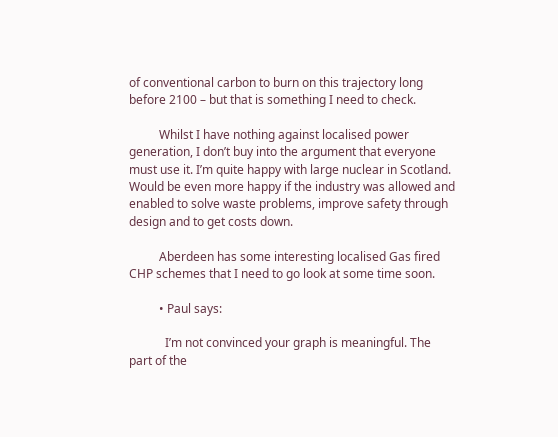of conventional carbon to burn on this trajectory long before 2100 – but that is something I need to check.

          Whilst I have nothing against localised power generation, I don’t buy into the argument that everyone must use it. I’m quite happy with large nuclear in Scotland. Would be even more happy if the industry was allowed and enabled to solve waste problems, improve safety through design and to get costs down.

          Aberdeen has some interesting localised Gas fired CHP schemes that I need to go look at some time soon.

          • Paul says:

            I’m not convinced your graph is meaningful. The part of the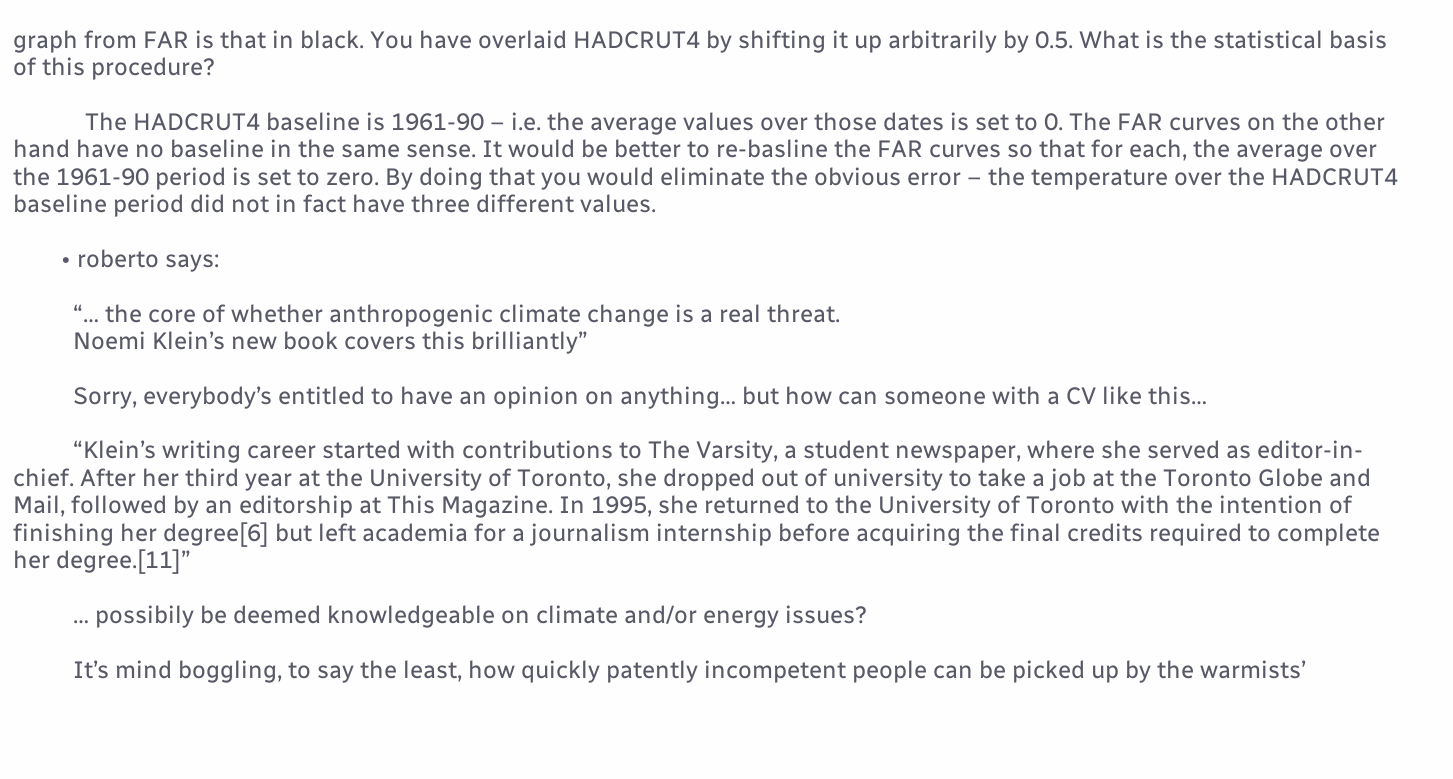graph from FAR is that in black. You have overlaid HADCRUT4 by shifting it up arbitrarily by 0.5. What is the statistical basis of this procedure?

            The HADCRUT4 baseline is 1961-90 – i.e. the average values over those dates is set to 0. The FAR curves on the other hand have no baseline in the same sense. It would be better to re-basline the FAR curves so that for each, the average over the 1961-90 period is set to zero. By doing that you would eliminate the obvious error – the temperature over the HADCRUT4 baseline period did not in fact have three different values.

        • roberto says:

          “… the core of whether anthropogenic climate change is a real threat.
          Noemi Klein’s new book covers this brilliantly”

          Sorry, everybody’s entitled to have an opinion on anything… but how can someone with a CV like this…

          “Klein’s writing career started with contributions to The Varsity, a student newspaper, where she served as editor-in-chief. After her third year at the University of Toronto, she dropped out of university to take a job at the Toronto Globe and Mail, followed by an editorship at This Magazine. In 1995, she returned to the University of Toronto with the intention of finishing her degree[6] but left academia for a journalism internship before acquiring the final credits required to complete her degree.[11]”

          … possibily be deemed knowledgeable on climate and/or energy issues?

          It’s mind boggling, to say the least, how quickly patently incompetent people can be picked up by the warmists’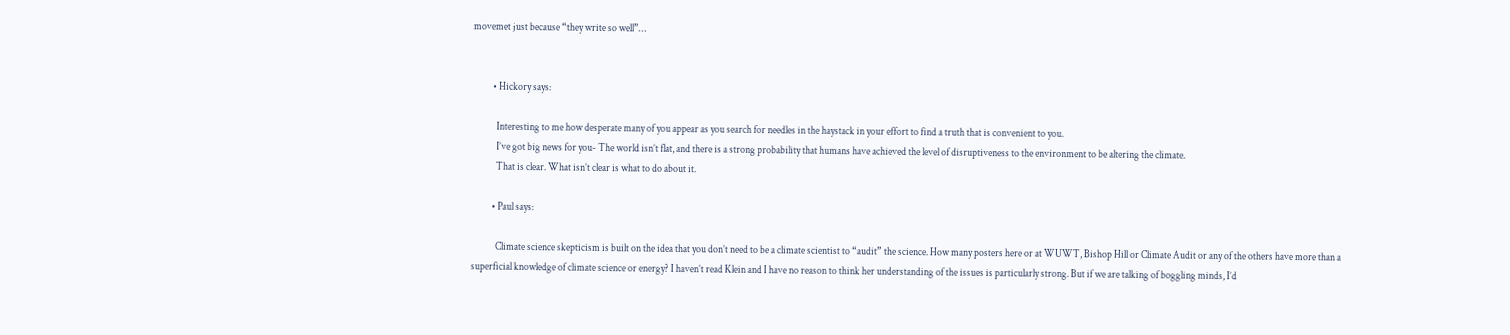movemet just because “they write so well”…


          • Hickory says:

            Interesting to me how desperate many of you appear as you search for needles in the haystack in your effort to find a truth that is convenient to you.
            I’ve got big news for you- The world isn’t flat, and there is a strong probability that humans have achieved the level of disruptiveness to the environment to be altering the climate.
            That is clear. What isn’t clear is what to do about it.

          • Paul says:

            Climate science skepticism is built on the idea that you don’t need to be a climate scientist to “audit” the science. How many posters here or at WUWT, Bishop Hill or Climate Audit or any of the others have more than a superficial knowledge of climate science or energy? I haven’t read Klein and I have no reason to think her understanding of the issues is particularly strong. But if we are talking of boggling minds, I’d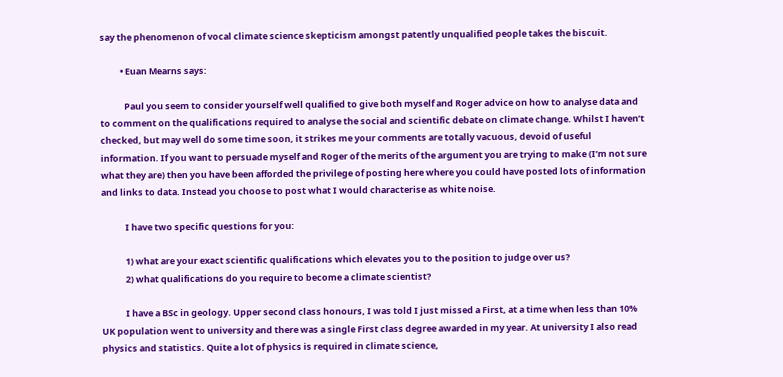say the phenomenon of vocal climate science skepticism amongst patently unqualified people takes the biscuit.

          • Euan Mearns says:

            Paul you seem to consider yourself well qualified to give both myself and Roger advice on how to analyse data and to comment on the qualifications required to analyse the social and scientific debate on climate change. Whilst I haven’t checked, but may well do some time soon, it strikes me your comments are totally vacuous, devoid of useful information. If you want to persuade myself and Roger of the merits of the argument you are trying to make (I’m not sure what they are) then you have been afforded the privilege of posting here where you could have posted lots of information and links to data. Instead you choose to post what I would characterise as white noise.

            I have two specific questions for you:

            1) what are your exact scientific qualifications which elevates you to the position to judge over us?
            2) what qualifications do you require to become a climate scientist?

            I have a BSc in geology. Upper second class honours, I was told I just missed a First, at a time when less than 10% UK population went to university and there was a single First class degree awarded in my year. At university I also read physics and statistics. Quite a lot of physics is required in climate science,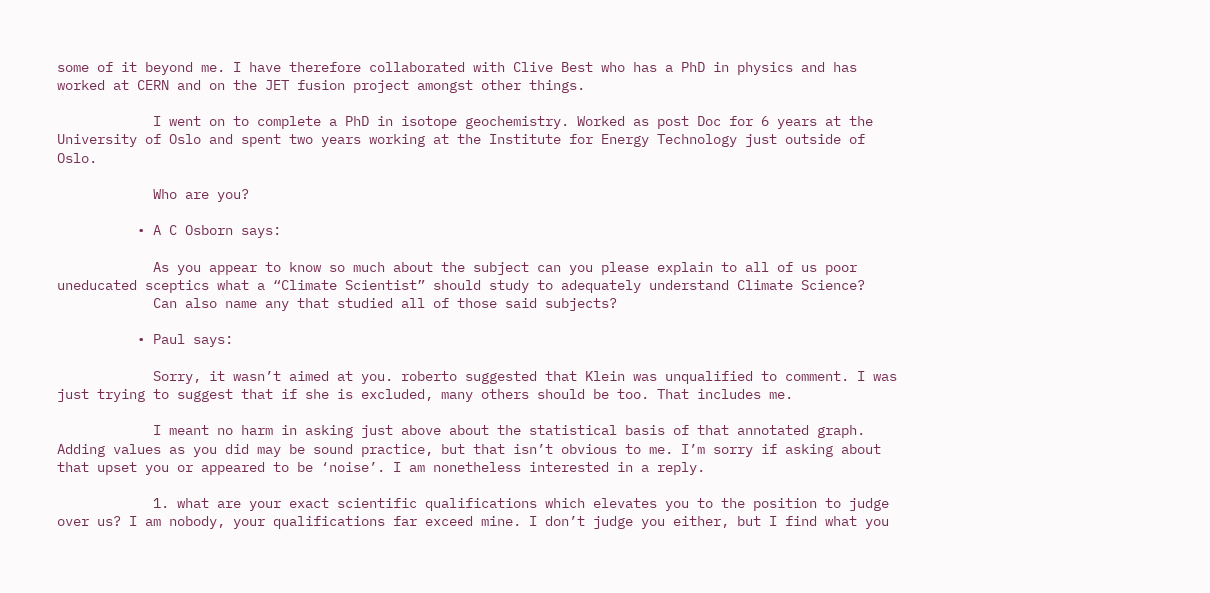some of it beyond me. I have therefore collaborated with Clive Best who has a PhD in physics and has worked at CERN and on the JET fusion project amongst other things.

            I went on to complete a PhD in isotope geochemistry. Worked as post Doc for 6 years at the University of Oslo and spent two years working at the Institute for Energy Technology just outside of Oslo.

            Who are you?

          • A C Osborn says:

            As you appear to know so much about the subject can you please explain to all of us poor uneducated sceptics what a “Climate Scientist” should study to adequately understand Climate Science?
            Can also name any that studied all of those said subjects?

          • Paul says:

            Sorry, it wasn’t aimed at you. roberto suggested that Klein was unqualified to comment. I was just trying to suggest that if she is excluded, many others should be too. That includes me.

            I meant no harm in asking just above about the statistical basis of that annotated graph. Adding values as you did may be sound practice, but that isn’t obvious to me. I’m sorry if asking about that upset you or appeared to be ‘noise’. I am nonetheless interested in a reply.

            1. what are your exact scientific qualifications which elevates you to the position to judge over us? I am nobody, your qualifications far exceed mine. I don’t judge you either, but I find what you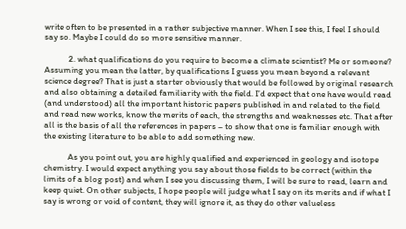write often to be presented in a rather subjective manner. When I see this, I feel I should say so. Maybe I could do so more sensitive manner.

            2. what qualifications do you require to become a climate scientist? Me or someone? Assuming you mean the latter, by qualifications I guess you mean beyond a relevant science degree? That is just a starter obviously that would be followed by original research and also obtaining a detailed familiarity with the field. I’d expect that one have would read (and understood) all the important historic papers published in and related to the field and read new works, know the merits of each, the strengths and weaknesses etc. That after all is the basis of all the references in papers – to show that one is familiar enough with the existing literature to be able to add something new.

            As you point out, you are highly qualified and experienced in geology and isotope chemistry. I would expect anything you say about those fields to be correct (within the limits of a blog post) and when I see you discussing them, I will be sure to read, learn and keep quiet. On other subjects, I hope people will judge what I say on its merits and if what I say is wrong or void of content, they will ignore it, as they do other valueless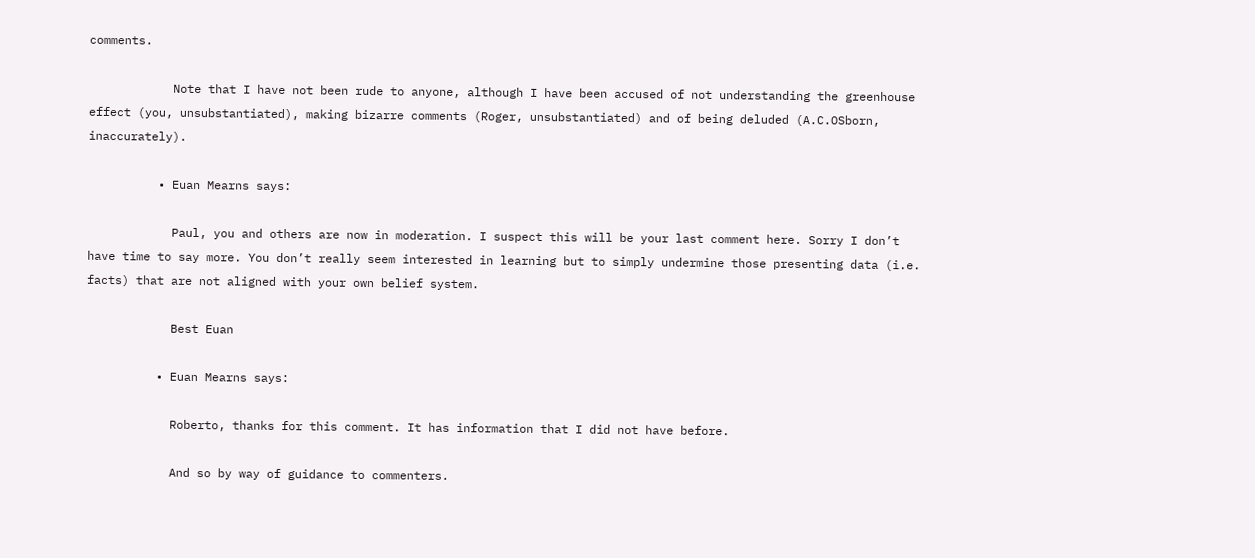comments.

            Note that I have not been rude to anyone, although I have been accused of not understanding the greenhouse effect (you, unsubstantiated), making bizarre comments (Roger, unsubstantiated) and of being deluded (A.C.OSborn, inaccurately).

          • Euan Mearns says:

            Paul, you and others are now in moderation. I suspect this will be your last comment here. Sorry I don’t have time to say more. You don’t really seem interested in learning but to simply undermine those presenting data (i.e. facts) that are not aligned with your own belief system.

            Best Euan

          • Euan Mearns says:

            Roberto, thanks for this comment. It has information that I did not have before.

            And so by way of guidance to commenters.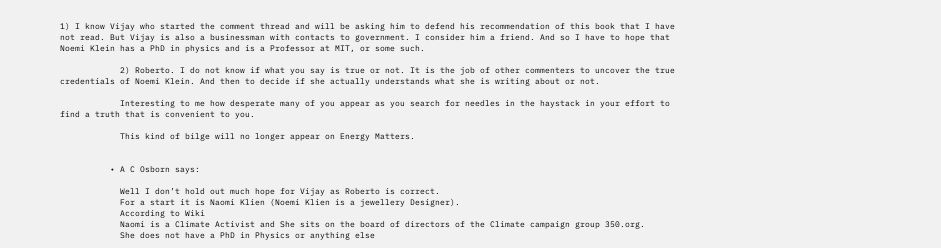1) I know Vijay who started the comment thread and will be asking him to defend his recommendation of this book that I have not read. But Vijay is also a businessman with contacts to government. I consider him a friend. And so I have to hope that Noemi Klein has a PhD in physics and is a Professor at MIT, or some such.

            2) Roberto. I do not know if what you say is true or not. It is the job of other commenters to uncover the true credentials of Noemi Klein. And then to decide if she actually understands what she is writing about or not.

            Interesting to me how desperate many of you appear as you search for needles in the haystack in your effort to find a truth that is convenient to you.

            This kind of bilge will no longer appear on Energy Matters.


          • A C Osborn says:

            Well I don’t hold out much hope for Vijay as Roberto is correct.
            For a start it is Naomi Klien (Noemi Klien is a jewellery Designer).
            According to Wiki
            Naomi is a Climate Activist and She sits on the board of directors of the Climate campaign group 350.org.
            She does not have a PhD in Physics or anything else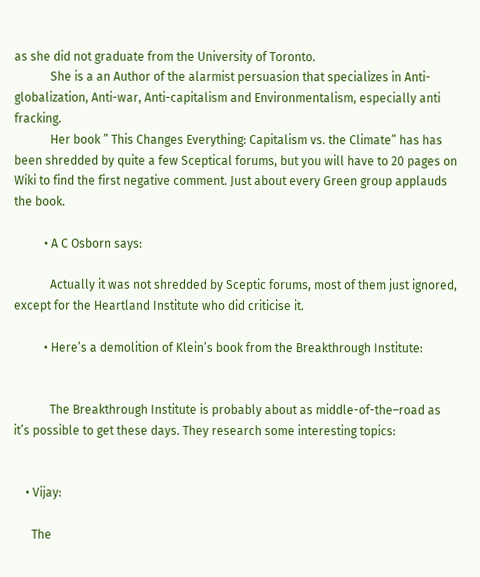as she did not graduate from the University of Toronto.
            She is a an Author of the alarmist persuasion that specializes in Anti-globalization, Anti-war, Anti-capitalism and Environmentalism, especially anti fracking.
            Her book ” This Changes Everything: Capitalism vs. the Climate” has has been shredded by quite a few Sceptical forums, but you will have to 20 pages on Wiki to find the first negative comment. Just about every Green group applauds the book.

          • A C Osborn says:

            Actually it was not shredded by Sceptic forums, most of them just ignored, except for the Heartland Institute who did criticise it.

          • Here’s a demolition of Klein’s book from the Breakthrough Institute:


            The Breakthrough Institute is probably about as middle-of-the–road as it’s possible to get these days. They research some interesting topics:


    • Vijay:

      The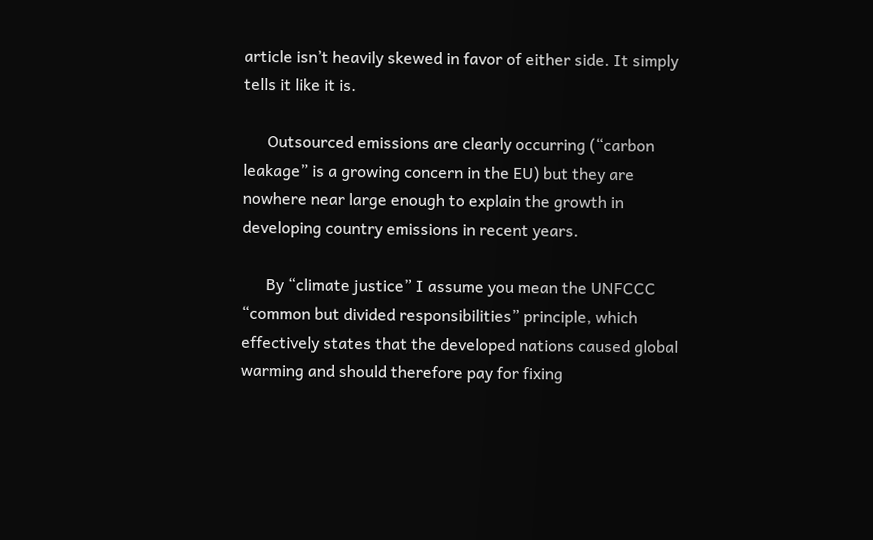article isn’t heavily skewed in favor of either side. It simply tells it like it is.

      Outsourced emissions are clearly occurring (“carbon leakage” is a growing concern in the EU) but they are nowhere near large enough to explain the growth in developing country emissions in recent years.

      By “climate justice” I assume you mean the UNFCCC “common but divided responsibilities” principle, which effectively states that the developed nations caused global warming and should therefore pay for fixing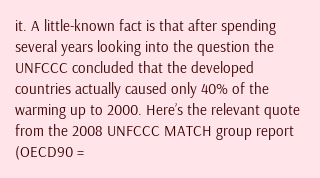it. A little-known fact is that after spending several years looking into the question the UNFCCC concluded that the developed countries actually caused only 40% of the warming up to 2000. Here’s the relevant quote from the 2008 UNFCCC MATCH group report (OECD90 =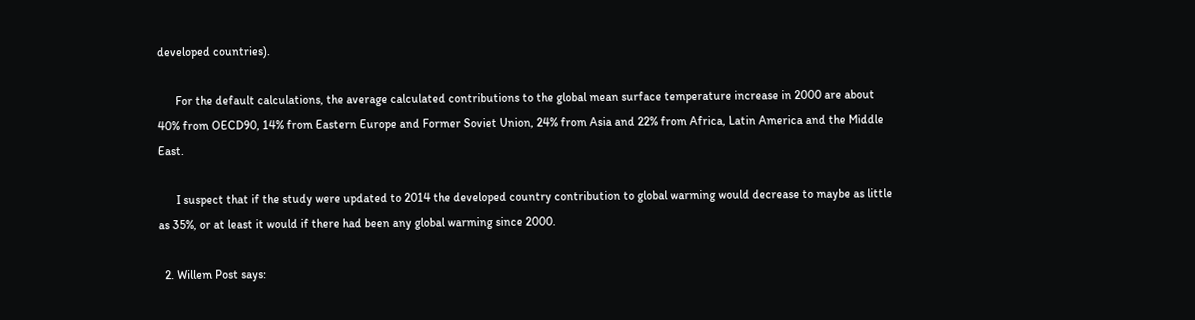developed countries).

      For the default calculations, the average calculated contributions to the global mean surface temperature increase in 2000 are about 40% from OECD90, 14% from Eastern Europe and Former Soviet Union, 24% from Asia and 22% from Africa, Latin America and the Middle East.

      I suspect that if the study were updated to 2014 the developed country contribution to global warming would decrease to maybe as little as 35%, or at least it would if there had been any global warming since 2000.

  2. Willem Post says: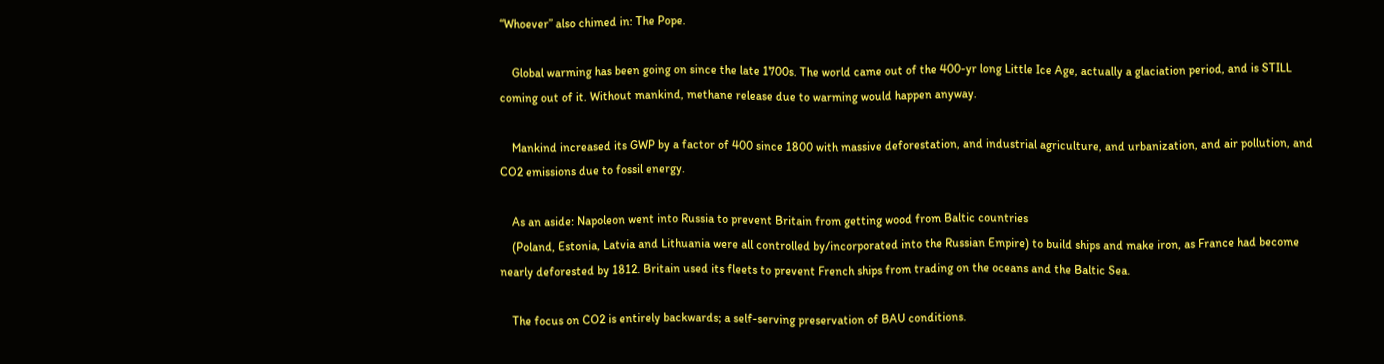“Whoever” also chimed in: The Pope.

    Global warming has been going on since the late 1700s. The world came out of the 400-yr long Little Ice Age, actually a glaciation period, and is STILL coming out of it. Without mankind, methane release due to warming would happen anyway.

    Mankind increased its GWP by a factor of 400 since 1800 with massive deforestation, and industrial agriculture, and urbanization, and air pollution, and CO2 emissions due to fossil energy.

    As an aside: Napoleon went into Russia to prevent Britain from getting wood from Baltic countries
    (Poland, Estonia, Latvia and Lithuania were all controlled by/incorporated into the Russian Empire) to build ships and make iron, as France had become nearly deforested by 1812. Britain used its fleets to prevent French ships from trading on the oceans and the Baltic Sea.

    The focus on CO2 is entirely backwards; a self-serving preservation of BAU conditions.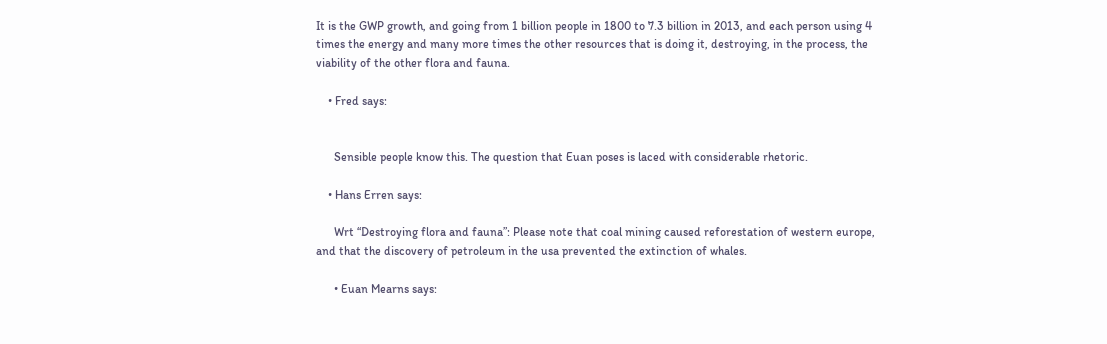It is the GWP growth, and going from 1 billion people in 1800 to 7.3 billion in 2013, and each person using 4 times the energy and many more times the other resources that is doing it, destroying, in the process, the viability of the other flora and fauna.

    • Fred says:


      Sensible people know this. The question that Euan poses is laced with considerable rhetoric.

    • Hans Erren says:

      Wrt “Destroying flora and fauna”: Please note that coal mining caused reforestation of western europe, and that the discovery of petroleum in the usa prevented the extinction of whales.

      • Euan Mearns says: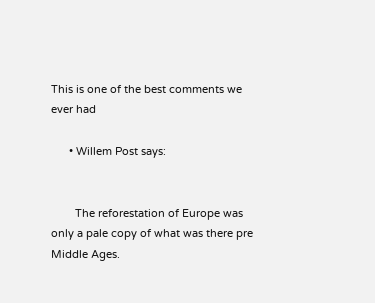This is one of the best comments we ever had

      • Willem Post says:


        The reforestation of Europe was only a pale copy of what was there pre Middle Ages.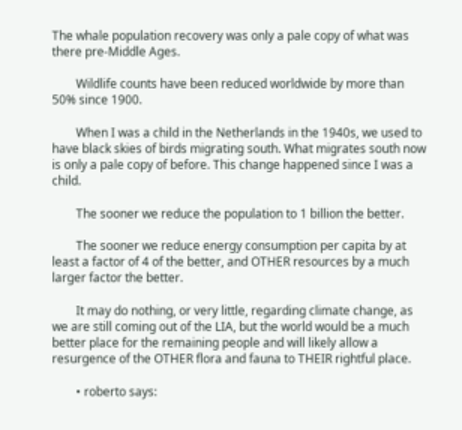The whale population recovery was only a pale copy of what was there pre-Middle Ages.

        Wildlife counts have been reduced worldwide by more than 50% since 1900.

        When I was a child in the Netherlands in the 1940s, we used to have black skies of birds migrating south. What migrates south now is only a pale copy of before. This change happened since I was a child.

        The sooner we reduce the population to 1 billion the better.

        The sooner we reduce energy consumption per capita by at least a factor of 4 of the better, and OTHER resources by a much larger factor the better.

        It may do nothing, or very little, regarding climate change, as we are still coming out of the LIA, but the world would be a much better place for the remaining people and will likely allow a resurgence of the OTHER flora and fauna to THEIR rightful place.

        • roberto says: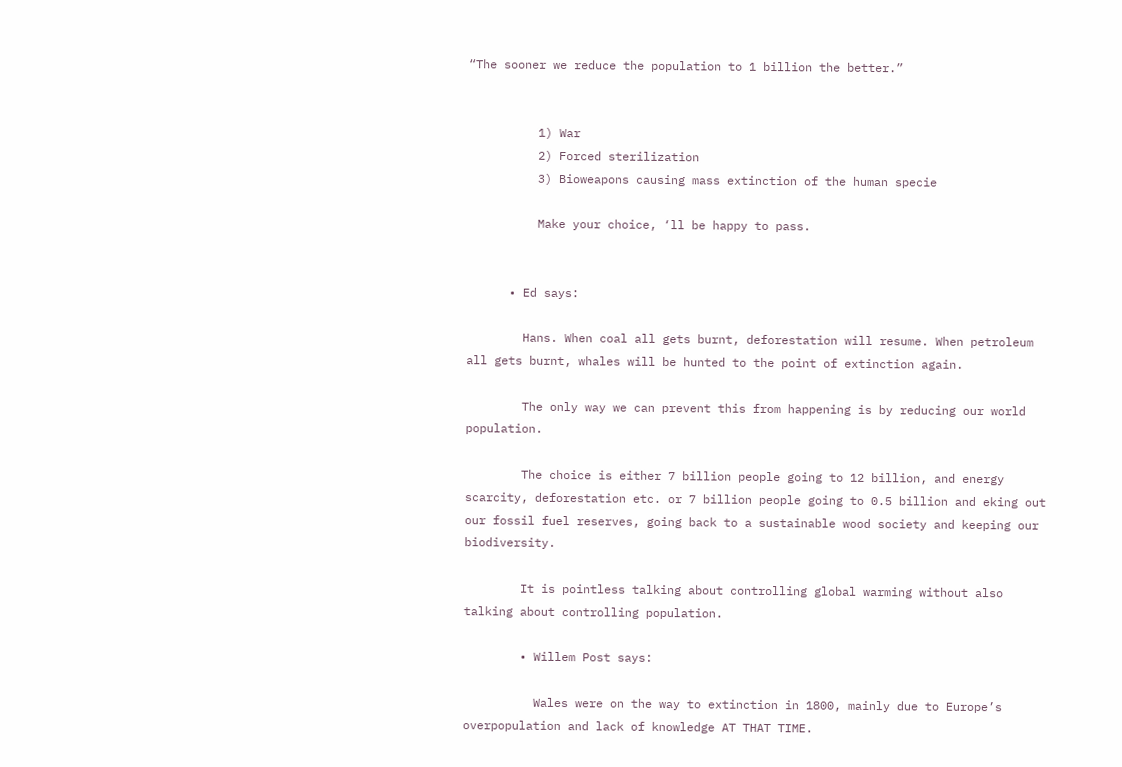“The sooner we reduce the population to 1 billion the better.”


          1) War
          2) Forced sterilization
          3) Bioweapons causing mass extinction of the human specie

          Make your choice, ‘ll be happy to pass.


      • Ed says:

        Hans. When coal all gets burnt, deforestation will resume. When petroleum all gets burnt, whales will be hunted to the point of extinction again.

        The only way we can prevent this from happening is by reducing our world population.

        The choice is either 7 billion people going to 12 billion, and energy scarcity, deforestation etc. or 7 billion people going to 0.5 billion and eking out our fossil fuel reserves, going back to a sustainable wood society and keeping our biodiversity.

        It is pointless talking about controlling global warming without also talking about controlling population.

        • Willem Post says:

          Wales were on the way to extinction in 1800, mainly due to Europe’s overpopulation and lack of knowledge AT THAT TIME.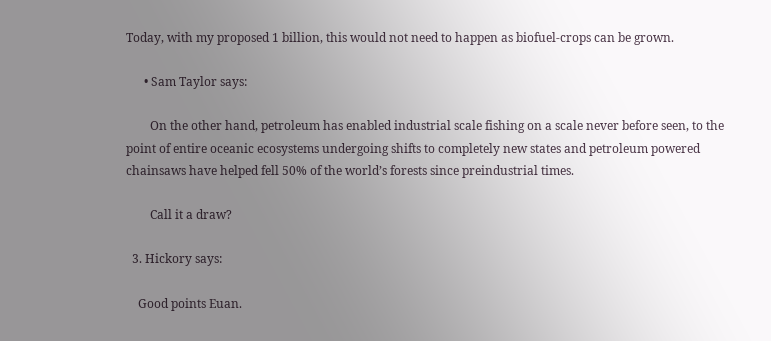Today, with my proposed 1 billion, this would not need to happen as biofuel-crops can be grown.

      • Sam Taylor says:

        On the other hand, petroleum has enabled industrial scale fishing on a scale never before seen, to the point of entire oceanic ecosystems undergoing shifts to completely new states and petroleum powered chainsaws have helped fell 50% of the world’s forests since preindustrial times.

        Call it a draw?

  3. Hickory says:

    Good points Euan.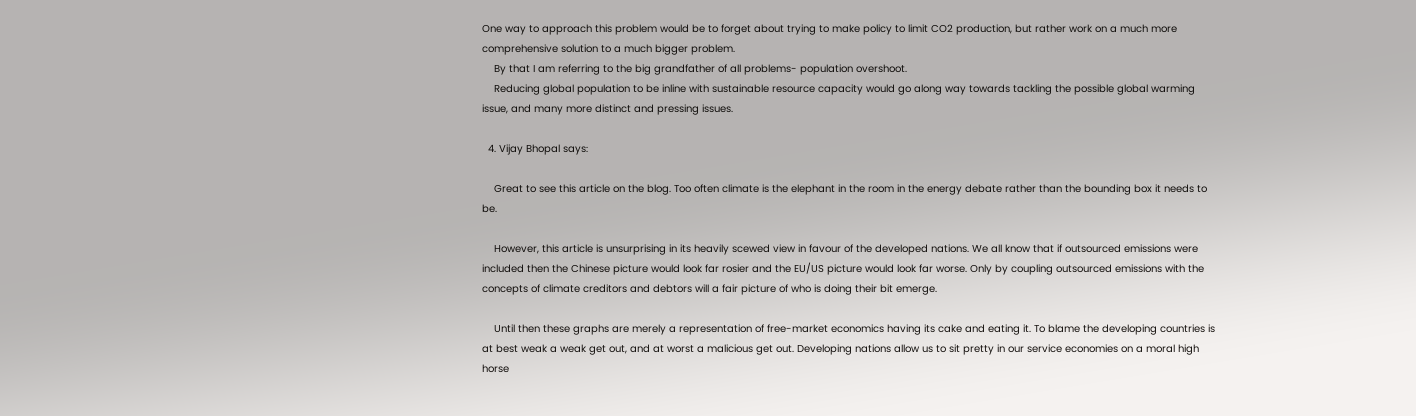One way to approach this problem would be to forget about trying to make policy to limit CO2 production, but rather work on a much more comprehensive solution to a much bigger problem.
    By that I am referring to the big grandfather of all problems- population overshoot.
    Reducing global population to be inline with sustainable resource capacity would go along way towards tackling the possible global warming issue, and many more distinct and pressing issues.

  4. Vijay Bhopal says:

    Great to see this article on the blog. Too often climate is the elephant in the room in the energy debate rather than the bounding box it needs to be.

    However, this article is unsurprising in its heavily scewed view in favour of the developed nations. We all know that if outsourced emissions were included then the Chinese picture would look far rosier and the EU/US picture would look far worse. Only by coupling outsourced emissions with the concepts of climate creditors and debtors will a fair picture of who is doing their bit emerge.

    Until then these graphs are merely a representation of free-market economics having its cake and eating it. To blame the developing countries is at best weak a weak get out, and at worst a malicious get out. Developing nations allow us to sit pretty in our service economies on a moral high horse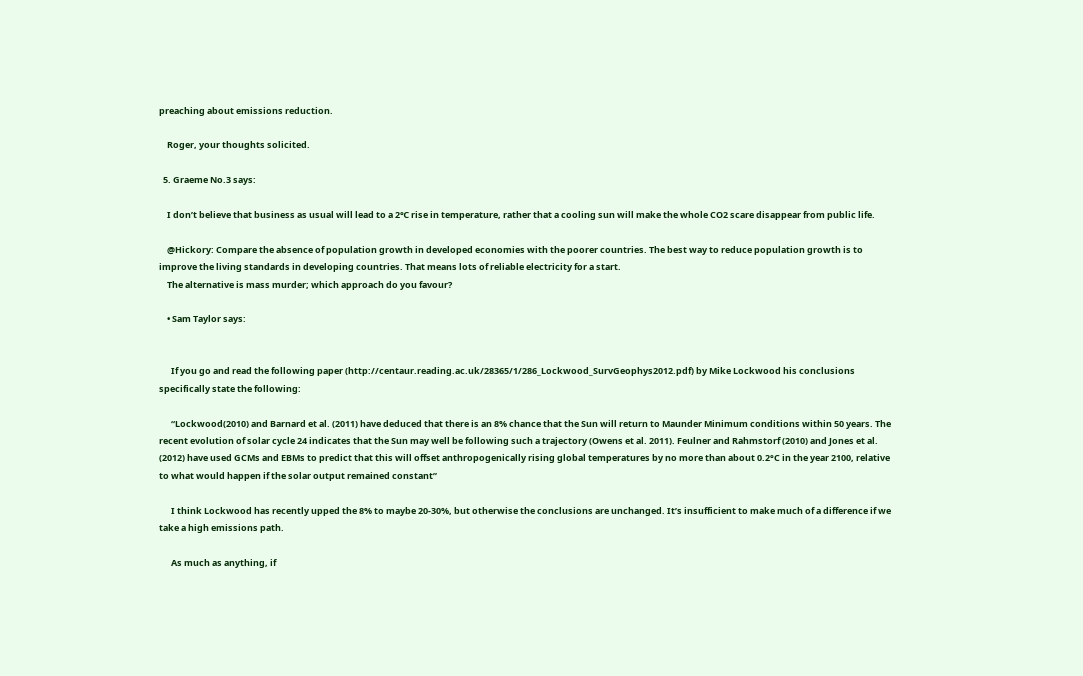preaching about emissions reduction.

    Roger, your thoughts solicited.

  5. Graeme No.3 says:

    I don’t believe that business as usual will lead to a 2℃ rise in temperature, rather that a cooling sun will make the whole CO2 scare disappear from public life.

    @Hickory: Compare the absence of population growth in developed economies with the poorer countries. The best way to reduce population growth is to improve the living standards in developing countries. That means lots of reliable electricity for a start.
    The alternative is mass murder; which approach do you favour?

    • Sam Taylor says:


      If you go and read the following paper (http://centaur.reading.ac.uk/28365/1/286_Lockwood_SurvGeophys2012.pdf) by Mike Lockwood his conclusions specifically state the following:

      “Lockwood(2010) and Barnard et al. (2011) have deduced that there is an 8% chance that the Sun will return to Maunder Minimum conditions within 50 years. The recent evolution of solar cycle 24 indicates that the Sun may well be following such a trajectory (Owens et al. 2011). Feulner and Rahmstorf (2010) and Jones et al. (2012) have used GCMs and EBMs to predict that this will offset anthropogenically rising global temperatures by no more than about 0.2°C in the year 2100, relative to what would happen if the solar output remained constant”

      I think Lockwood has recently upped the 8% to maybe 20-30%, but otherwise the conclusions are unchanged. It’s insufficient to make much of a difference if we take a high emissions path.

      As much as anything, if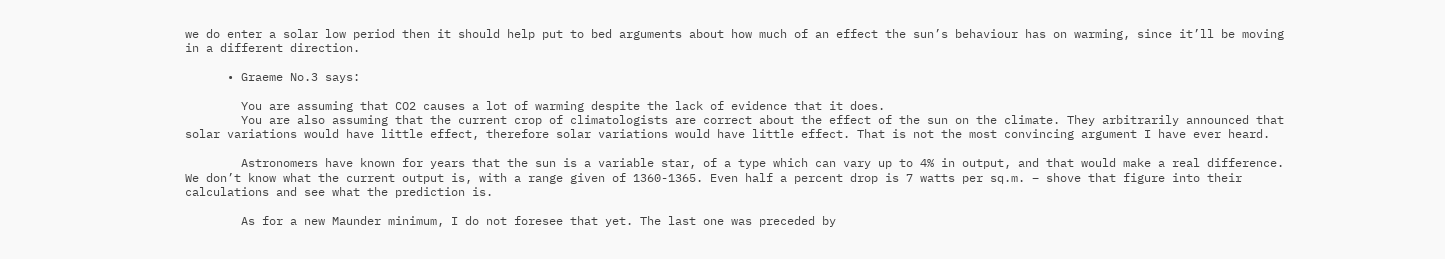we do enter a solar low period then it should help put to bed arguments about how much of an effect the sun’s behaviour has on warming, since it’ll be moving in a different direction.

      • Graeme No.3 says:

        You are assuming that CO2 causes a lot of warming despite the lack of evidence that it does.
        You are also assuming that the current crop of climatologists are correct about the effect of the sun on the climate. They arbitrarily announced that solar variations would have little effect, therefore solar variations would have little effect. That is not the most convincing argument I have ever heard.

        Astronomers have known for years that the sun is a variable star, of a type which can vary up to 4% in output, and that would make a real difference. We don’t know what the current output is, with a range given of 1360-1365. Even half a percent drop is 7 watts per sq.m. – shove that figure into their calculations and see what the prediction is.

        As for a new Maunder minimum, I do not foresee that yet. The last one was preceded by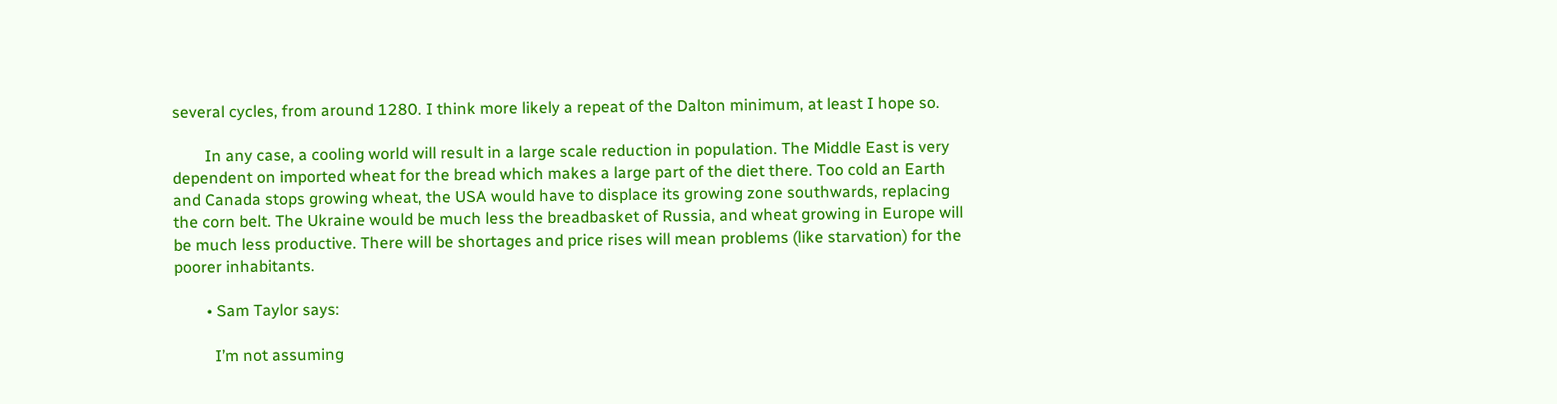several cycles, from around 1280. I think more likely a repeat of the Dalton minimum, at least I hope so.

        In any case, a cooling world will result in a large scale reduction in population. The Middle East is very dependent on imported wheat for the bread which makes a large part of the diet there. Too cold an Earth and Canada stops growing wheat, the USA would have to displace its growing zone southwards, replacing the corn belt. The Ukraine would be much less the breadbasket of Russia, and wheat growing in Europe will be much less productive. There will be shortages and price rises will mean problems (like starvation) for the poorer inhabitants.

        • Sam Taylor says:

          I’m not assuming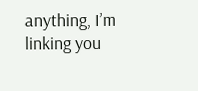anything, I’m linking you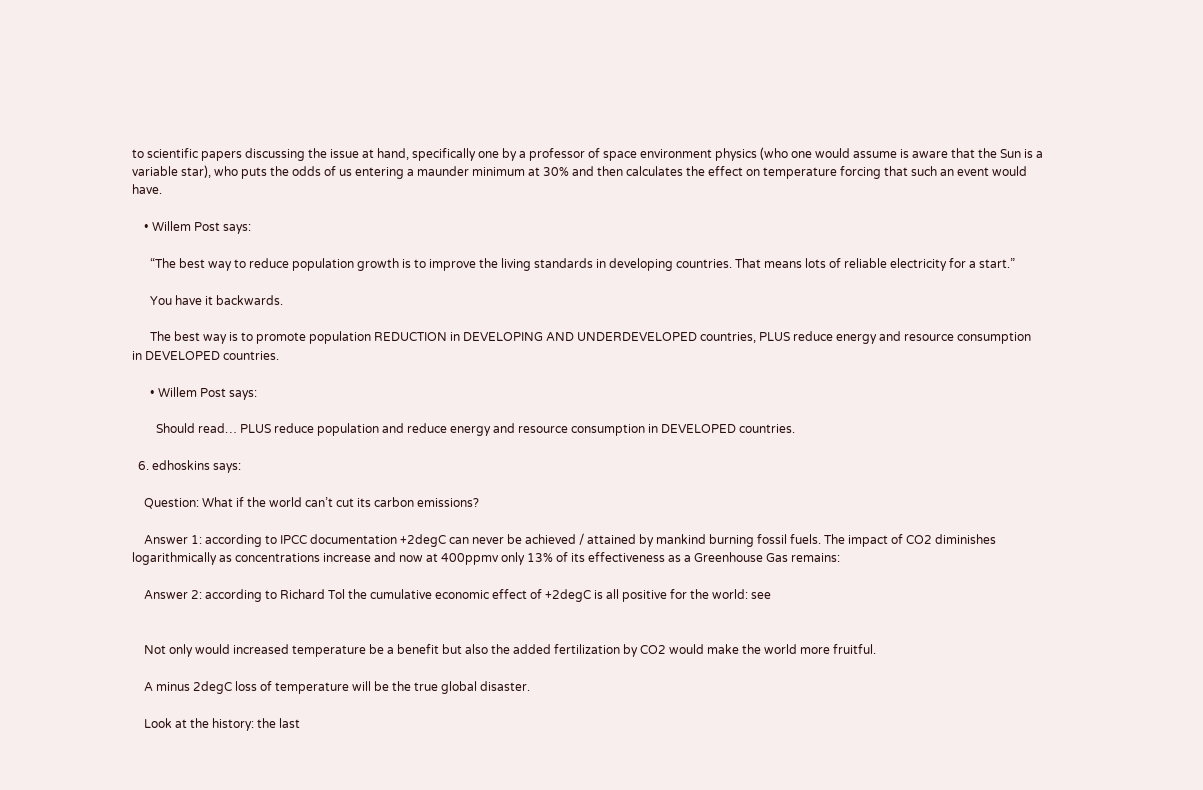to scientific papers discussing the issue at hand, specifically one by a professor of space environment physics (who one would assume is aware that the Sun is a variable star), who puts the odds of us entering a maunder minimum at 30% and then calculates the effect on temperature forcing that such an event would have.

    • Willem Post says:

      “The best way to reduce population growth is to improve the living standards in developing countries. That means lots of reliable electricity for a start.”

      You have it backwards.

      The best way is to promote population REDUCTION in DEVELOPING AND UNDERDEVELOPED countries, PLUS reduce energy and resource consumption in DEVELOPED countries.

      • Willem Post says:

        Should read… PLUS reduce population and reduce energy and resource consumption in DEVELOPED countries.

  6. edhoskins says:

    Question: What if the world can’t cut its carbon emissions?

    Answer 1: according to IPCC documentation +2degC can never be achieved / attained by mankind burning fossil fuels. The impact of CO2 diminishes logarithmically as concentrations increase and now at 400ppmv only 13% of its effectiveness as a Greenhouse Gas remains:

    Answer 2: according to Richard Tol the cumulative economic effect of +2degC is all positive for the world: see


    Not only would increased temperature be a benefit but also the added fertilization by CO2 would make the world more fruitful.

    A minus 2degC loss of temperature will be the true global disaster.

    Look at the history: the last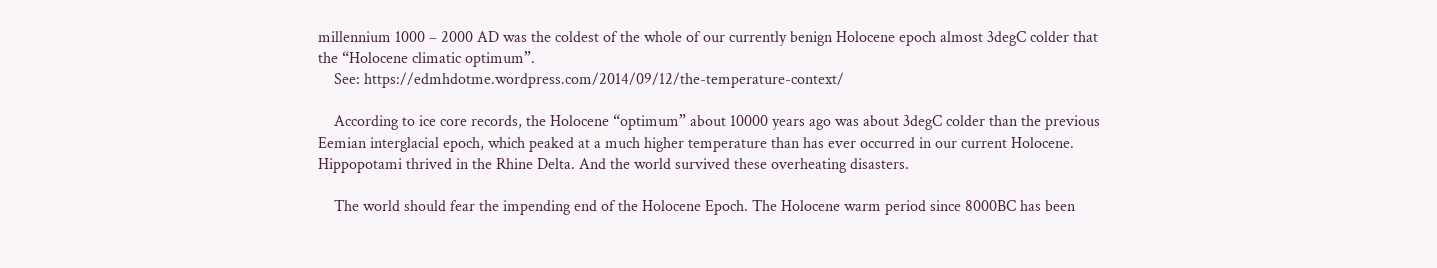millennium 1000 – 2000 AD was the coldest of the whole of our currently benign Holocene epoch almost 3degC colder that the “Holocene climatic optimum”.
    See: https://edmhdotme.wordpress.com/2014/09/12/the-temperature-context/

    According to ice core records, the Holocene “optimum” about 10000 years ago was about 3degC colder than the previous Eemian interglacial epoch, which peaked at a much higher temperature than has ever occurred in our current Holocene. Hippopotami thrived in the Rhine Delta. And the world survived these overheating disasters.

    The world should fear the impending end of the Holocene Epoch. The Holocene warm period since 8000BC has been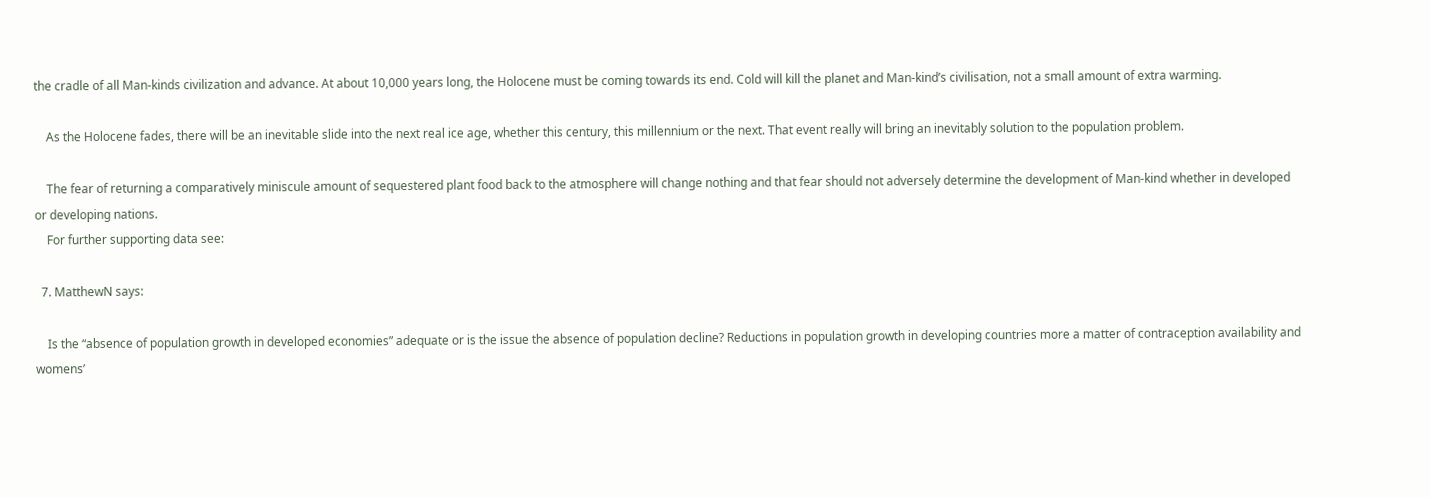the cradle of all Man-kinds civilization and advance. At about 10,000 years long, the Holocene must be coming towards its end. Cold will kill the planet and Man-kind’s civilisation, not a small amount of extra warming.

    As the Holocene fades, there will be an inevitable slide into the next real ice age, whether this century, this millennium or the next. That event really will bring an inevitably solution to the population problem.

    The fear of returning a comparatively miniscule amount of sequestered plant food back to the atmosphere will change nothing and that fear should not adversely determine the development of Man-kind whether in developed or developing nations.
    For further supporting data see:

  7. MatthewN says:

    Is the “absence of population growth in developed economies” adequate or is the issue the absence of population decline? Reductions in population growth in developing countries more a matter of contraception availability and womens’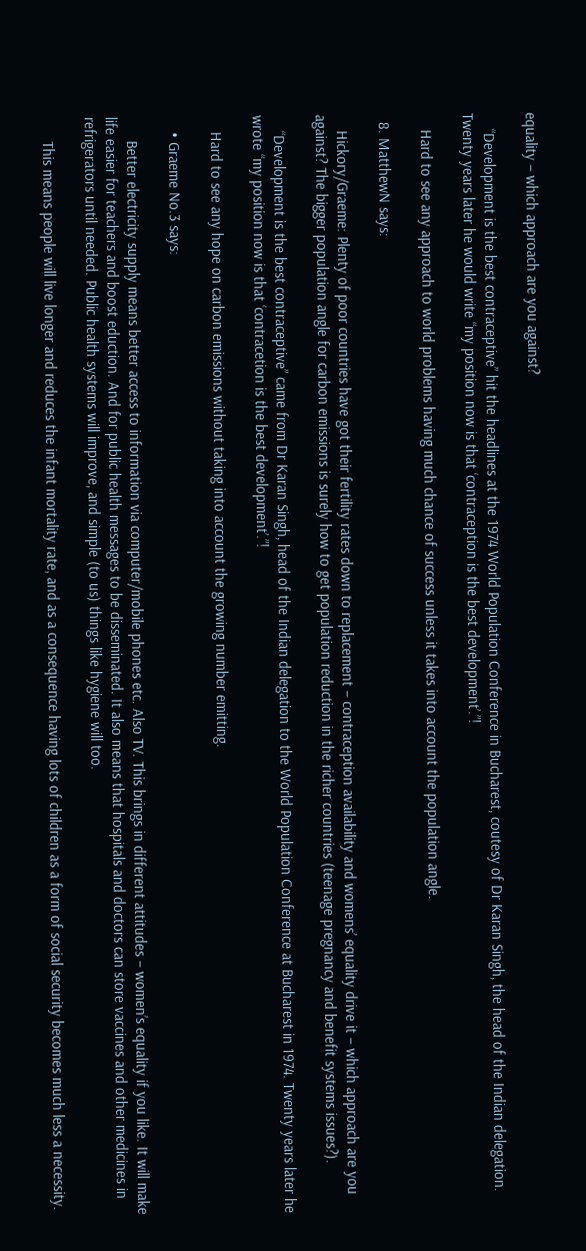equality – which approach are you against?

    “Development is the best contraceptive” hit the headlines at the 1974 World Population Conference in Bucharest, coutesy of Dr Karan Singh, the head of the Indian delegation. Twenty years later he would write “my position now is that ‘contraception is the best development’.”!

    Hard to see any approach to world problems having much chance of success unless it takes into account the population angle.

  8. MatthewN says:

    Hickory/Graeme: Plenty of poor countries have got their fertility rates down to replacement – contraception availability and womens’ equality drive it – which approach are you against? The bigger population angle for carbon emissions is surely how to get population reduction in the richer countries (teenage pregnancy and benefit systems issues?).

    “Development is the best contraceptive” came from Dr Karan Singh, head of the Indian delegation to the World Population Conference at Bucharest in 1974. Twenty years later he wrote “my position now is that ‘contracetion is the best development’.”!

    Hard to see any hope on carbon emissions without taking into account the growing number emitting.

    • Graeme No.3 says:

      Better electricity supply means better access to information via computer/mobile phones etc. Also TV. This brings in different attitudes – women’s equality if you like. It will make life easier for teachers and boost eduction. And for public health messages to be disseminated. It also means that hospitals and doctors can store vaccines and other medicines in refrigerators until needed. Public health systems will improve, and simple (to us) things like hygiene will too.

      This means people will live longer and reduces the infant mortality rate, and as a consequence having lots of children as a form of social security becomes much less a necessity.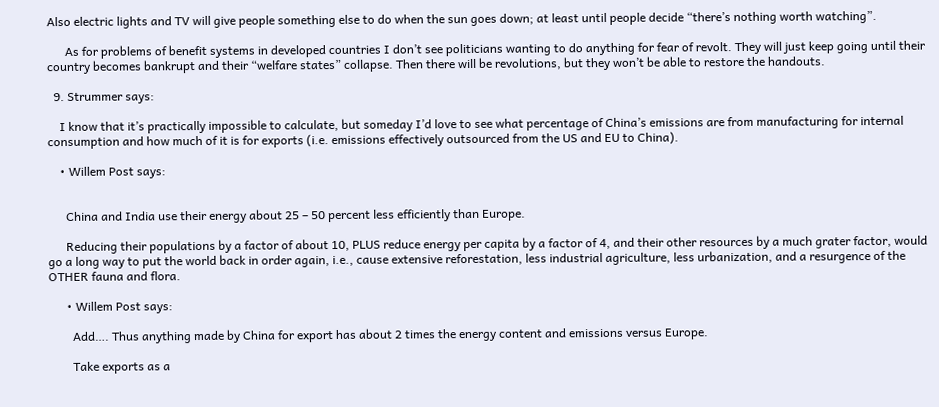Also electric lights and TV will give people something else to do when the sun goes down; at least until people decide “there’s nothing worth watching”.

      As for problems of benefit systems in developed countries I don’t see politicians wanting to do anything for fear of revolt. They will just keep going until their country becomes bankrupt and their “welfare states” collapse. Then there will be revolutions, but they won’t be able to restore the handouts.

  9. Strummer says:

    I know that it’s practically impossible to calculate, but someday I’d love to see what percentage of China’s emissions are from manufacturing for internal consumption and how much of it is for exports (i.e. emissions effectively outsourced from the US and EU to China).

    • Willem Post says:


      China and India use their energy about 25 – 50 percent less efficiently than Europe.

      Reducing their populations by a factor of about 10, PLUS reduce energy per capita by a factor of 4, and their other resources by a much grater factor, would go a long way to put the world back in order again, i.e., cause extensive reforestation, less industrial agriculture, less urbanization, and a resurgence of the OTHER fauna and flora.

      • Willem Post says:

        Add…. Thus anything made by China for export has about 2 times the energy content and emissions versus Europe.

        Take exports as a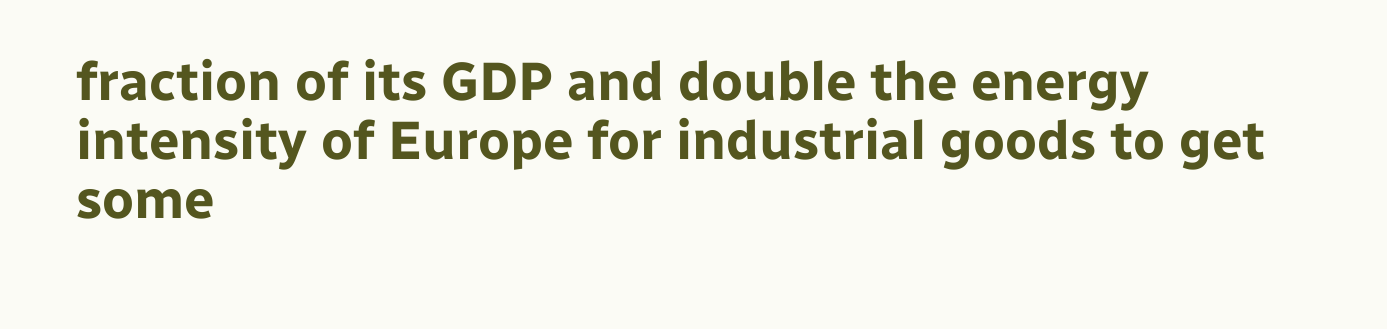fraction of its GDP and double the energy intensity of Europe for industrial goods to get some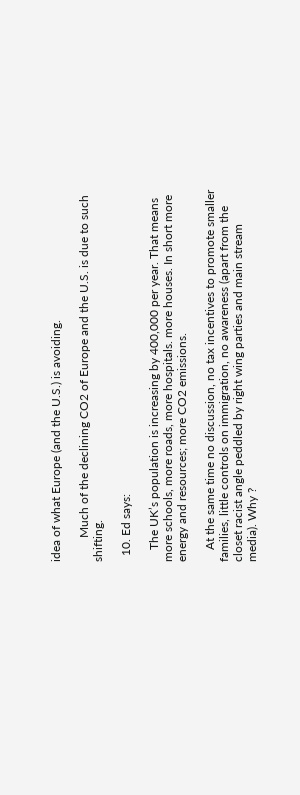idea of what Europe (and the U.S.) is avoiding.

        Much of the declining CO2 of Europe and the U.S. is due to such shifting.

  10. Ed says:

    The UK’s population is increasing by 400,000 per year. That means more schools, more roads, more hospitals. more houses. In short more energy and resources; more CO2 emissions.

    At the same time no discussion, no tax incentives to promote smaller families, little controls on immigration, no awareness (apart from the closet racist angle peddled by right wing parties and main stream media). Why ?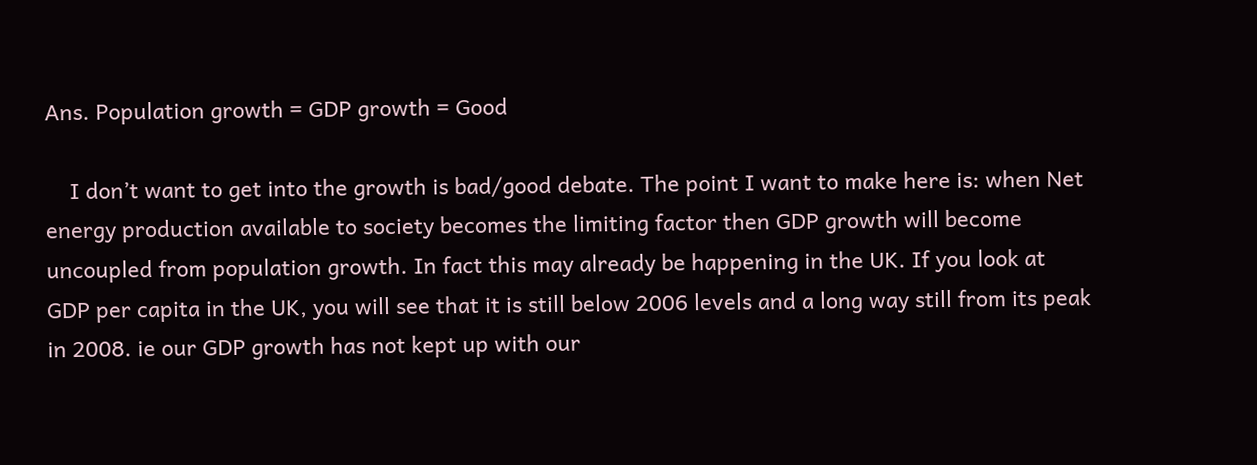Ans. Population growth = GDP growth = Good

    I don’t want to get into the growth is bad/good debate. The point I want to make here is: when Net energy production available to society becomes the limiting factor then GDP growth will become uncoupled from population growth. In fact this may already be happening in the UK. If you look at GDP per capita in the UK, you will see that it is still below 2006 levels and a long way still from its peak in 2008. ie our GDP growth has not kept up with our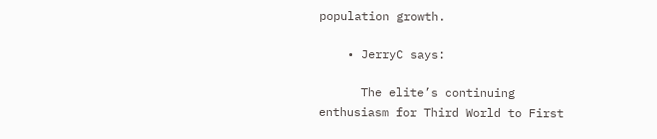population growth.

    • JerryC says:

      The elite’s continuing enthusiasm for Third World to First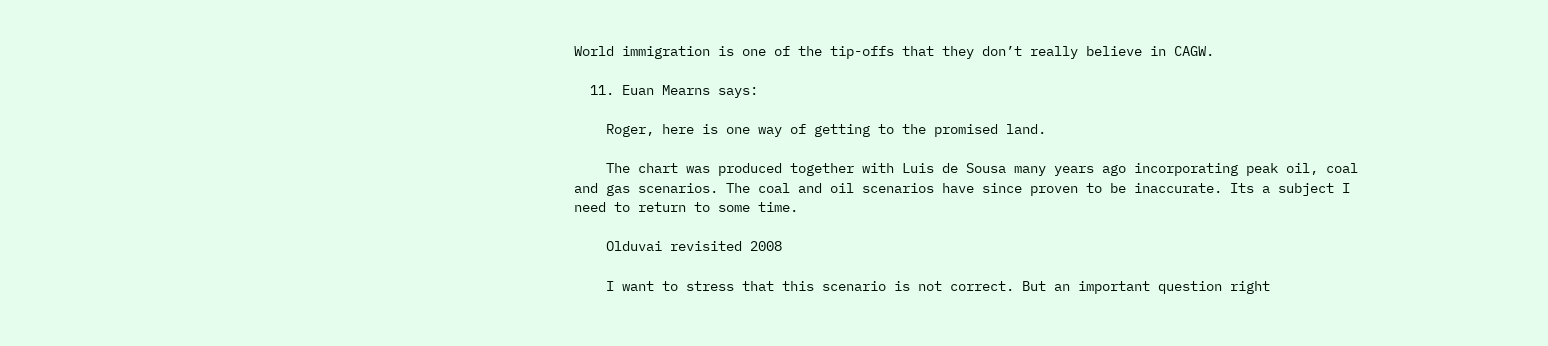World immigration is one of the tip-offs that they don’t really believe in CAGW.

  11. Euan Mearns says:

    Roger, here is one way of getting to the promised land.

    The chart was produced together with Luis de Sousa many years ago incorporating peak oil, coal and gas scenarios. The coal and oil scenarios have since proven to be inaccurate. Its a subject I need to return to some time.

    Olduvai revisited 2008

    I want to stress that this scenario is not correct. But an important question right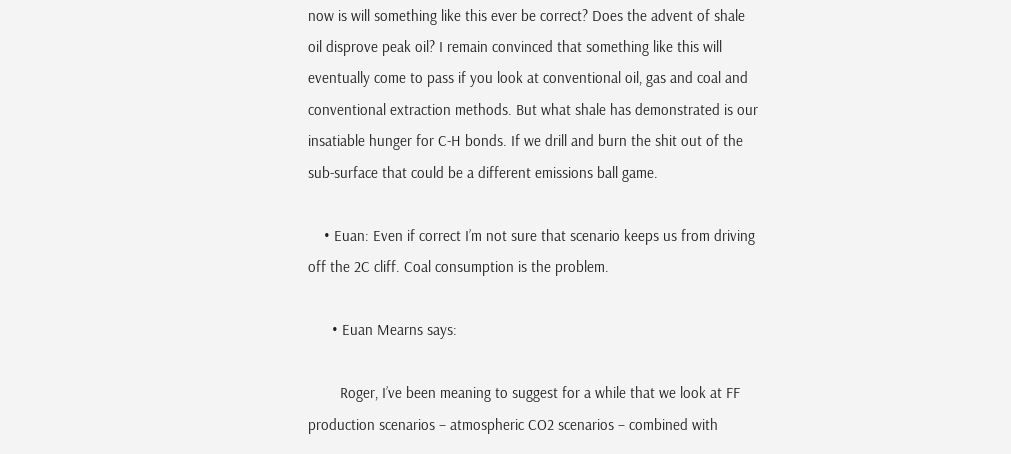now is will something like this ever be correct? Does the advent of shale oil disprove peak oil? I remain convinced that something like this will eventually come to pass if you look at conventional oil, gas and coal and conventional extraction methods. But what shale has demonstrated is our insatiable hunger for C-H bonds. If we drill and burn the shit out of the sub-surface that could be a different emissions ball game.

    • Euan: Even if correct I’m not sure that scenario keeps us from driving off the 2C cliff. Coal consumption is the problem.

      • Euan Mearns says:

        Roger, I’ve been meaning to suggest for a while that we look at FF production scenarios – atmospheric CO2 scenarios – combined with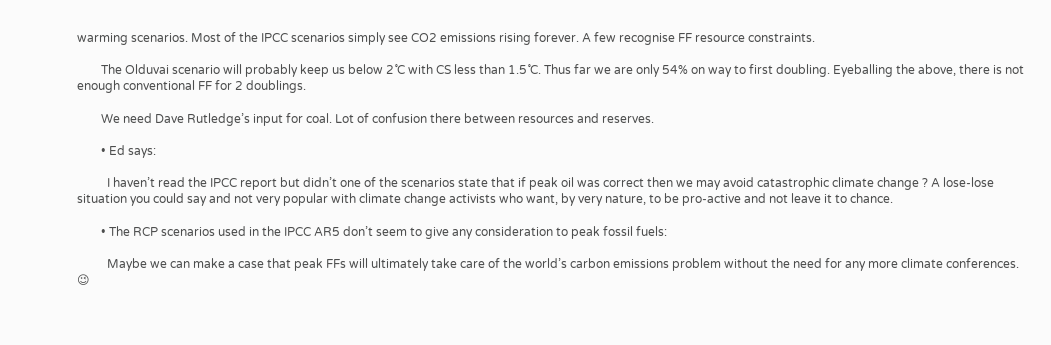warming scenarios. Most of the IPCC scenarios simply see CO2 emissions rising forever. A few recognise FF resource constraints.

        The Olduvai scenario will probably keep us below 2˚C with CS less than 1.5˚C. Thus far we are only 54% on way to first doubling. Eyeballing the above, there is not enough conventional FF for 2 doublings.

        We need Dave Rutledge’s input for coal. Lot of confusion there between resources and reserves.

        • Ed says:

          I haven’t read the IPCC report but didn’t one of the scenarios state that if peak oil was correct then we may avoid catastrophic climate change ? A lose-lose situation you could say and not very popular with climate change activists who want, by very nature, to be pro-active and not leave it to chance.

        • The RCP scenarios used in the IPCC AR5 don’t seem to give any consideration to peak fossil fuels:

          Maybe we can make a case that peak FFs will ultimately take care of the world’s carbon emissions problem without the need for any more climate conferences. 😉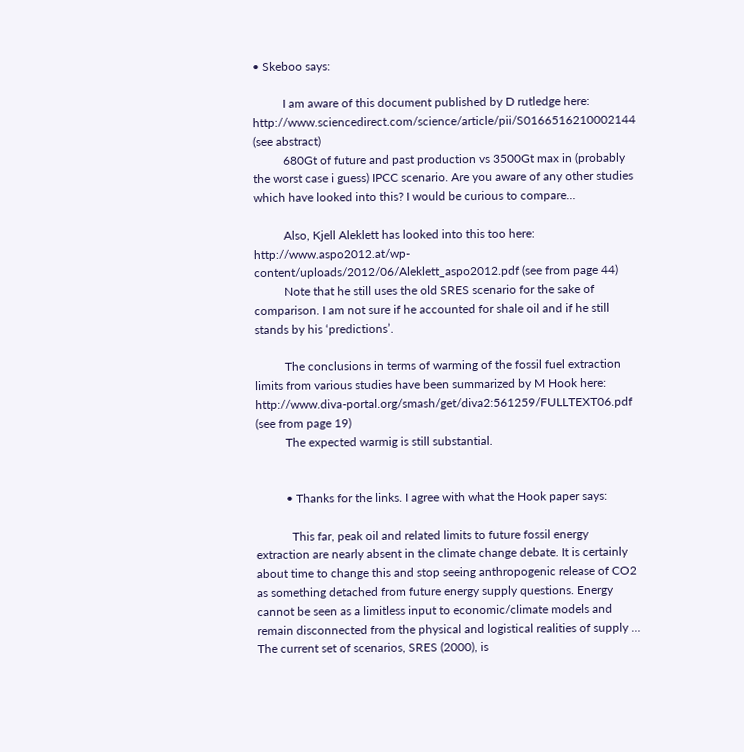• Skeboo says:

          I am aware of this document published by D rutledge here: http://www.sciencedirect.com/science/article/pii/S0166516210002144 (see abstract)
          680Gt of future and past production vs 3500Gt max in (probably the worst case i guess) IPCC scenario. Are you aware of any other studies which have looked into this? I would be curious to compare…

          Also, Kjell Aleklett has looked into this too here: http://www.aspo2012.at/wp-content/uploads/2012/06/Aleklett_aspo2012.pdf (see from page 44)
          Note that he still uses the old SRES scenario for the sake of comparison. I am not sure if he accounted for shale oil and if he still stands by his ‘predictions’.

          The conclusions in terms of warming of the fossil fuel extraction limits from various studies have been summarized by M Hook here: http://www.diva-portal.org/smash/get/diva2:561259/FULLTEXT06.pdf (see from page 19)
          The expected warmig is still substantial.


          • Thanks for the links. I agree with what the Hook paper says:

            This far, peak oil and related limits to future fossil energy extraction are nearly absent in the climate change debate. It is certainly about time to change this and stop seeing anthropogenic release of CO2 as something detached from future energy supply questions. Energy cannot be seen as a limitless input to economic/climate models and remain disconnected from the physical and logistical realities of supply … The current set of scenarios, SRES (2000), is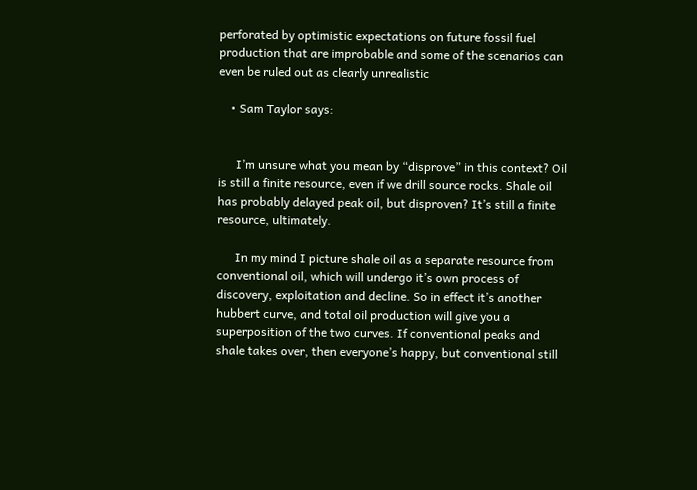perforated by optimistic expectations on future fossil fuel production that are improbable and some of the scenarios can even be ruled out as clearly unrealistic

    • Sam Taylor says:


      I’m unsure what you mean by “disprove” in this context? Oil is still a finite resource, even if we drill source rocks. Shale oil has probably delayed peak oil, but disproven? It’s still a finite resource, ultimately.

      In my mind I picture shale oil as a separate resource from conventional oil, which will undergo it’s own process of discovery, exploitation and decline. So in effect it’s another hubbert curve, and total oil production will give you a superposition of the two curves. If conventional peaks and shale takes over, then everyone’s happy, but conventional still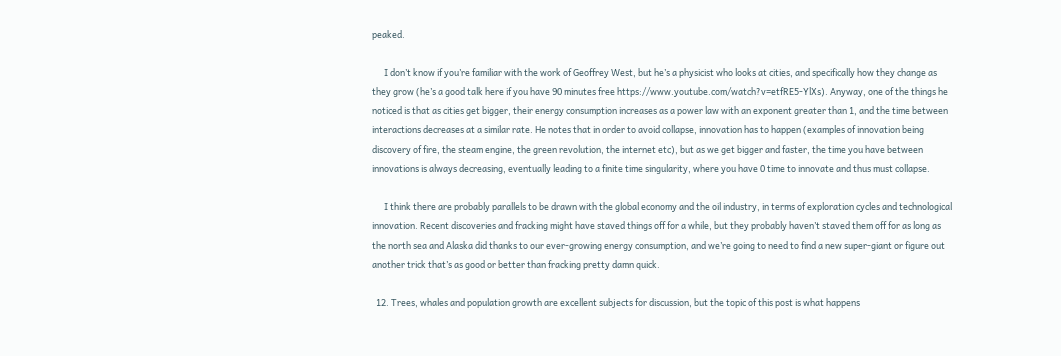peaked.

      I don’t know if you’re familiar with the work of Geoffrey West, but he’s a physicist who looks at cities, and specifically how they change as they grow (he’s a good talk here if you have 90 minutes free https://www.youtube.com/watch?v=etfRE5-YlXs). Anyway, one of the things he noticed is that as cities get bigger, their energy consumption increases as a power law with an exponent greater than 1, and the time between interactions decreases at a similar rate. He notes that in order to avoid collapse, innovation has to happen (examples of innovation being discovery of fire, the steam engine, the green revolution, the internet etc), but as we get bigger and faster, the time you have between innovations is always decreasing, eventually leading to a finite time singularity, where you have 0 time to innovate and thus must collapse.

      I think there are probably parallels to be drawn with the global economy and the oil industry, in terms of exploration cycles and technological innovation. Recent discoveries and fracking might have staved things off for a while, but they probably haven’t staved them off for as long as the north sea and Alaska did thanks to our ever-growing energy consumption, and we’re going to need to find a new super-giant or figure out another trick that’s as good or better than fracking pretty damn quick.

  12. Trees, whales and population growth are excellent subjects for discussion, but the topic of this post is what happens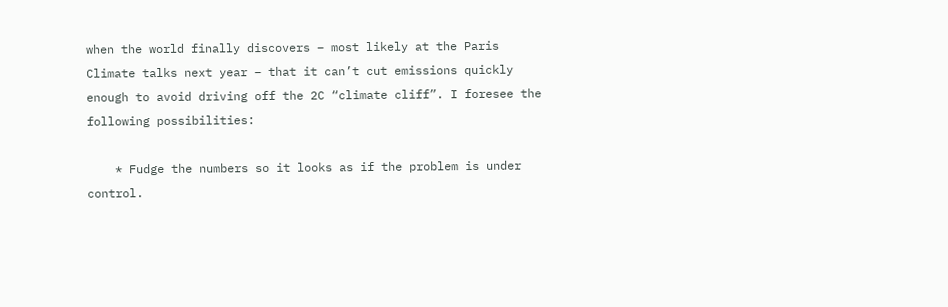when the world finally discovers – most likely at the Paris Climate talks next year – that it can’t cut emissions quickly enough to avoid driving off the 2C “climate cliff”. I foresee the following possibilities:

    * Fudge the numbers so it looks as if the problem is under control.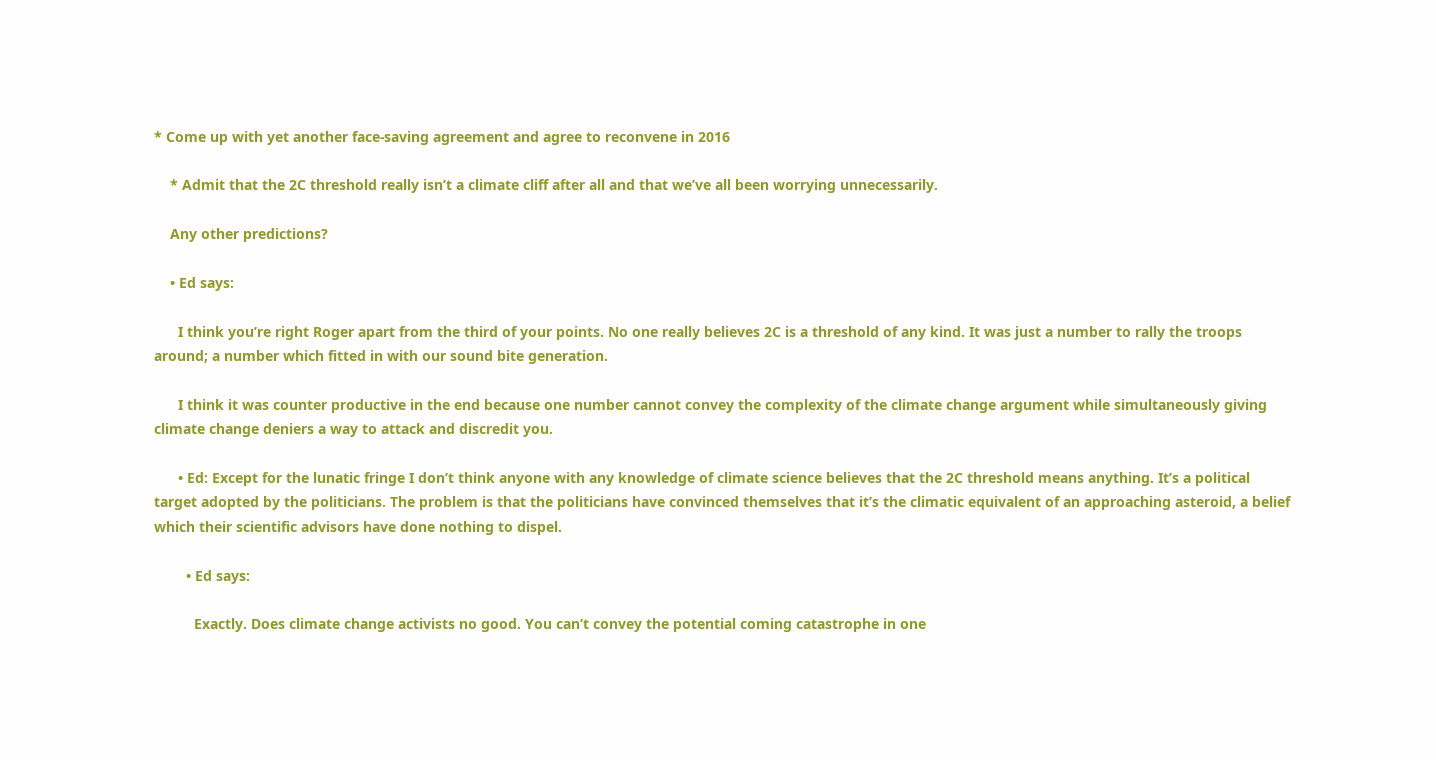* Come up with yet another face-saving agreement and agree to reconvene in 2016

    * Admit that the 2C threshold really isn’t a climate cliff after all and that we’ve all been worrying unnecessarily.

    Any other predictions?

    • Ed says:

      I think you’re right Roger apart from the third of your points. No one really believes 2C is a threshold of any kind. It was just a number to rally the troops around; a number which fitted in with our sound bite generation.

      I think it was counter productive in the end because one number cannot convey the complexity of the climate change argument while simultaneously giving climate change deniers a way to attack and discredit you.

      • Ed: Except for the lunatic fringe I don’t think anyone with any knowledge of climate science believes that the 2C threshold means anything. It’s a political target adopted by the politicians. The problem is that the politicians have convinced themselves that it’s the climatic equivalent of an approaching asteroid, a belief which their scientific advisors have done nothing to dispel.

        • Ed says:

          Exactly. Does climate change activists no good. You can’t convey the potential coming catastrophe in one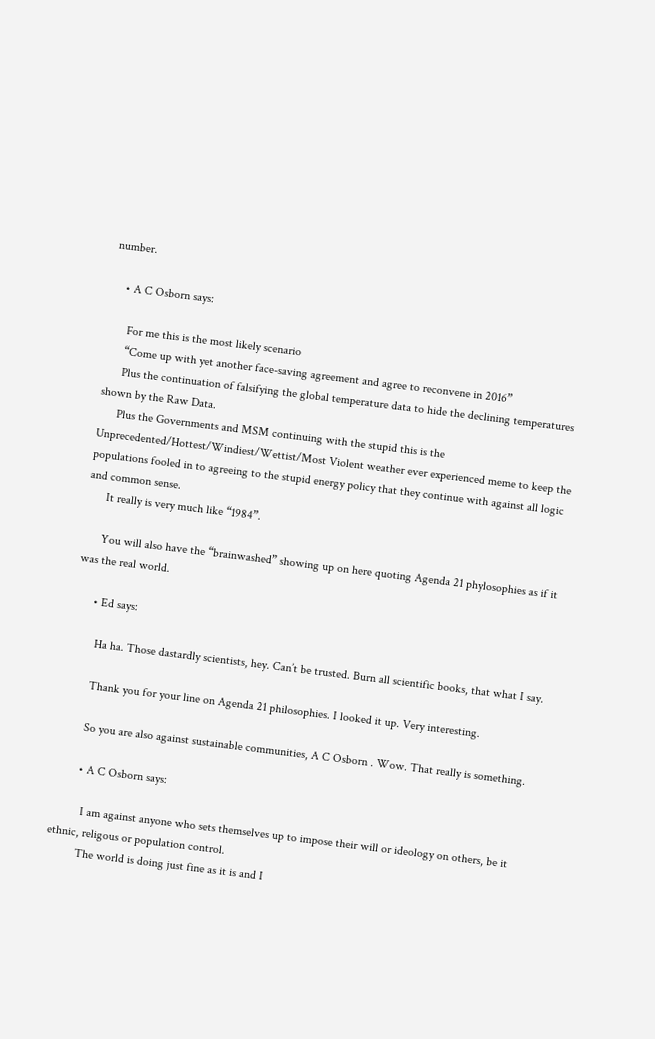number.

    • A C Osborn says:

      For me this is the most likely scenario
      “Come up with yet another face-saving agreement and agree to reconvene in 2016”
      Plus the continuation of falsifying the global temperature data to hide the declining temperatures shown by the Raw Data.
      Plus the Governments and MSM continuing with the stupid this is the Unprecedented/Hottest/Windiest/Wettist/Most Violent weather ever experienced meme to keep the populations fooled in to agreeing to the stupid energy policy that they continue with against all logic and common sense.
      It really is very much like “1984”.

      You will also have the “brainwashed” showing up on here quoting Agenda 21 phylosophies as if it was the real world.

      • Ed says:

        Ha ha. Those dastardly scientists, hey. Can’t be trusted. Burn all scientific books, that what I say.

        Thank you for your line on Agenda 21 philosophies. I looked it up. Very interesting.

        So you are also against sustainable communities, A C Osborn . Wow. That really is something.

        • A C Osborn says:

          I am against anyone who sets themselves up to impose their will or ideology on others, be it ethnic, religous or population control.
          The world is doing just fine as it is and I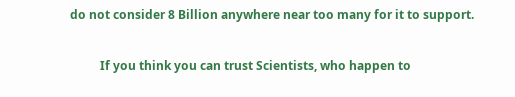do not consider 8 Billion anywhere near too many for it to support.

          If you think you can trust Scientists, who happen to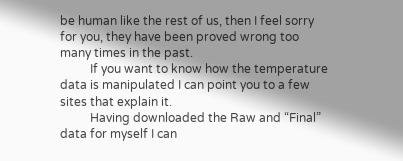be human like the rest of us, then I feel sorry for you, they have been proved wrong too many times in the past.
          If you want to know how the temperature data is manipulated I can point you to a few sites that explain it.
          Having downloaded the Raw and “Final” data for myself I can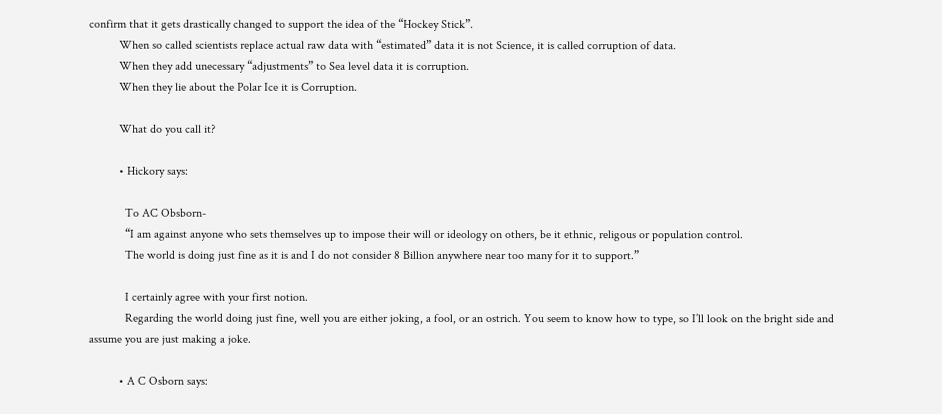confirm that it gets drastically changed to support the idea of the “Hockey Stick”.
          When so called scientists replace actual raw data with “estimated” data it is not Science, it is called corruption of data.
          When they add unecessary “adjustments” to Sea level data it is corruption.
          When they lie about the Polar Ice it is Corruption.

          What do you call it?

          • Hickory says:

            To AC Obsborn-
            “I am against anyone who sets themselves up to impose their will or ideology on others, be it ethnic, religous or population control.
            The world is doing just fine as it is and I do not consider 8 Billion anywhere near too many for it to support.”

            I certainly agree with your first notion.
            Regarding the world doing just fine, well you are either joking, a fool, or an ostrich. You seem to know how to type, so I’ll look on the bright side and assume you are just making a joke.

          • A C Osborn says: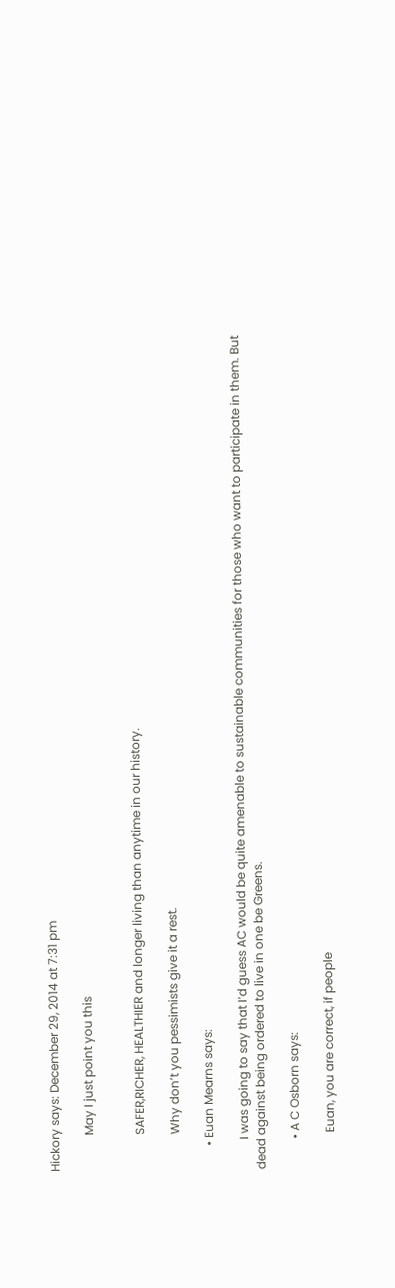Hickory says: December 29, 2014 at 7:31 pm

            May I just point you this


            SAFER,RICHER, HEALTHIER and longer living than anytime in our history.

            Why don’t you pessimists give it a rest.

        • Euan Mearns says:

          I was going to say that I’d guess AC would be quite amenable to sustainable communities for those who want to participate in them. But dead against being ordered to live in one be Greens.

          • A C Osborn says:

            Euan, you are correct, if people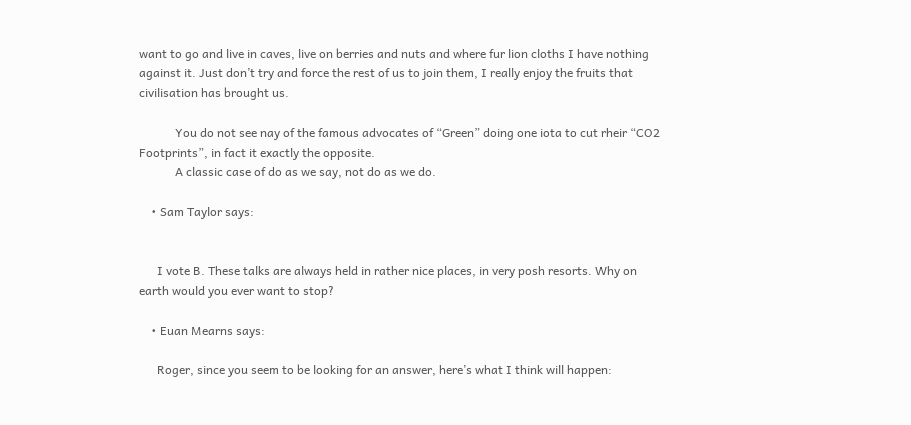want to go and live in caves, live on berries and nuts and where fur lion cloths I have nothing against it. Just don’t try and force the rest of us to join them, I really enjoy the fruits that civilisation has brought us.

            You do not see nay of the famous advocates of “Green” doing one iota to cut rheir “CO2 Footprints”, in fact it exactly the opposite.
            A classic case of do as we say, not do as we do.

    • Sam Taylor says:


      I vote B. These talks are always held in rather nice places, in very posh resorts. Why on earth would you ever want to stop?

    • Euan Mearns says:

      Roger, since you seem to be looking for an answer, here’s what I think will happen: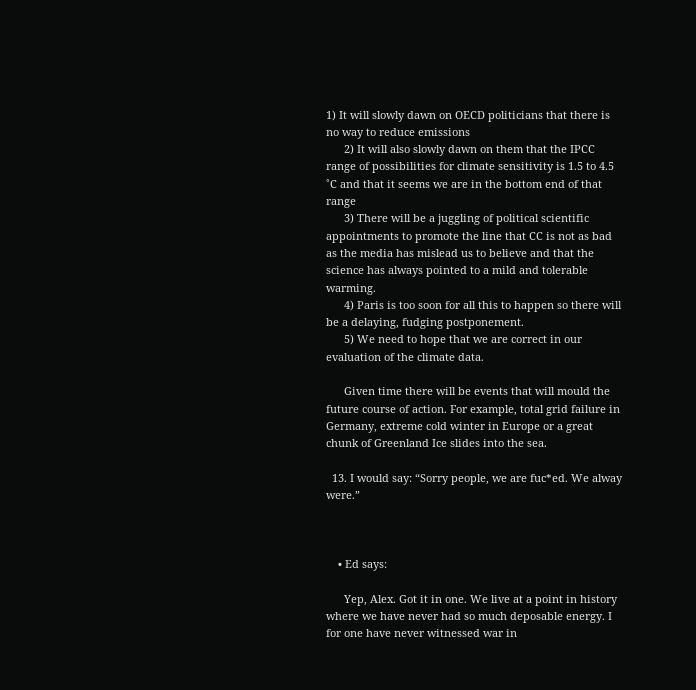1) It will slowly dawn on OECD politicians that there is no way to reduce emissions
      2) It will also slowly dawn on them that the IPCC range of possibilities for climate sensitivity is 1.5 to 4.5 ˚C and that it seems we are in the bottom end of that range
      3) There will be a juggling of political scientific appointments to promote the line that CC is not as bad as the media has mislead us to believe and that the science has always pointed to a mild and tolerable warming.
      4) Paris is too soon for all this to happen so there will be a delaying, fudging postponement.
      5) We need to hope that we are correct in our evaluation of the climate data.

      Given time there will be events that will mould the future course of action. For example, total grid failure in Germany, extreme cold winter in Europe or a great chunk of Greenland Ice slides into the sea.

  13. I would say: “Sorry people, we are fuc*ed. We alway were.”



    • Ed says:

      Yep, Alex. Got it in one. We live at a point in history where we have never had so much deposable energy. I for one have never witnessed war in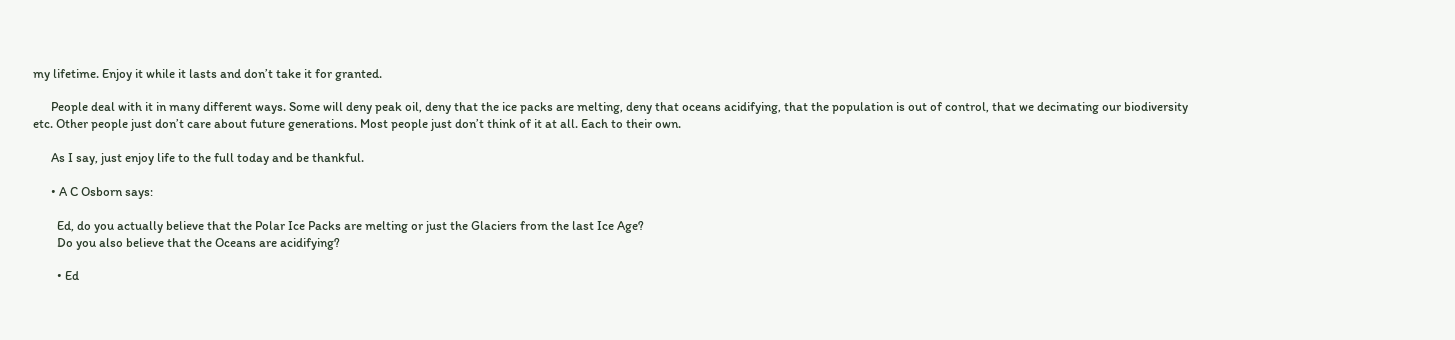my lifetime. Enjoy it while it lasts and don’t take it for granted.

      People deal with it in many different ways. Some will deny peak oil, deny that the ice packs are melting, deny that oceans acidifying, that the population is out of control, that we decimating our biodiversity etc. Other people just don’t care about future generations. Most people just don’t think of it at all. Each to their own.

      As I say, just enjoy life to the full today and be thankful.

      • A C Osborn says:

        Ed, do you actually believe that the Polar Ice Packs are melting or just the Glaciers from the last Ice Age?
        Do you also believe that the Oceans are acidifying?

        • Ed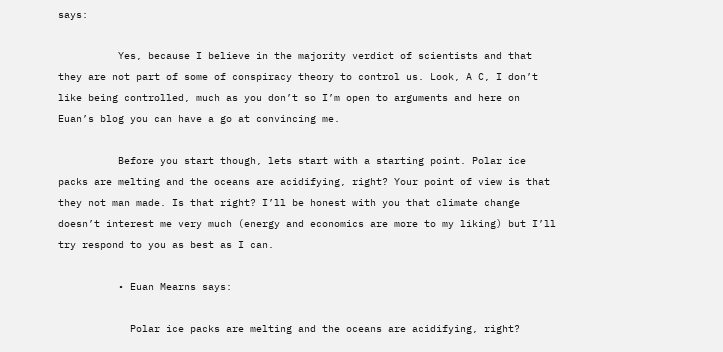says:

          Yes, because I believe in the majority verdict of scientists and that they are not part of some of conspiracy theory to control us. Look, A C, I don’t like being controlled, much as you don’t so I’m open to arguments and here on Euan’s blog you can have a go at convincing me.

          Before you start though, lets start with a starting point. Polar ice packs are melting and the oceans are acidifying, right? Your point of view is that they not man made. Is that right? I’ll be honest with you that climate change doesn’t interest me very much (energy and economics are more to my liking) but I’ll try respond to you as best as I can.

          • Euan Mearns says:

            Polar ice packs are melting and the oceans are acidifying, right?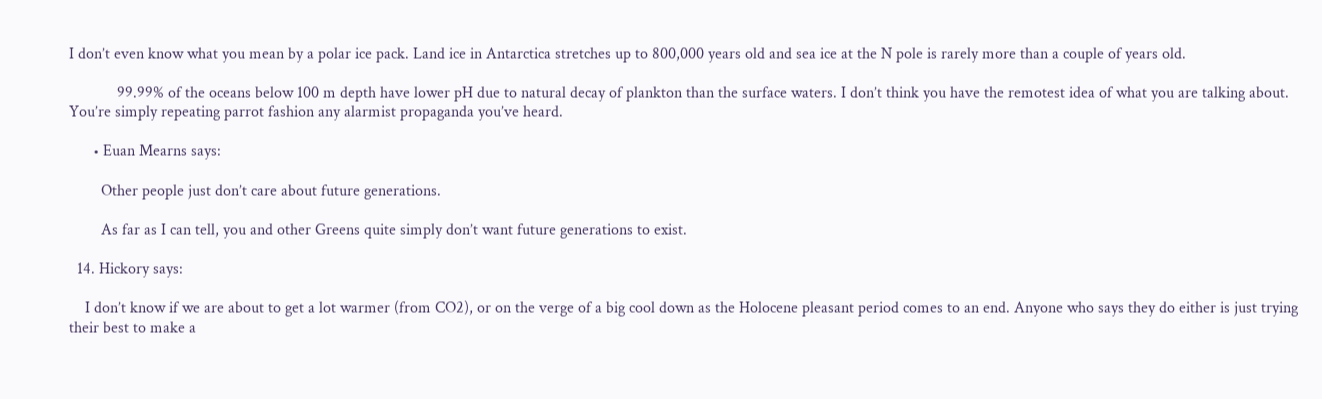I don’t even know what you mean by a polar ice pack. Land ice in Antarctica stretches up to 800,000 years old and sea ice at the N pole is rarely more than a couple of years old.

            99.99% of the oceans below 100 m depth have lower pH due to natural decay of plankton than the surface waters. I don’t think you have the remotest idea of what you are talking about. You’re simply repeating parrot fashion any alarmist propaganda you’ve heard.

      • Euan Mearns says:

        Other people just don’t care about future generations.

        As far as I can tell, you and other Greens quite simply don’t want future generations to exist.

  14. Hickory says:

    I don’t know if we are about to get a lot warmer (from CO2), or on the verge of a big cool down as the Holocene pleasant period comes to an end. Anyone who says they do either is just trying their best to make a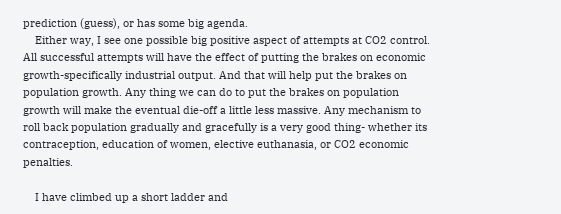prediction (guess), or has some big agenda.
    Either way, I see one possible big positive aspect of attempts at CO2 control. All successful attempts will have the effect of putting the brakes on economic growth-specifically industrial output. And that will help put the brakes on population growth. Any thing we can do to put the brakes on population growth will make the eventual die-off a little less massive. Any mechanism to roll back population gradually and gracefully is a very good thing- whether its contraception, education of women, elective euthanasia, or CO2 economic penalties.

    I have climbed up a short ladder and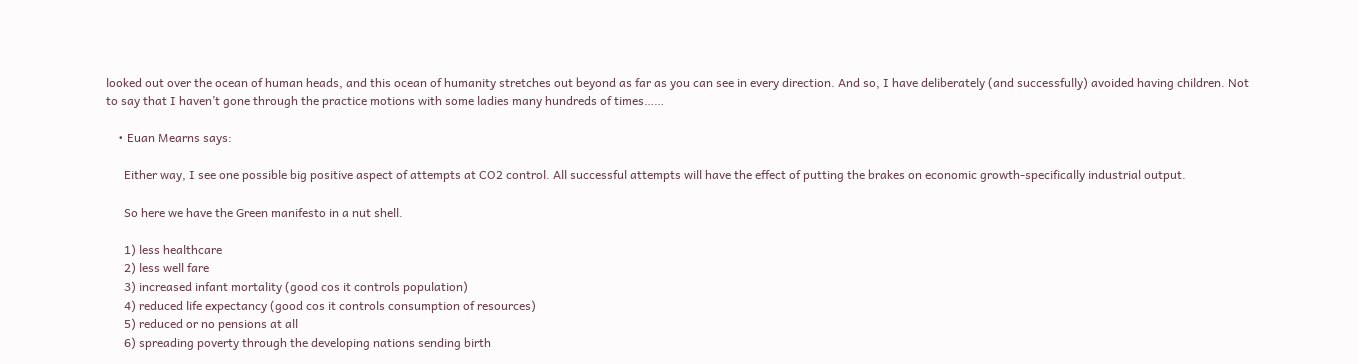looked out over the ocean of human heads, and this ocean of humanity stretches out beyond as far as you can see in every direction. And so, I have deliberately (and successfully) avoided having children. Not to say that I haven’t gone through the practice motions with some ladies many hundreds of times……

    • Euan Mearns says:

      Either way, I see one possible big positive aspect of attempts at CO2 control. All successful attempts will have the effect of putting the brakes on economic growth-specifically industrial output.

      So here we have the Green manifesto in a nut shell.

      1) less healthcare
      2) less well fare
      3) increased infant mortality (good cos it controls population)
      4) reduced life expectancy (good cos it controls consumption of resources)
      5) reduced or no pensions at all
      6) spreading poverty through the developing nations sending birth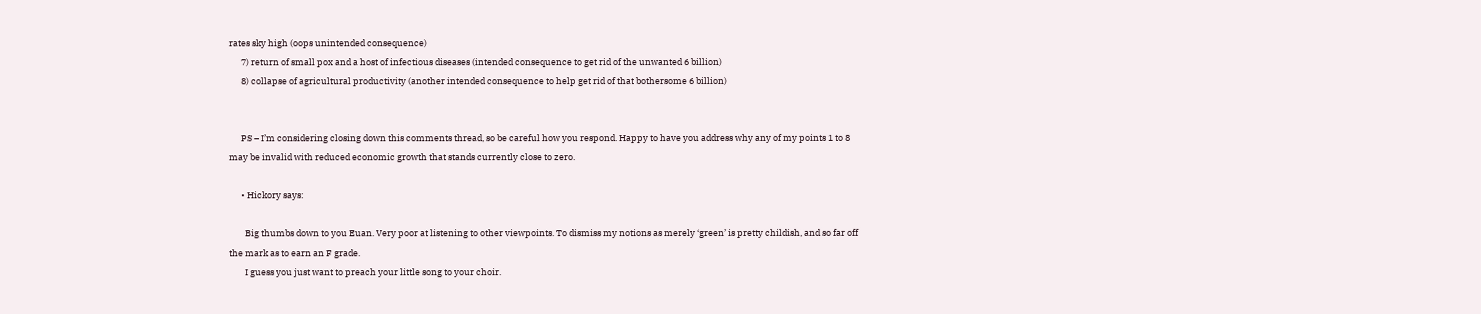rates sky high (oops unintended consequence)
      7) return of small pox and a host of infectious diseases (intended consequence to get rid of the unwanted 6 billion)
      8) collapse of agricultural productivity (another intended consequence to help get rid of that bothersome 6 billion)


      PS – I’m considering closing down this comments thread, so be careful how you respond. Happy to have you address why any of my points 1 to 8 may be invalid with reduced economic growth that stands currently close to zero.

      • Hickory says:

        Big thumbs down to you Euan. Very poor at listening to other viewpoints. To dismiss my notions as merely ‘green’ is pretty childish, and so far off the mark as to earn an F grade.
        I guess you just want to preach your little song to your choir.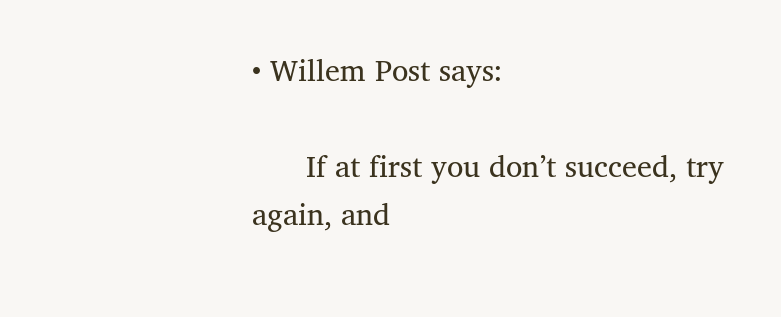• Willem Post says:

      If at first you don’t succeed, try again, and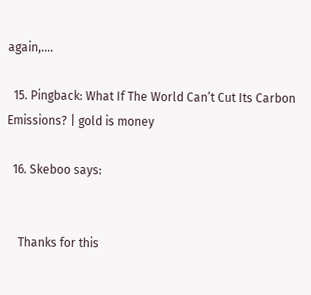again,….

  15. Pingback: What If The World Can’t Cut Its Carbon Emissions? | gold is money

  16. Skeboo says:


    Thanks for this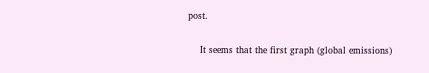post.

    It seems that the first graph (global emissions)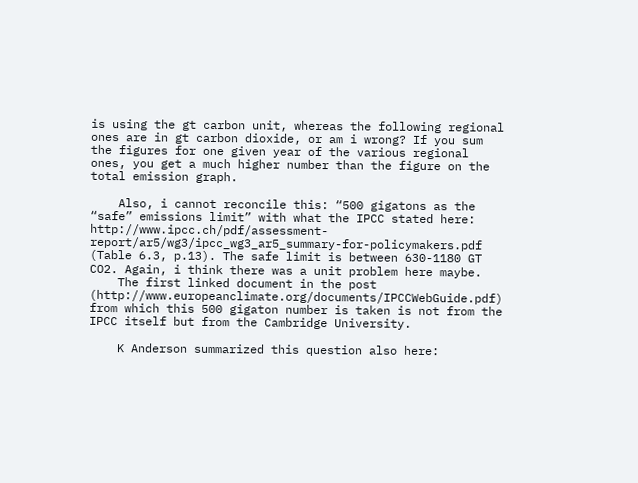is using the gt carbon unit, whereas the following regional ones are in gt carbon dioxide, or am i wrong? If you sum the figures for one given year of the various regional ones, you get a much higher number than the figure on the total emission graph.

    Also, i cannot reconcile this: “500 gigatons as the “safe” emissions limit” with what the IPCC stated here: http://www.ipcc.ch/pdf/assessment-report/ar5/wg3/ipcc_wg3_ar5_summary-for-policymakers.pdf (Table 6.3, p.13). The safe limit is between 630-1180 GT CO2. Again, i think there was a unit problem here maybe.
    The first linked document in the post (http://www.europeanclimate.org/documents/IPCCWebGuide.pdf) from which this 500 gigaton number is taken is not from the IPCC itself but from the Cambridge University.

    K Anderson summarized this question also here: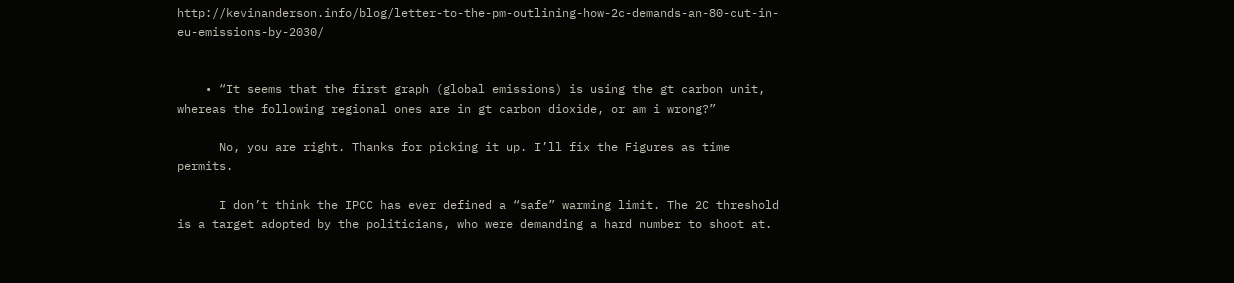http://kevinanderson.info/blog/letter-to-the-pm-outlining-how-2c-demands-an-80-cut-in-eu-emissions-by-2030/


    • “It seems that the first graph (global emissions) is using the gt carbon unit, whereas the following regional ones are in gt carbon dioxide, or am i wrong?”

      No, you are right. Thanks for picking it up. I’ll fix the Figures as time permits.

      I don’t think the IPCC has ever defined a “safe” warming limit. The 2C threshold is a target adopted by the politicians, who were demanding a hard number to shoot at.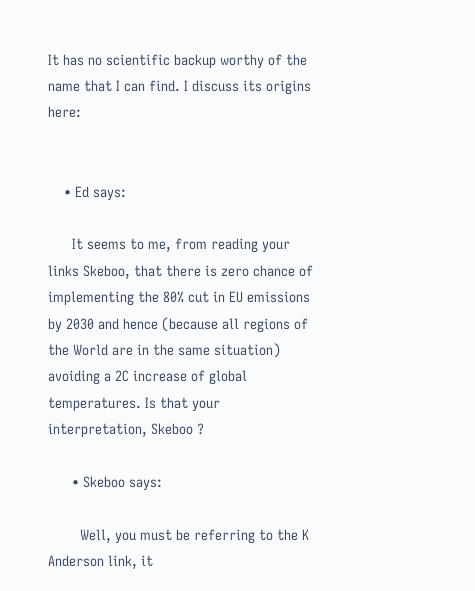It has no scientific backup worthy of the name that I can find. I discuss its origins here:


    • Ed says:

      It seems to me, from reading your links Skeboo, that there is zero chance of implementing the 80% cut in EU emissions by 2030 and hence (because all regions of the World are in the same situation) avoiding a 2C increase of global temperatures. Is that your interpretation, Skeboo ?

      • Skeboo says:

        Well, you must be referring to the K Anderson link, it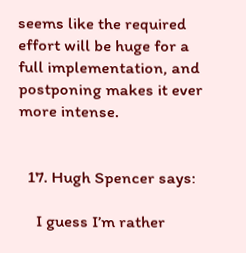seems like the required effort will be huge for a full implementation, and postponing makes it ever more intense.


  17. Hugh Spencer says:

    I guess I’m rather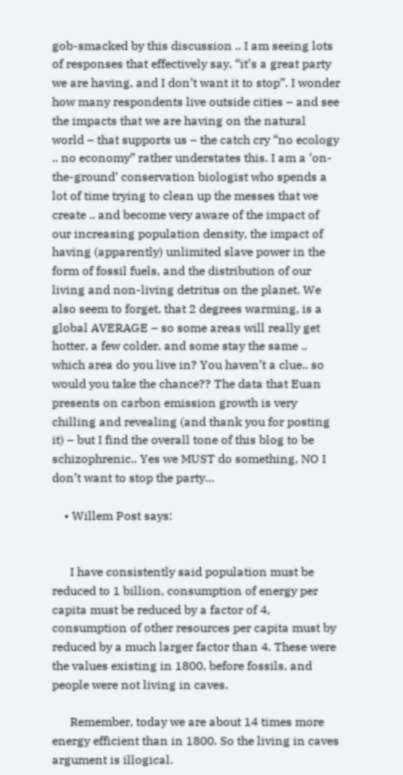gob-smacked by this discussion .. I am seeing lots of responses that effectively say, “it’s a great party we are having, and I don’t want it to stop”. I wonder how many respondents live outside cities – and see the impacts that we are having on the natural world – that supports us – the catch cry “no ecology .. no economy” rather understates this. I am a ‘on-the-ground’ conservation biologist who spends a lot of time trying to clean up the messes that we create .. and become very aware of the impact of our increasing population density, the impact of having (apparently) unlimited slave power in the form of fossil fuels, and the distribution of our living and non-living detritus on the planet. We also seem to forget, that 2 degrees warming, is a global AVERAGE – so some areas will really get hotter, a few colder, and some stay the same .. which area do you live in? You haven’t a clue.. so would you take the chance?? The data that Euan presents on carbon emission growth is very chilling and revealing (and thank you for posting it) – but I find the overall tone of this blog to be schizophrenic.. Yes we MUST do something, NO I don’t want to stop the party…

    • Willem Post says:


      I have consistently said population must be reduced to 1 billion, consumption of energy per capita must be reduced by a factor of 4, consumption of other resources per capita must by reduced by a much larger factor than 4. These were the values existing in 1800, before fossils, and people were not living in caves.

      Remember, today we are about 14 times more energy efficient than in 1800. So the living in caves argument is illogical.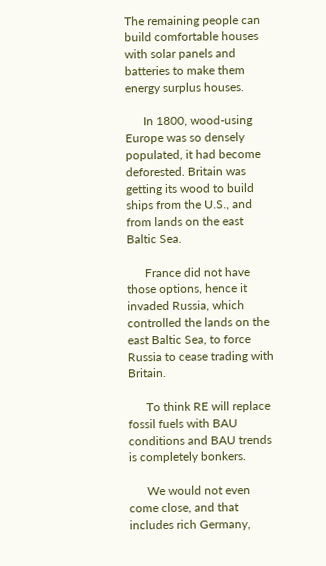The remaining people can build comfortable houses with solar panels and batteries to make them energy surplus houses.

      In 1800, wood-using Europe was so densely populated, it had become deforested. Britain was getting its wood to build ships from the U.S., and from lands on the east Baltic Sea.

      France did not have those options, hence it invaded Russia, which controlled the lands on the east Baltic Sea, to force Russia to cease trading with Britain.

      To think RE will replace fossil fuels with BAU conditions and BAU trends is completely bonkers.

      We would not even come close, and that includes rich Germany,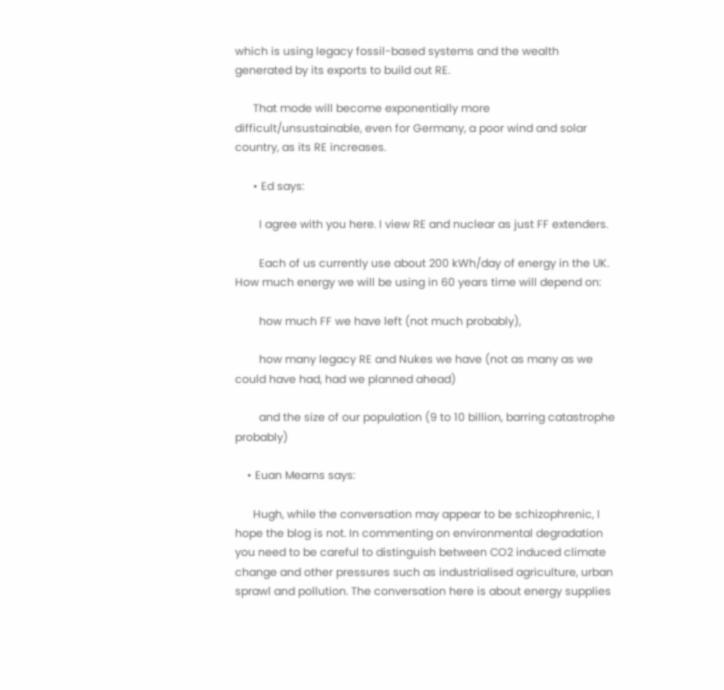which is using legacy fossil-based systems and the wealth generated by its exports to build out RE.

      That mode will become exponentially more difficult/unsustainable, even for Germany, a poor wind and solar country, as its RE increases.

      • Ed says:

        I agree with you here. I view RE and nuclear as just FF extenders.

        Each of us currently use about 200 kWh/day of energy in the UK. How much energy we will be using in 60 years time will depend on:

        how much FF we have left (not much probably),

        how many legacy RE and Nukes we have (not as many as we could have had, had we planned ahead)

        and the size of our population (9 to 10 billion, barring catastrophe probably)

    • Euan Mearns says:

      Hugh, while the conversation may appear to be schizophrenic, I hope the blog is not. In commenting on environmental degradation you need to be careful to distinguish between CO2 induced climate change and other pressures such as industrialised agriculture, urban sprawl and pollution. The conversation here is about energy supplies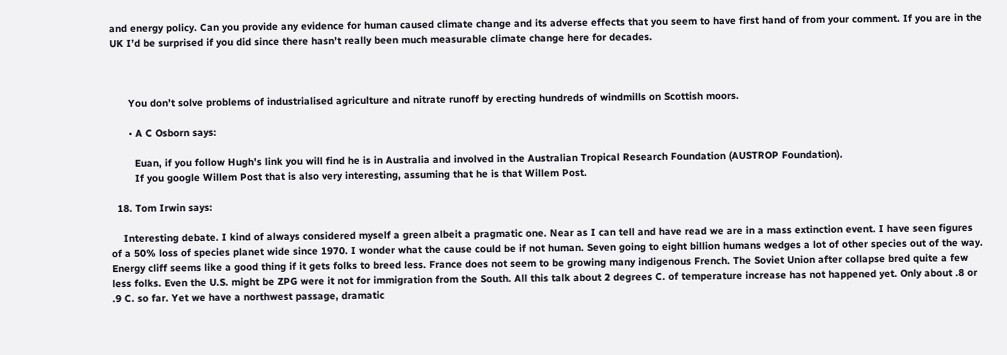and energy policy. Can you provide any evidence for human caused climate change and its adverse effects that you seem to have first hand of from your comment. If you are in the UK I’d be surprised if you did since there hasn’t really been much measurable climate change here for decades.



      You don’t solve problems of industrialised agriculture and nitrate runoff by erecting hundreds of windmills on Scottish moors.

      • A C Osborn says:

        Euan, if you follow Hugh’s link you will find he is in Australia and involved in the Australian Tropical Research Foundation (AUSTROP Foundation).
        If you google Willem Post that is also very interesting, assuming that he is that Willem Post.

  18. Tom Irwin says:

    Interesting debate. I kind of always considered myself a green albeit a pragmatic one. Near as I can tell and have read we are in a mass extinction event. I have seen figures of a 50% loss of species planet wide since 1970. I wonder what the cause could be if not human. Seven going to eight billion humans wedges a lot of other species out of the way. Energy cliff seems like a good thing if it gets folks to breed less. France does not seem to be growing many indigenous French. The Soviet Union after collapse bred quite a few less folks. Even the U.S. might be ZPG were it not for immigration from the South. All this talk about 2 degrees C. of temperature increase has not happened yet. Only about .8 or .9 C. so far. Yet we have a northwest passage, dramatic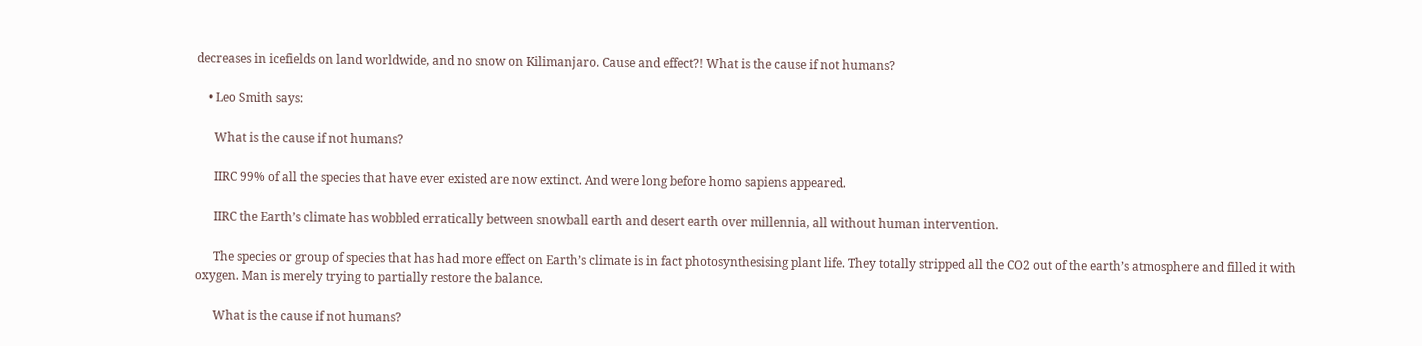decreases in icefields on land worldwide, and no snow on Kilimanjaro. Cause and effect?! What is the cause if not humans?

    • Leo Smith says:

      What is the cause if not humans?

      IIRC 99% of all the species that have ever existed are now extinct. And were long before homo sapiens appeared.

      IIRC the Earth’s climate has wobbled erratically between snowball earth and desert earth over millennia, all without human intervention.

      The species or group of species that has had more effect on Earth’s climate is in fact photosynthesising plant life. They totally stripped all the CO2 out of the earth’s atmosphere and filled it with oxygen. Man is merely trying to partially restore the balance.

      What is the cause if not humans?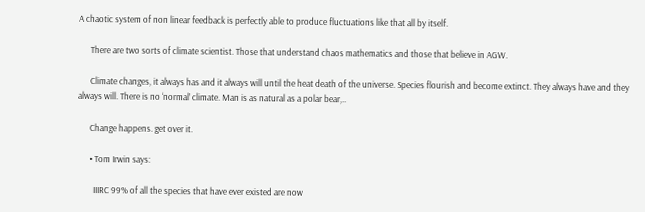A chaotic system of non linear feedback is perfectly able to produce fluctuations like that all by itself.

      There are two sorts of climate scientist. Those that understand chaos mathematics and those that believe in AGW.

      Climate changes, it always has and it always will until the heat death of the universe. Species flourish and become extinct. They always have and they always will. There is no ‘normal’ climate. Man is as natural as a polar bear,..

      Change happens. get over it.

      • Tom Irwin says:

        IIIRC 99% of all the species that have ever existed are now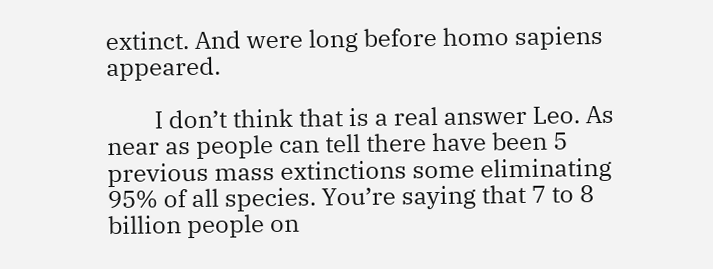extinct. And were long before homo sapiens appeared.

        I don’t think that is a real answer Leo. As near as people can tell there have been 5 previous mass extinctions some eliminating 95% of all species. You’re saying that 7 to 8 billion people on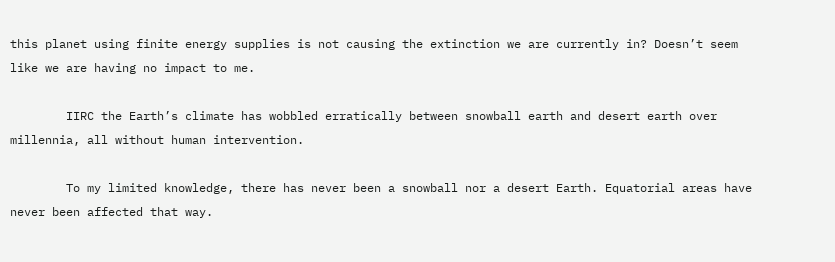this planet using finite energy supplies is not causing the extinction we are currently in? Doesn’t seem like we are having no impact to me.

        IIRC the Earth’s climate has wobbled erratically between snowball earth and desert earth over millennia, all without human intervention.

        To my limited knowledge, there has never been a snowball nor a desert Earth. Equatorial areas have never been affected that way.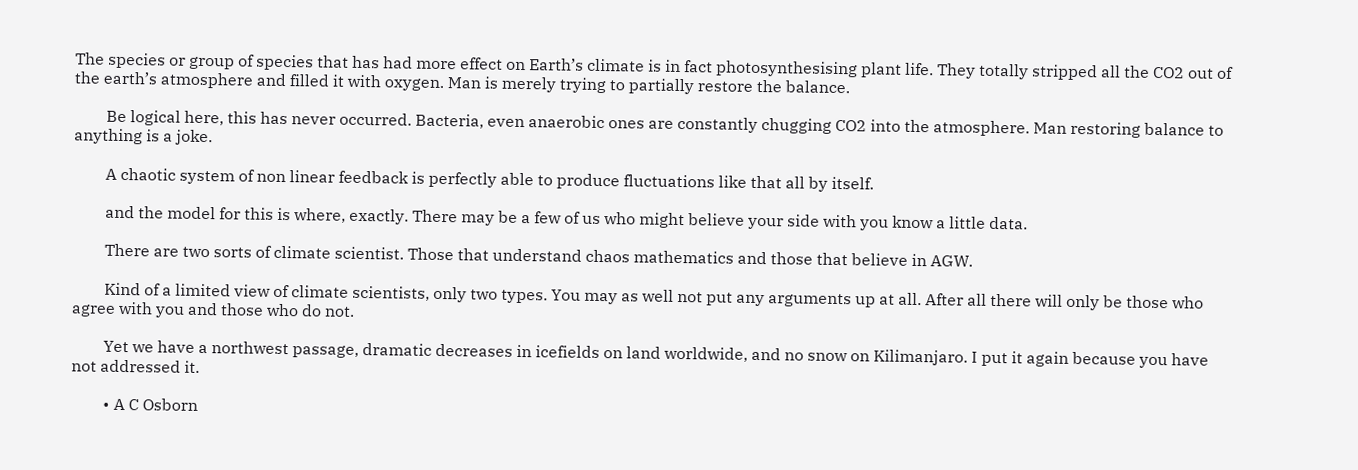The species or group of species that has had more effect on Earth’s climate is in fact photosynthesising plant life. They totally stripped all the CO2 out of the earth’s atmosphere and filled it with oxygen. Man is merely trying to partially restore the balance.

        Be logical here, this has never occurred. Bacteria, even anaerobic ones are constantly chugging CO2 into the atmosphere. Man restoring balance to anything is a joke.

        A chaotic system of non linear feedback is perfectly able to produce fluctuations like that all by itself.

        and the model for this is where, exactly. There may be a few of us who might believe your side with you know a little data.

        There are two sorts of climate scientist. Those that understand chaos mathematics and those that believe in AGW.

        Kind of a limited view of climate scientists, only two types. You may as well not put any arguments up at all. After all there will only be those who agree with you and those who do not.

        Yet we have a northwest passage, dramatic decreases in icefields on land worldwide, and no snow on Kilimanjaro. I put it again because you have not addressed it.

        • A C Osborn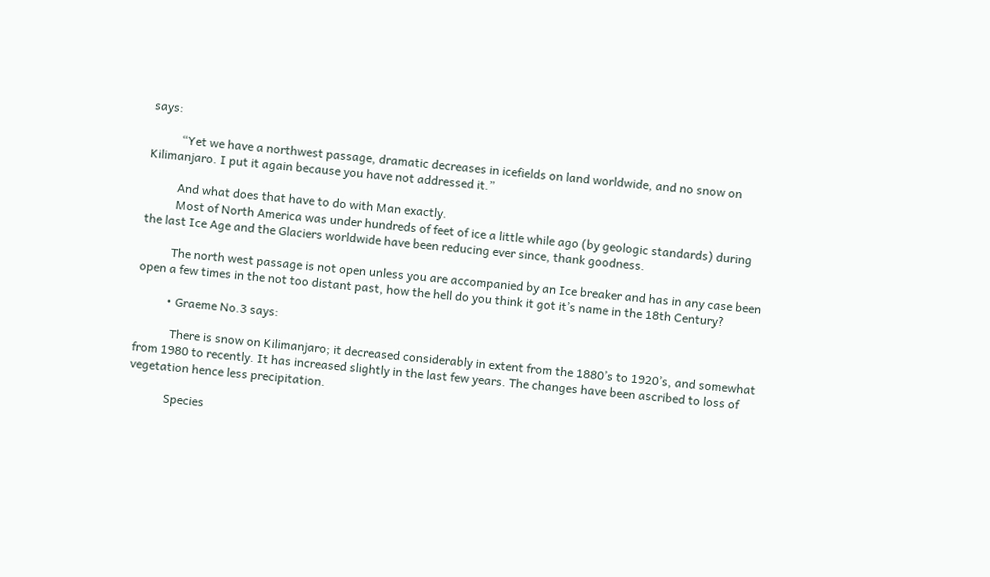says:

          “Yet we have a northwest passage, dramatic decreases in icefields on land worldwide, and no snow on Kilimanjaro. I put it again because you have not addressed it.”

          And what does that have to do with Man exactly.
          Most of North America was under hundreds of feet of ice a little while ago (by geologic standards) during the last Ice Age and the Glaciers worldwide have been reducing ever since, thank goodness.

          The north west passage is not open unless you are accompanied by an Ice breaker and has in any case been open a few times in the not too distant past, how the hell do you think it got it’s name in the 18th Century?

          • Graeme No.3 says:

            There is snow on Kilimanjaro; it decreased considerably in extent from the 1880’s to 1920’s, and somewhat from 1980 to recently. It has increased slightly in the last few years. The changes have been ascribed to loss of vegetation hence less precipitation.

            Species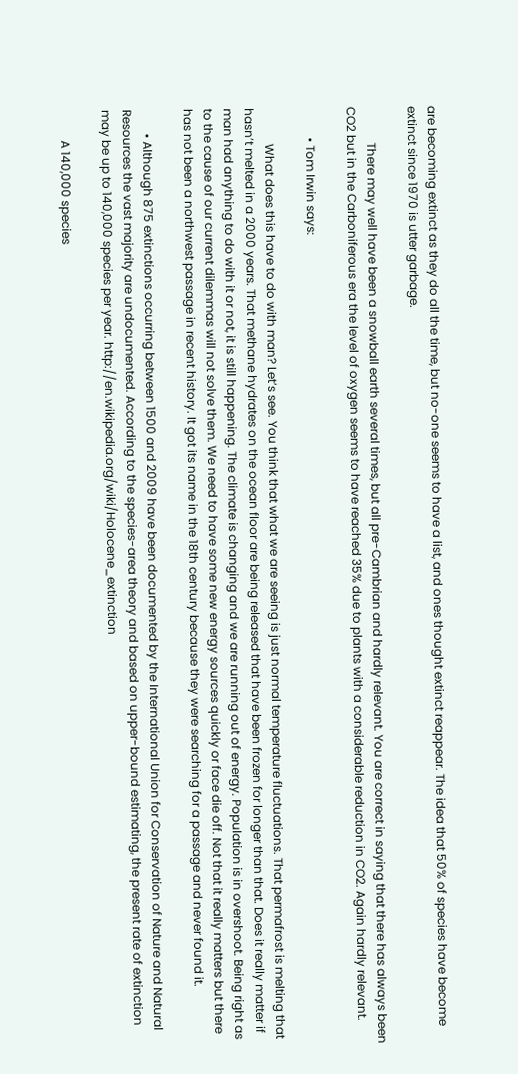are becoming extinct as they do all the time, but no-one seems to have a list, and ones thought extinct reappear. The idea that 50% of species have become extinct since 1970 is utter garbage.

            There may well have been a snowball earth several times, but all pre-Cambrian and hardly relevant. You are correct in saying that there has always been CO2 but in the Carboniferous era the level of oxygen seems to have reached 35% due to plants with a considerable reduction in CO2. Again hardly relevant.

          • Tom Irwin says:

            What does this have to do with man? Let’s see. You think that what we are seeing is just normal temperature fluctuations. That permafrost is melting that hasn’t melted in a 2000 years. That methane hydrates on the ocean floor are being released that have been frozen for longer than that. Does it really matter if man had anything to do with it or not, it is still happening. The climate is changing and we are running out of energy. Population is in overshoot. Being right as to the cause of our current dilemmas will not solve them. We need to have some new energy sources quickly or face die off. Not that it really matters but there has not been a northwest passage in recent history. It got its name in the 18th century because they were searching for a passage and never found it.

        • Although 875 extinctions occurring between 1500 and 2009 have been documented by the International Union for Conservation of Nature and Natural Resources the vast majority are undocumented. According to the species-area theory and based on upper-bound estimating, the present rate of extinction may be up to 140,000 species per year. http://en.wikipedia.org/wiki/Holocene_extinction

          A 140,000 species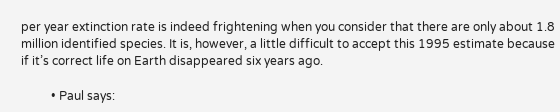per year extinction rate is indeed frightening when you consider that there are only about 1.8 million identified species. It is, however, a little difficult to accept this 1995 estimate because if it’s correct life on Earth disappeared six years ago.

          • Paul says: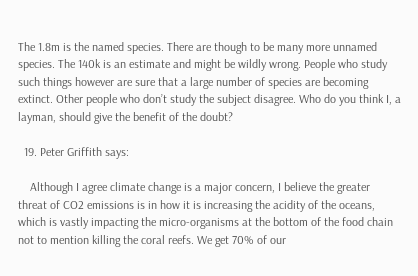The 1.8m is the named species. There are though to be many more unnamed species. The 140k is an estimate and might be wildly wrong. People who study such things however are sure that a large number of species are becoming extinct. Other people who don’t study the subject disagree. Who do you think I, a layman, should give the benefit of the doubt?

  19. Peter Griffith says:

    Although I agree climate change is a major concern, I believe the greater threat of CO2 emissions is in how it is increasing the acidity of the oceans, which is vastly impacting the micro-organisms at the bottom of the food chain not to mention killing the coral reefs. We get 70% of our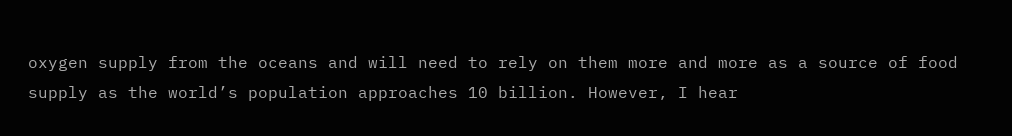oxygen supply from the oceans and will need to rely on them more and more as a source of food supply as the world’s population approaches 10 billion. However, I hear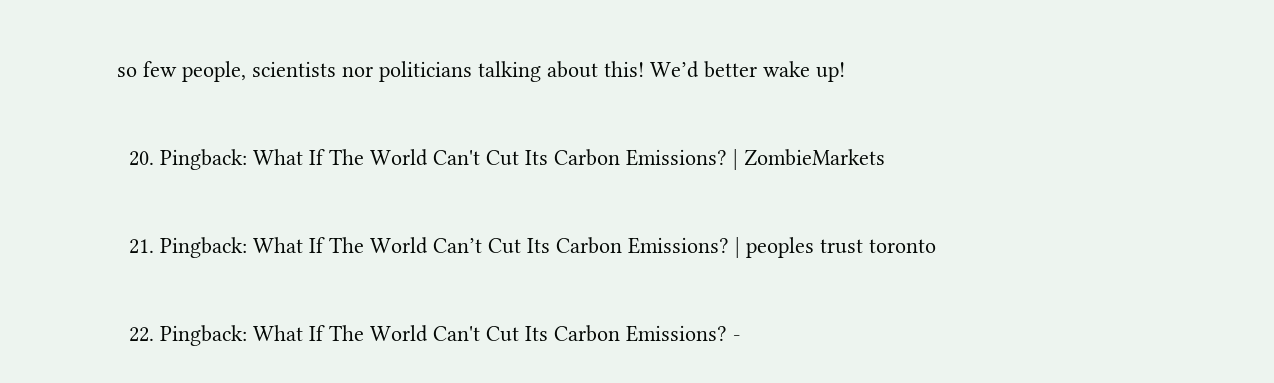so few people, scientists nor politicians talking about this! We’d better wake up!

  20. Pingback: What If The World Can't Cut Its Carbon Emissions? | ZombieMarkets

  21. Pingback: What If The World Can’t Cut Its Carbon Emissions? | peoples trust toronto

  22. Pingback: What If The World Can't Cut Its Carbon Emissions? -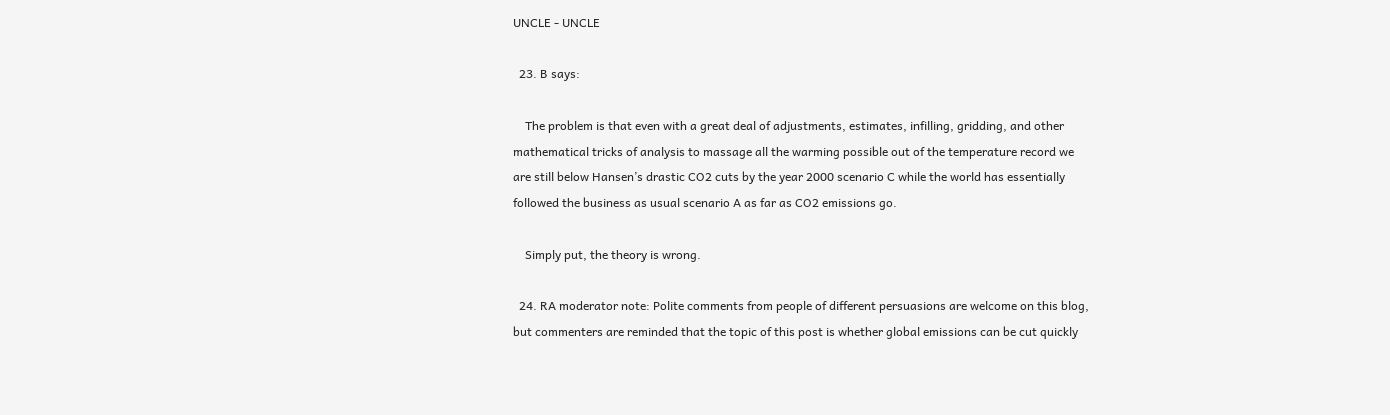UNCLE - UNCLE

  23. B says:

    The problem is that even with a great deal of adjustments, estimates, infilling, gridding, and other mathematical tricks of analysis to massage all the warming possible out of the temperature record we are still below Hansen’s drastic CO2 cuts by the year 2000 scenario C while the world has essentially followed the business as usual scenario A as far as CO2 emissions go.

    Simply put, the theory is wrong.

  24. RA moderator note: Polite comments from people of different persuasions are welcome on this blog, but commenters are reminded that the topic of this post is whether global emissions can be cut quickly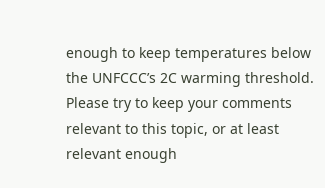enough to keep temperatures below the UNFCCC’s 2C warming threshold. Please try to keep your comments relevant to this topic, or at least relevant enough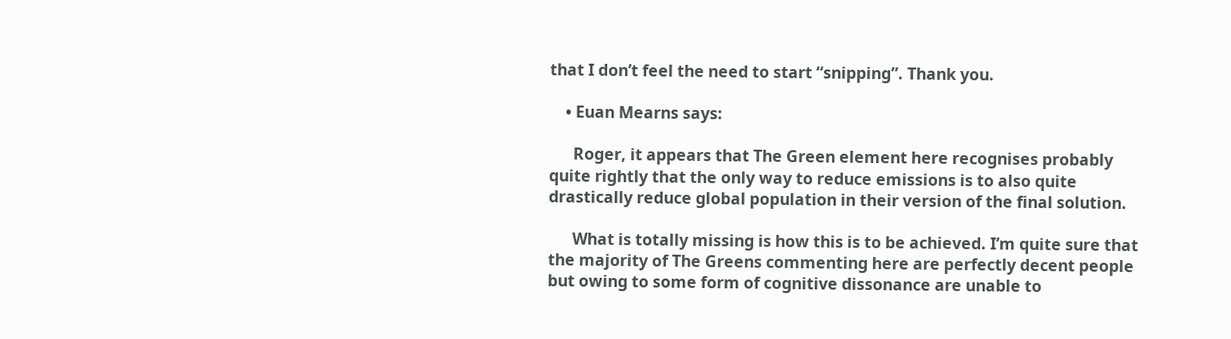that I don’t feel the need to start “snipping”. Thank you.

    • Euan Mearns says:

      Roger, it appears that The Green element here recognises probably quite rightly that the only way to reduce emissions is to also quite drastically reduce global population in their version of the final solution.

      What is totally missing is how this is to be achieved. I’m quite sure that the majority of The Greens commenting here are perfectly decent people but owing to some form of cognitive dissonance are unable to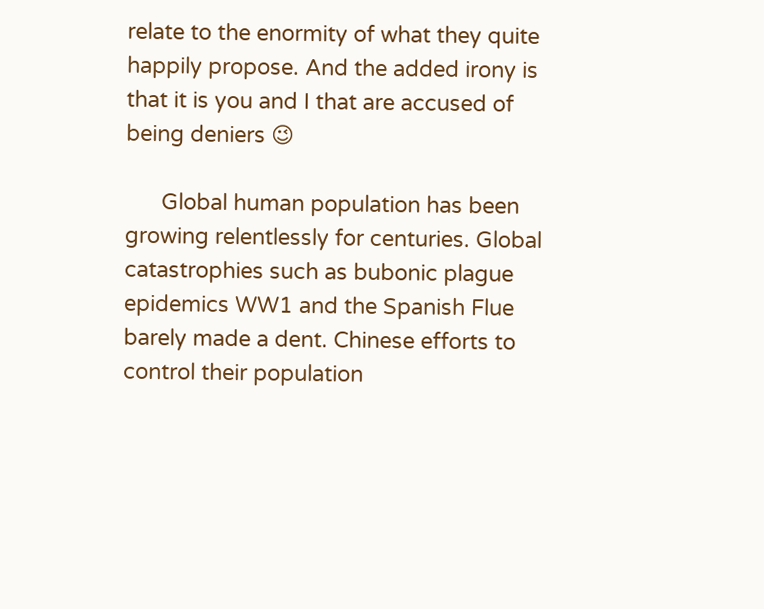relate to the enormity of what they quite happily propose. And the added irony is that it is you and I that are accused of being deniers 😉

      Global human population has been growing relentlessly for centuries. Global catastrophies such as bubonic plague epidemics WW1 and the Spanish Flue barely made a dent. Chinese efforts to control their population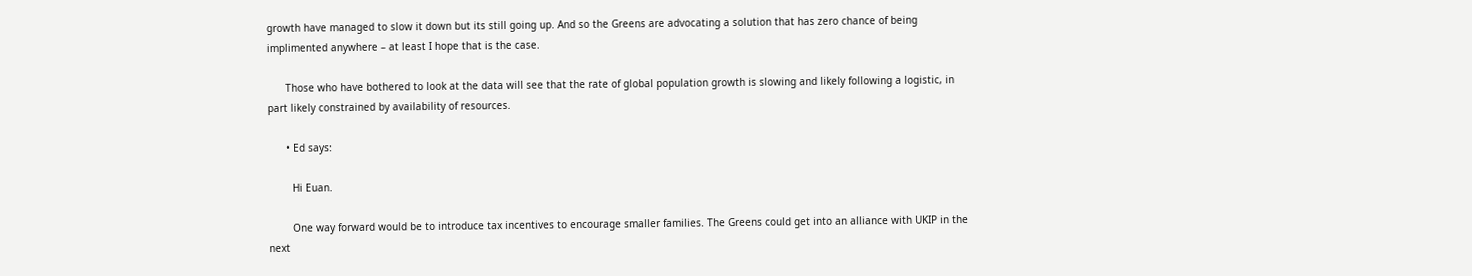growth have managed to slow it down but its still going up. And so the Greens are advocating a solution that has zero chance of being implimented anywhere – at least I hope that is the case.

      Those who have bothered to look at the data will see that the rate of global population growth is slowing and likely following a logistic, in part likely constrained by availability of resources.

      • Ed says:

        Hi Euan.

        One way forward would be to introduce tax incentives to encourage smaller families. The Greens could get into an alliance with UKIP in the next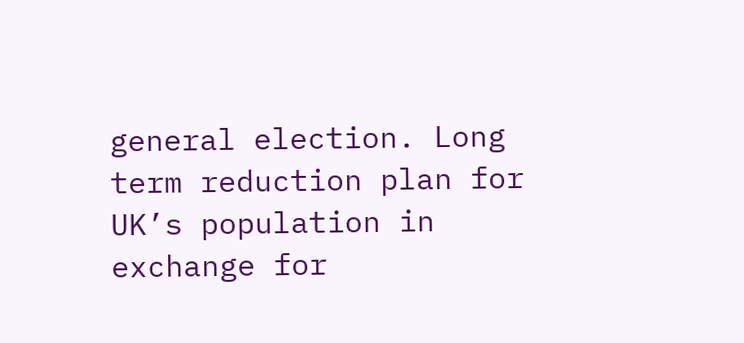general election. Long term reduction plan for UK’s population in exchange for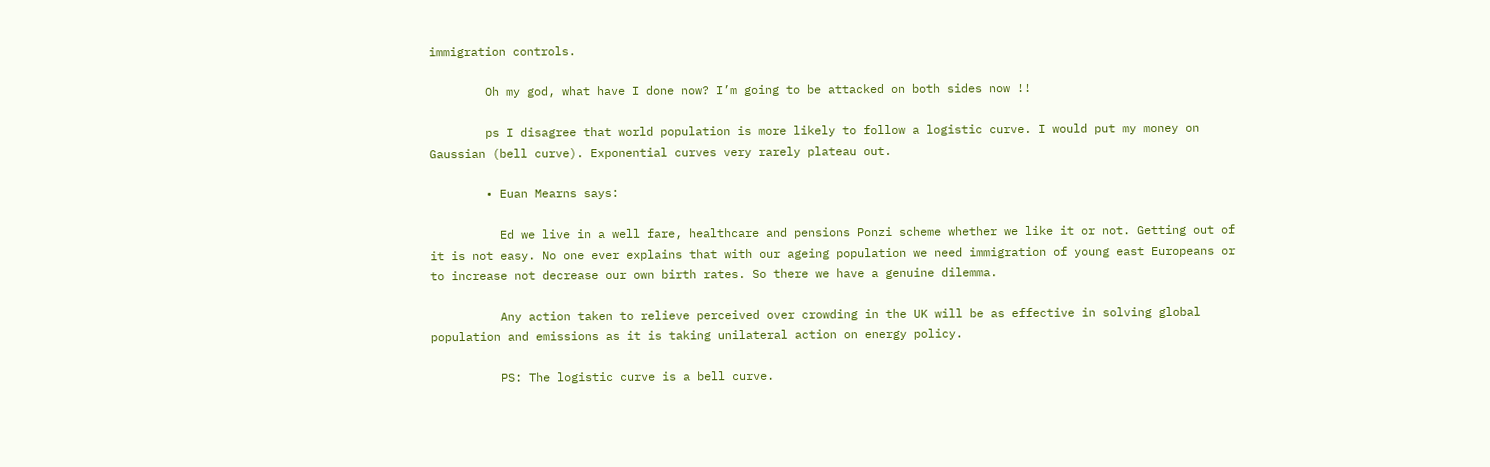immigration controls.

        Oh my god, what have I done now? I’m going to be attacked on both sides now !!

        ps I disagree that world population is more likely to follow a logistic curve. I would put my money on Gaussian (bell curve). Exponential curves very rarely plateau out.

        • Euan Mearns says:

          Ed we live in a well fare, healthcare and pensions Ponzi scheme whether we like it or not. Getting out of it is not easy. No one ever explains that with our ageing population we need immigration of young east Europeans or to increase not decrease our own birth rates. So there we have a genuine dilemma.

          Any action taken to relieve perceived over crowding in the UK will be as effective in solving global population and emissions as it is taking unilateral action on energy policy.

          PS: The logistic curve is a bell curve.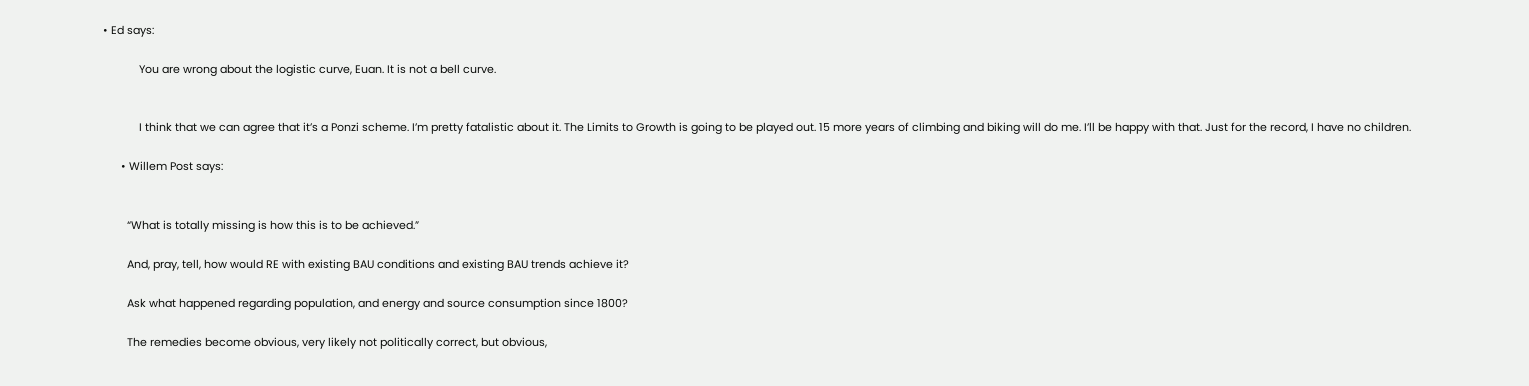• Ed says:

            You are wrong about the logistic curve, Euan. It is not a bell curve.


            I think that we can agree that it’s a Ponzi scheme. I’m pretty fatalistic about it. The Limits to Growth is going to be played out. 15 more years of climbing and biking will do me. I’ll be happy with that. Just for the record, I have no children.

      • Willem Post says:


        “What is totally missing is how this is to be achieved.”

        And, pray, tell, how would RE with existing BAU conditions and existing BAU trends achieve it?

        Ask what happened regarding population, and energy and source consumption since 1800?

        The remedies become obvious, very likely not politically correct, but obvious,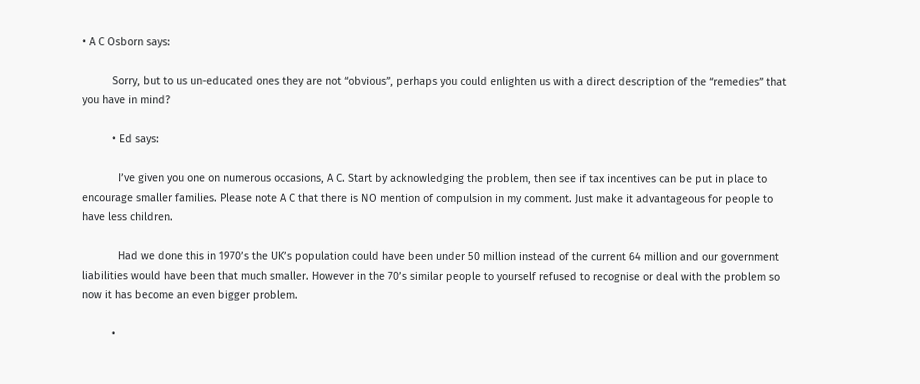• A C Osborn says:

          Sorry, but to us un-educated ones they are not “obvious”, perhaps you could enlighten us with a direct description of the “remedies” that you have in mind?

          • Ed says:

            I’ve given you one on numerous occasions, A C. Start by acknowledging the problem, then see if tax incentives can be put in place to encourage smaller families. Please note A C that there is NO mention of compulsion in my comment. Just make it advantageous for people to have less children.

            Had we done this in 1970’s the UK’s population could have been under 50 million instead of the current 64 million and our government liabilities would have been that much smaller. However in the 70’s similar people to yourself refused to recognise or deal with the problem so now it has become an even bigger problem.

          •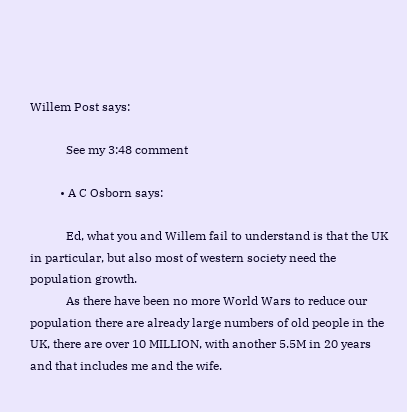Willem Post says:

            See my 3:48 comment

          • A C Osborn says:

            Ed, what you and Willem fail to understand is that the UK in particular, but also most of western society need the population growth.
            As there have been no more World Wars to reduce our population there are already large numbers of old people in the UK, there are over 10 MILLION, with another 5.5M in 20 years and that includes me and the wife.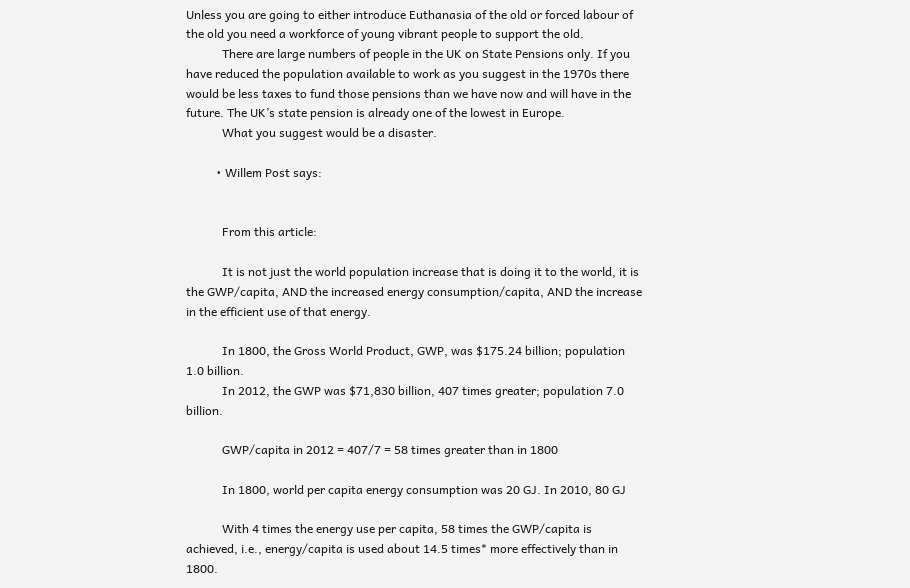Unless you are going to either introduce Euthanasia of the old or forced labour of the old you need a workforce of young vibrant people to support the old.
            There are large numbers of people in the UK on State Pensions only. If you have reduced the population available to work as you suggest in the 1970s there would be less taxes to fund those pensions than we have now and will have in the future. The UK’s state pension is already one of the lowest in Europe.
            What you suggest would be a disaster.

          • Willem Post says:


            From this article:

            It is not just the world population increase that is doing it to the world, it is the GWP/capita, AND the increased energy consumption/capita, AND the increase in the efficient use of that energy.

            In 1800, the Gross World Product, GWP, was $175.24 billion; population 1.0 billion.
            In 2012, the GWP was $71,830 billion, 407 times greater; population 7.0 billion.

            GWP/capita in 2012 = 407/7 = 58 times greater than in 1800

            In 1800, world per capita energy consumption was 20 GJ. In 2010, 80 GJ

            With 4 times the energy use per capita, 58 times the GWP/capita is achieved, i.e., energy/capita is used about 14.5 times* more effectively than in 1800.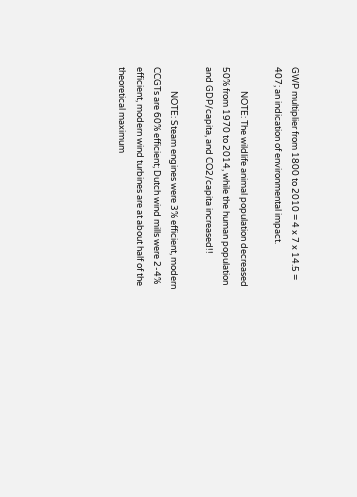GWP multiplier from 1800 to 2010 = 4 x 7 x 14.5 = 407; an indication of environmental impact.

            NOTE: The wildlife animal population decreased 50% from 1970 to 2014, while the human population and GDP/capita, and CO2/capita increased!!

            NOTE: Steam engines were 3% efficient, modern CCGTs are 60% efficient; Dutch wind mills were 2-4% efficient, modern wind turbines are at about half of the theoretical maximum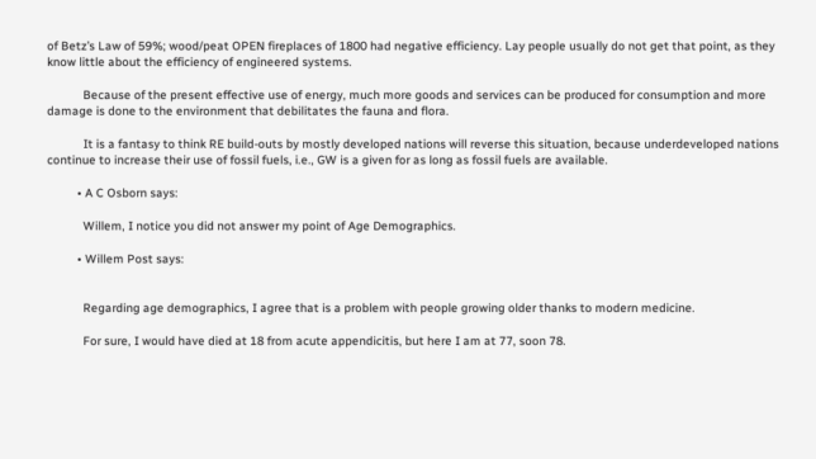of Betz’s Law of 59%; wood/peat OPEN fireplaces of 1800 had negative efficiency. Lay people usually do not get that point, as they know little about the efficiency of engineered systems.

            Because of the present effective use of energy, much more goods and services can be produced for consumption and more damage is done to the environment that debilitates the fauna and flora.

            It is a fantasy to think RE build-outs by mostly developed nations will reverse this situation, because underdeveloped nations continue to increase their use of fossil fuels, i.e., GW is a given for as long as fossil fuels are available.

          • A C Osborn says:

            Willem, I notice you did not answer my point of Age Demographics.

          • Willem Post says:


            Regarding age demographics, I agree that is a problem with people growing older thanks to modern medicine.

            For sure, I would have died at 18 from acute appendicitis, but here I am at 77, soon 78.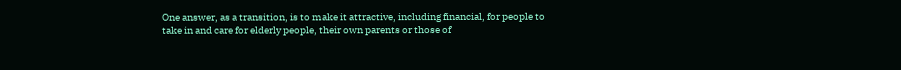One answer, as a transition, is to make it attractive, including financial, for people to take in and care for elderly people, their own parents or those of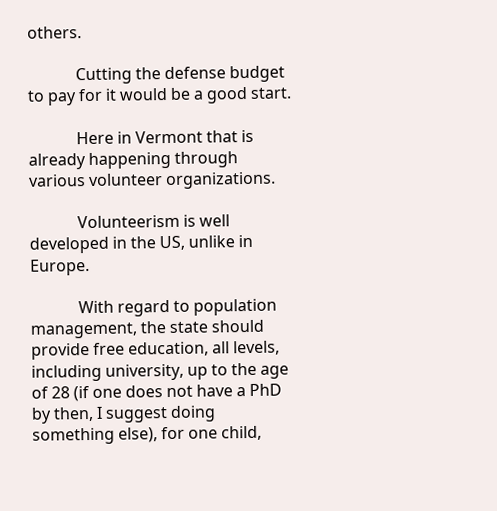others.

            Cutting the defense budget to pay for it would be a good start.

            Here in Vermont that is already happening through various volunteer organizations.

            Volunteerism is well developed in the US, unlike in Europe.

            With regard to population management, the state should provide free education, all levels, including university, up to the age of 28 (if one does not have a PhD by then, I suggest doing something else), for one child,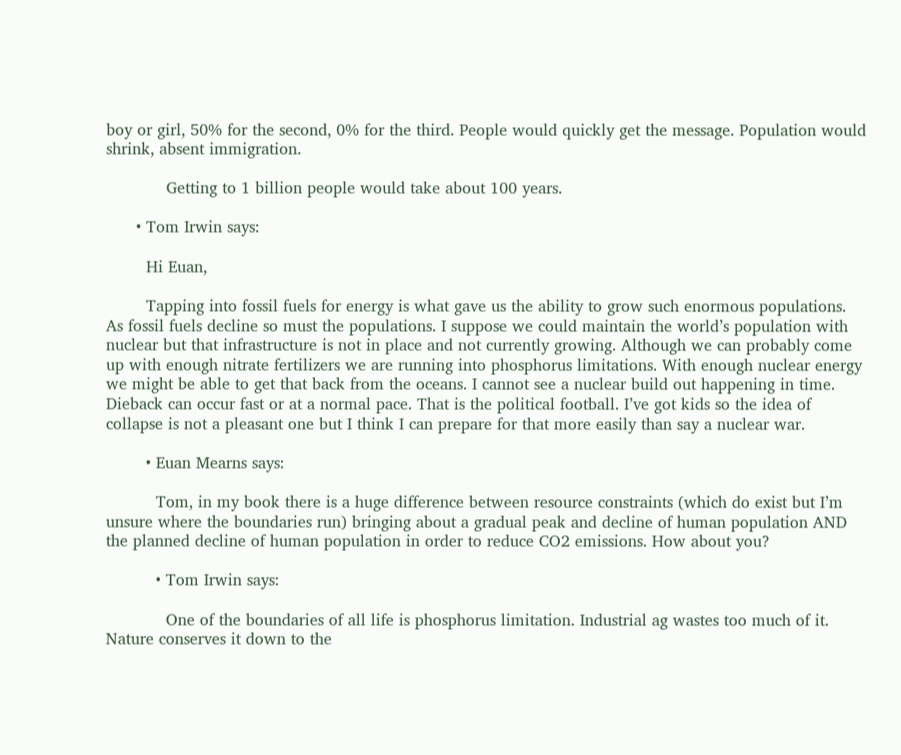boy or girl, 50% for the second, 0% for the third. People would quickly get the message. Population would shrink, absent immigration.

            Getting to 1 billion people would take about 100 years.

      • Tom Irwin says:

        Hi Euan,

        Tapping into fossil fuels for energy is what gave us the ability to grow such enormous populations. As fossil fuels decline so must the populations. I suppose we could maintain the world’s population with nuclear but that infrastructure is not in place and not currently growing. Although we can probably come up with enough nitrate fertilizers we are running into phosphorus limitations. With enough nuclear energy we might be able to get that back from the oceans. I cannot see a nuclear build out happening in time. Dieback can occur fast or at a normal pace. That is the political football. I’ve got kids so the idea of collapse is not a pleasant one but I think I can prepare for that more easily than say a nuclear war.

        • Euan Mearns says:

          Tom, in my book there is a huge difference between resource constraints (which do exist but I’m unsure where the boundaries run) bringing about a gradual peak and decline of human population AND the planned decline of human population in order to reduce CO2 emissions. How about you?

          • Tom Irwin says:

            One of the boundaries of all life is phosphorus limitation. Industrial ag wastes too much of it. Nature conserves it down to the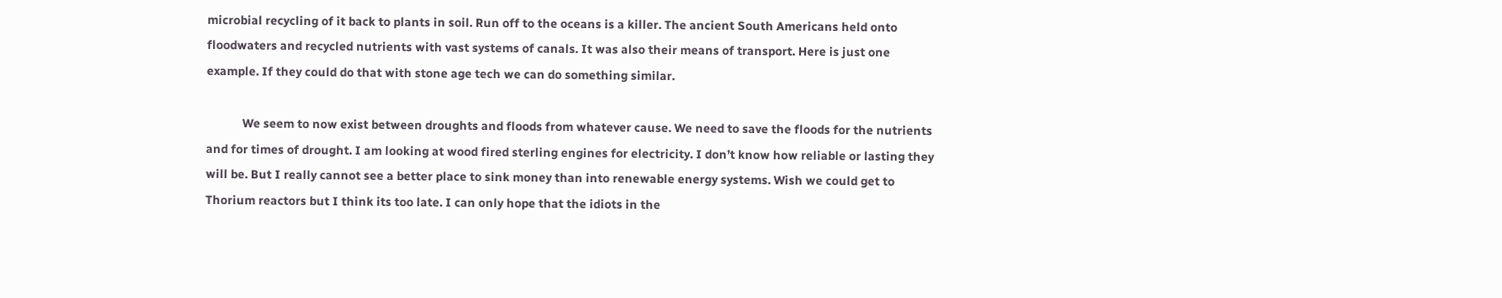microbial recycling of it back to plants in soil. Run off to the oceans is a killer. The ancient South Americans held onto floodwaters and recycled nutrients with vast systems of canals. It was also their means of transport. Here is just one example. If they could do that with stone age tech we can do something similar.

            We seem to now exist between droughts and floods from whatever cause. We need to save the floods for the nutrients and for times of drought. I am looking at wood fired sterling engines for electricity. I don’t know how reliable or lasting they will be. But I really cannot see a better place to sink money than into renewable energy systems. Wish we could get to Thorium reactors but I think its too late. I can only hope that the idiots in the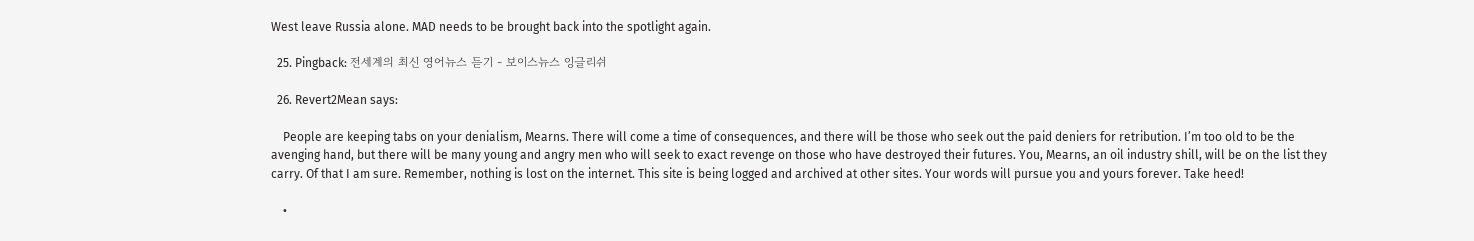West leave Russia alone. MAD needs to be brought back into the spotlight again.

  25. Pingback: 전세계의 최신 영어뉴스 듣기 - 보이스뉴스 잉글리쉬

  26. Revert2Mean says:

    People are keeping tabs on your denialism, Mearns. There will come a time of consequences, and there will be those who seek out the paid deniers for retribution. I’m too old to be the avenging hand, but there will be many young and angry men who will seek to exact revenge on those who have destroyed their futures. You, Mearns, an oil industry shill, will be on the list they carry. Of that I am sure. Remember, nothing is lost on the internet. This site is being logged and archived at other sites. Your words will pursue you and yours forever. Take heed!

    •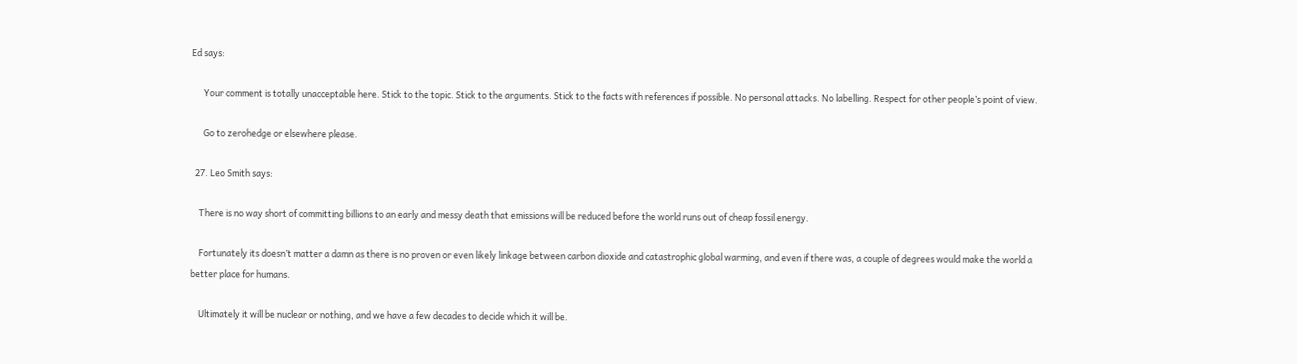Ed says:

      Your comment is totally unacceptable here. Stick to the topic. Stick to the arguments. Stick to the facts with references if possible. No personal attacks. No labelling. Respect for other people’s point of view.

      Go to zerohedge or elsewhere please.

  27. Leo Smith says:

    There is no way short of committing billions to an early and messy death that emissions will be reduced before the world runs out of cheap fossil energy.

    Fortunately its doesn’t matter a damn as there is no proven or even likely linkage between carbon dioxide and catastrophic global warming, and even if there was, a couple of degrees would make the world a better place for humans.

    Ultimately it will be nuclear or nothing, and we have a few decades to decide which it will be.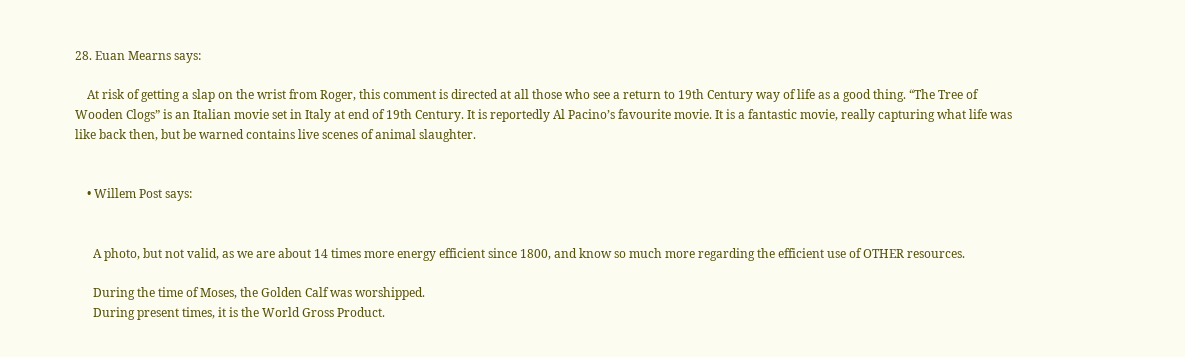28. Euan Mearns says:

    At risk of getting a slap on the wrist from Roger, this comment is directed at all those who see a return to 19th Century way of life as a good thing. “The Tree of Wooden Clogs” is an Italian movie set in Italy at end of 19th Century. It is reportedly Al Pacino’s favourite movie. It is a fantastic movie, really capturing what life was like back then, but be warned contains live scenes of animal slaughter.


    • Willem Post says:


      A photo, but not valid, as we are about 14 times more energy efficient since 1800, and know so much more regarding the efficient use of OTHER resources.

      During the time of Moses, the Golden Calf was worshipped.
      During present times, it is the World Gross Product.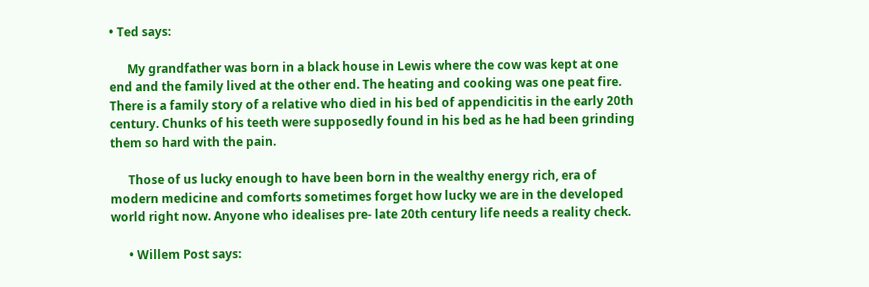• Ted says:

      My grandfather was born in a black house in Lewis where the cow was kept at one end and the family lived at the other end. The heating and cooking was one peat fire. There is a family story of a relative who died in his bed of appendicitis in the early 20th century. Chunks of his teeth were supposedly found in his bed as he had been grinding them so hard with the pain.

      Those of us lucky enough to have been born in the wealthy energy rich, era of modern medicine and comforts sometimes forget how lucky we are in the developed world right now. Anyone who idealises pre- late 20th century life needs a reality check.

      • Willem Post says: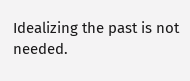Idealizing the past is not needed.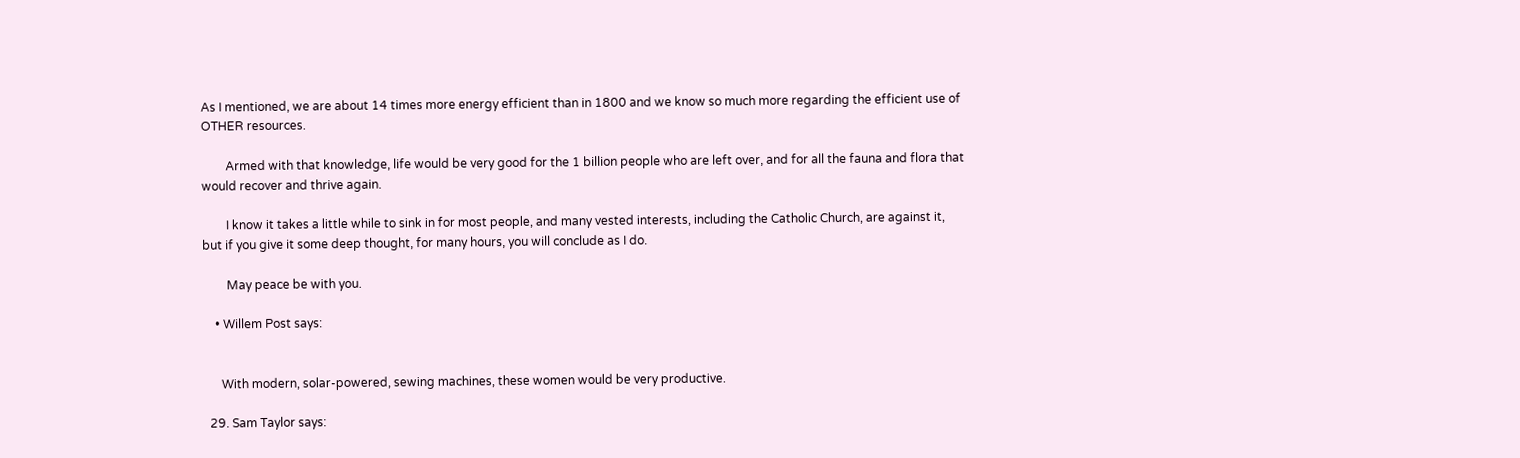As I mentioned, we are about 14 times more energy efficient than in 1800 and we know so much more regarding the efficient use of OTHER resources.

        Armed with that knowledge, life would be very good for the 1 billion people who are left over, and for all the fauna and flora that would recover and thrive again.

        I know it takes a little while to sink in for most people, and many vested interests, including the Catholic Church, are against it, but if you give it some deep thought, for many hours, you will conclude as I do.

        May peace be with you.

    • Willem Post says:


      With modern, solar-powered, sewing machines, these women would be very productive.

  29. Sam Taylor says: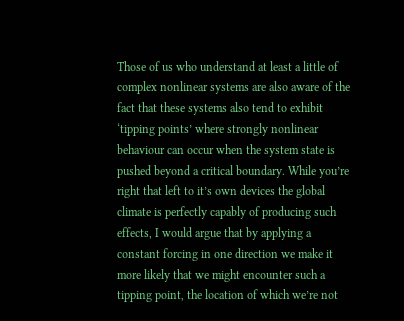Those of us who understand at least a little of complex nonlinear systems are also aware of the fact that these systems also tend to exhibit ‘tipping points’ where strongly nonlinear behaviour can occur when the system state is pushed beyond a critical boundary. While you’re right that left to it’s own devices the global climate is perfectly capably of producing such effects, I would argue that by applying a constant forcing in one direction we make it more likely that we might encounter such a tipping point, the location of which we’re not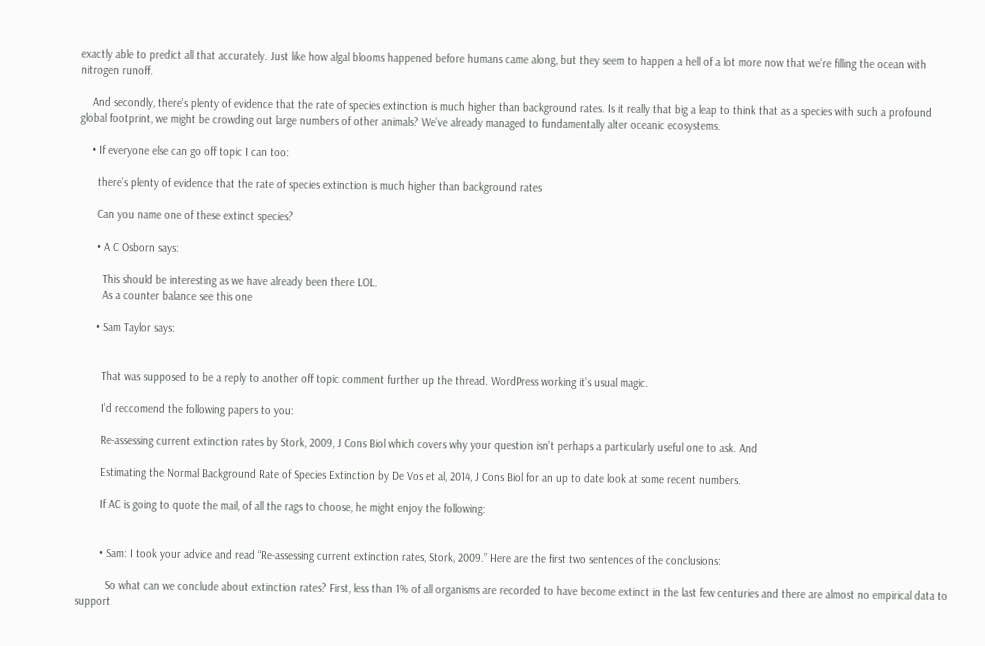exactly able to predict all that accurately. Just like how algal blooms happened before humans came along, but they seem to happen a hell of a lot more now that we’re filling the ocean with nitrogen runoff.

    And secondly, there’s plenty of evidence that the rate of species extinction is much higher than background rates. Is it really that big a leap to think that as a species with such a profound global footprint, we might be crowding out large numbers of other animals? We’ve already managed to fundamentally alter oceanic ecosystems.

    • If everyone else can go off topic I can too:

      there’s plenty of evidence that the rate of species extinction is much higher than background rates

      Can you name one of these extinct species?

      • A C Osborn says:

        This should be interesting as we have already been there LOL.
        As a counter balance see this one

      • Sam Taylor says:


        That was supposed to be a reply to another off topic comment further up the thread. WordPress working it’s usual magic.

        I’d reccomend the following papers to you:

        Re-assessing current extinction rates by Stork, 2009, J Cons Biol which covers why your question isn’t perhaps a particularly useful one to ask. And

        Estimating the Normal Background Rate of Species Extinction by De Vos et al, 2014, J Cons Biol for an up to date look at some recent numbers.

        If AC is going to quote the mail, of all the rags to choose, he might enjoy the following:


        • Sam: I took your advice and read “Re-assessing current extinction rates, Stork, 2009.” Here are the first two sentences of the conclusions:

          So what can we conclude about extinction rates? First, less than 1% of all organisms are recorded to have become extinct in the last few centuries and there are almost no empirical data to support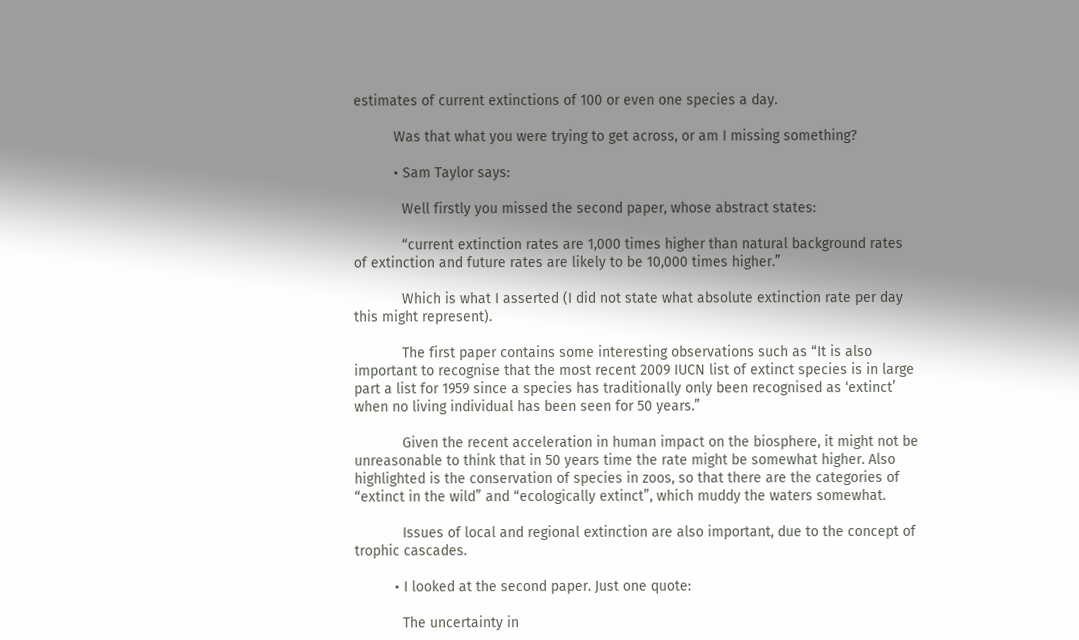estimates of current extinctions of 100 or even one species a day.

          Was that what you were trying to get across, or am I missing something?

          • Sam Taylor says:

            Well firstly you missed the second paper, whose abstract states:

            “current extinction rates are 1,000 times higher than natural background rates of extinction and future rates are likely to be 10,000 times higher.”

            Which is what I asserted (I did not state what absolute extinction rate per day this might represent).

            The first paper contains some interesting observations such as “It is also important to recognise that the most recent 2009 IUCN list of extinct species is in large part a list for 1959 since a species has traditionally only been recognised as ‘extinct’ when no living individual has been seen for 50 years.”

            Given the recent acceleration in human impact on the biosphere, it might not be unreasonable to think that in 50 years time the rate might be somewhat higher. Also highlighted is the conservation of species in zoos, so that there are the categories of “extinct in the wild” and “ecologically extinct”, which muddy the waters somewhat.

            Issues of local and regional extinction are also important, due to the concept of trophic cascades.

          • I looked at the second paper. Just one quote:

            The uncertainty in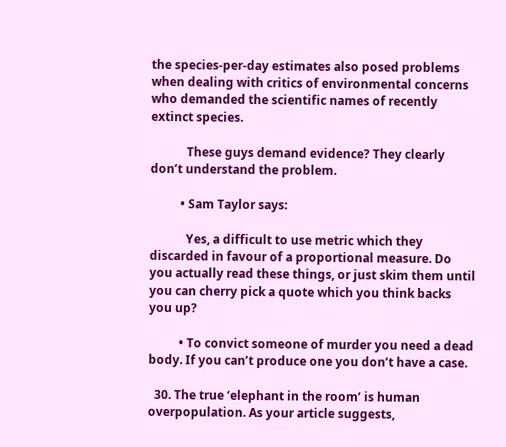the species-per-day estimates also posed problems when dealing with critics of environmental concerns who demanded the scientific names of recently extinct species.

            These guys demand evidence? They clearly don’t understand the problem.

          • Sam Taylor says:

            Yes, a difficult to use metric which they discarded in favour of a proportional measure. Do you actually read these things, or just skim them until you can cherry pick a quote which you think backs you up?

          • To convict someone of murder you need a dead body. If you can’t produce one you don’t have a case.

  30. The true ‘elephant in the room’ is human overpopulation. As your article suggests,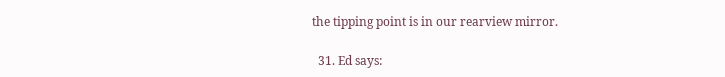the tipping point is in our rearview mirror.

  31. Ed says: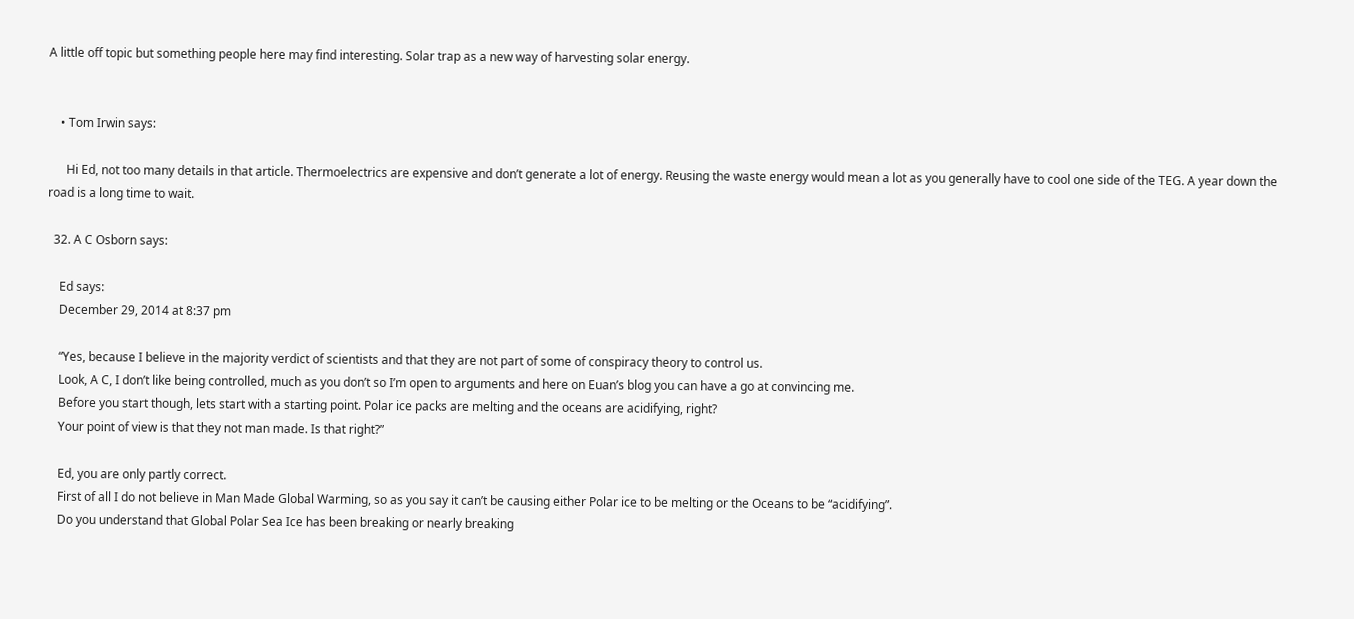A little off topic but something people here may find interesting. Solar trap as a new way of harvesting solar energy.


    • Tom Irwin says:

      Hi Ed, not too many details in that article. Thermoelectrics are expensive and don’t generate a lot of energy. Reusing the waste energy would mean a lot as you generally have to cool one side of the TEG. A year down the road is a long time to wait.

  32. A C Osborn says:

    Ed says:
    December 29, 2014 at 8:37 pm

    “Yes, because I believe in the majority verdict of scientists and that they are not part of some of conspiracy theory to control us.
    Look, A C, I don’t like being controlled, much as you don’t so I’m open to arguments and here on Euan’s blog you can have a go at convincing me.
    Before you start though, lets start with a starting point. Polar ice packs are melting and the oceans are acidifying, right?
    Your point of view is that they not man made. Is that right?”

    Ed, you are only partly correct.
    First of all I do not believe in Man Made Global Warming, so as you say it can’t be causing either Polar ice to be melting or the Oceans to be “acidifying”.
    Do you understand that Global Polar Sea Ice has been breaking or nearly breaking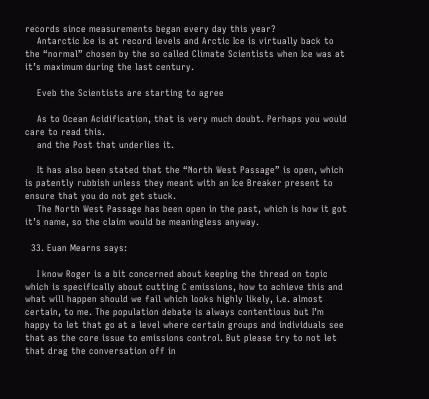records since measurements began every day this year?
    Antarctic Ice is at record levels and Arctic Ice is virtually back to the “normal” chosen by the so called Climate Scientists when Ice was at it’s maximum during the last century.

    Eveb the Scientists are starting to agree

    As to Ocean Acidification, that is very much doubt. Perhaps you would care to read this.
    and the Post that underlies it.

    It has also been stated that the “North West Passage” is open, which is patently rubbish unless they meant with an Ice Breaker present to ensure that you do not get stuck.
    The North West Passage has been open in the past, which is how it got it’s name, so the claim would be meaningless anyway.

  33. Euan Mearns says:

    I know Roger is a bit concerned about keeping the thread on topic which is specifically about cutting C emissions, how to achieve this and what will happen should we fail which looks highly likely, i.e. almost certain, to me. The population debate is always contentious but I’m happy to let that go at a level where certain groups and individuals see that as the core issue to emissions control. But please try to not let that drag the conversation off in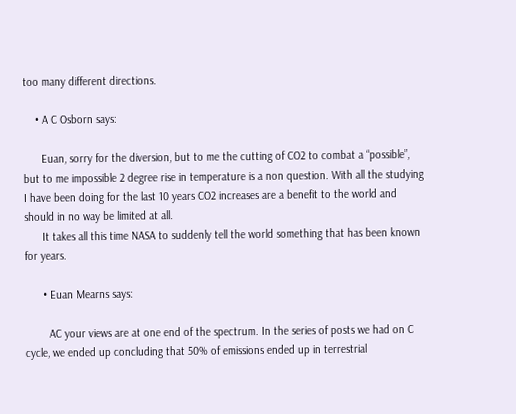too many different directions.

    • A C Osborn says:

      Euan, sorry for the diversion, but to me the cutting of CO2 to combat a “possible”, but to me impossible 2 degree rise in temperature is a non question. With all the studying I have been doing for the last 10 years CO2 increases are a benefit to the world and should in no way be limited at all.
      It takes all this time NASA to suddenly tell the world something that has been known for years.

      • Euan Mearns says:

        AC your views are at one end of the spectrum. In the series of posts we had on C cycle, we ended up concluding that 50% of emissions ended up in terrestrial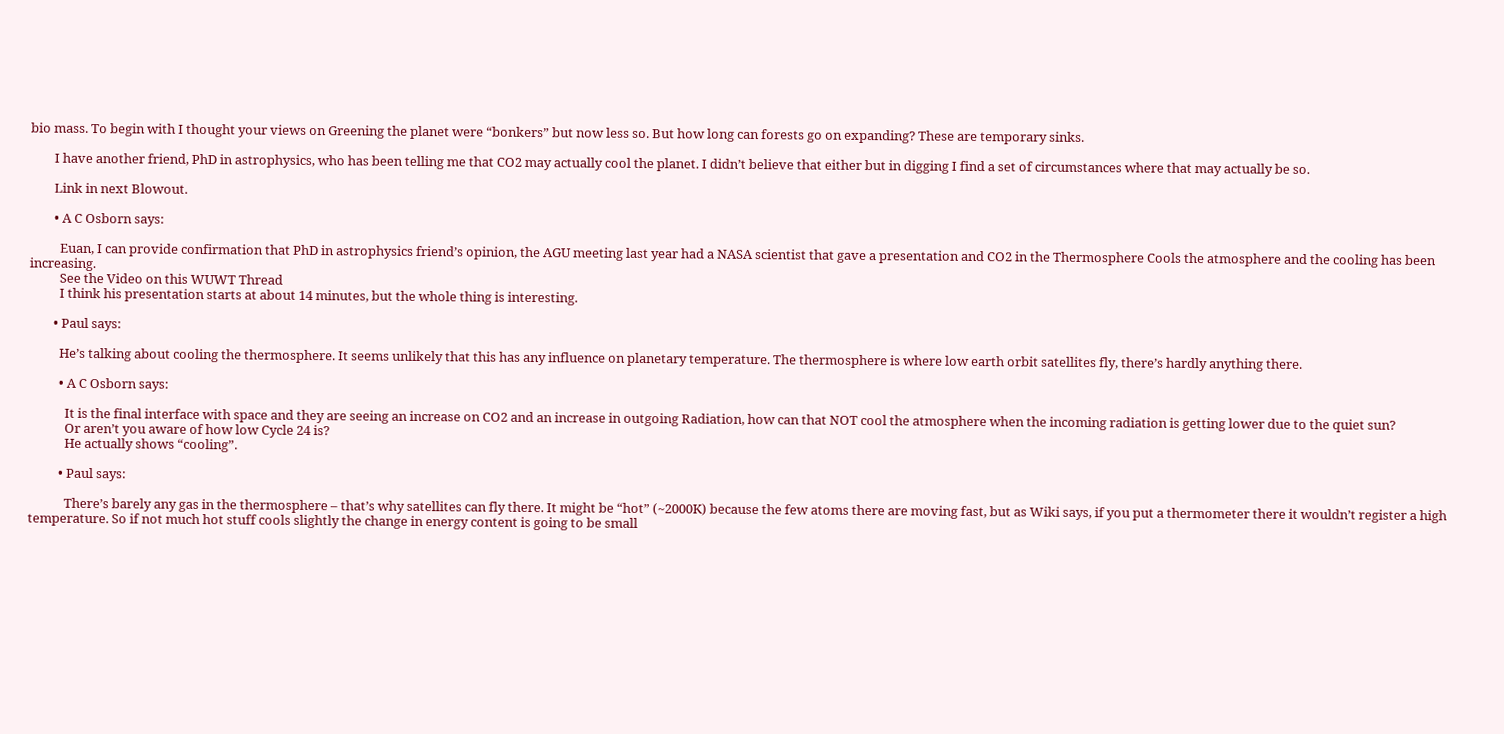bio mass. To begin with I thought your views on Greening the planet were “bonkers” but now less so. But how long can forests go on expanding? These are temporary sinks.

        I have another friend, PhD in astrophysics, who has been telling me that CO2 may actually cool the planet. I didn’t believe that either but in digging I find a set of circumstances where that may actually be so.

        Link in next Blowout.

        • A C Osborn says:

          Euan, I can provide confirmation that PhD in astrophysics friend’s opinion, the AGU meeting last year had a NASA scientist that gave a presentation and CO2 in the Thermosphere Cools the atmosphere and the cooling has been increasing.
          See the Video on this WUWT Thread
          I think his presentation starts at about 14 minutes, but the whole thing is interesting.

        • Paul says:

          He’s talking about cooling the thermosphere. It seems unlikely that this has any influence on planetary temperature. The thermosphere is where low earth orbit satellites fly, there’s hardly anything there.

          • A C Osborn says:

            It is the final interface with space and they are seeing an increase on CO2 and an increase in outgoing Radiation, how can that NOT cool the atmosphere when the incoming radiation is getting lower due to the quiet sun?
            Or aren’t you aware of how low Cycle 24 is?
            He actually shows “cooling”.

          • Paul says:

            There’s barely any gas in the thermosphere – that’s why satellites can fly there. It might be “hot” (~2000K) because the few atoms there are moving fast, but as Wiki says, if you put a thermometer there it wouldn’t register a high temperature. So if not much hot stuff cools slightly the change in energy content is going to be small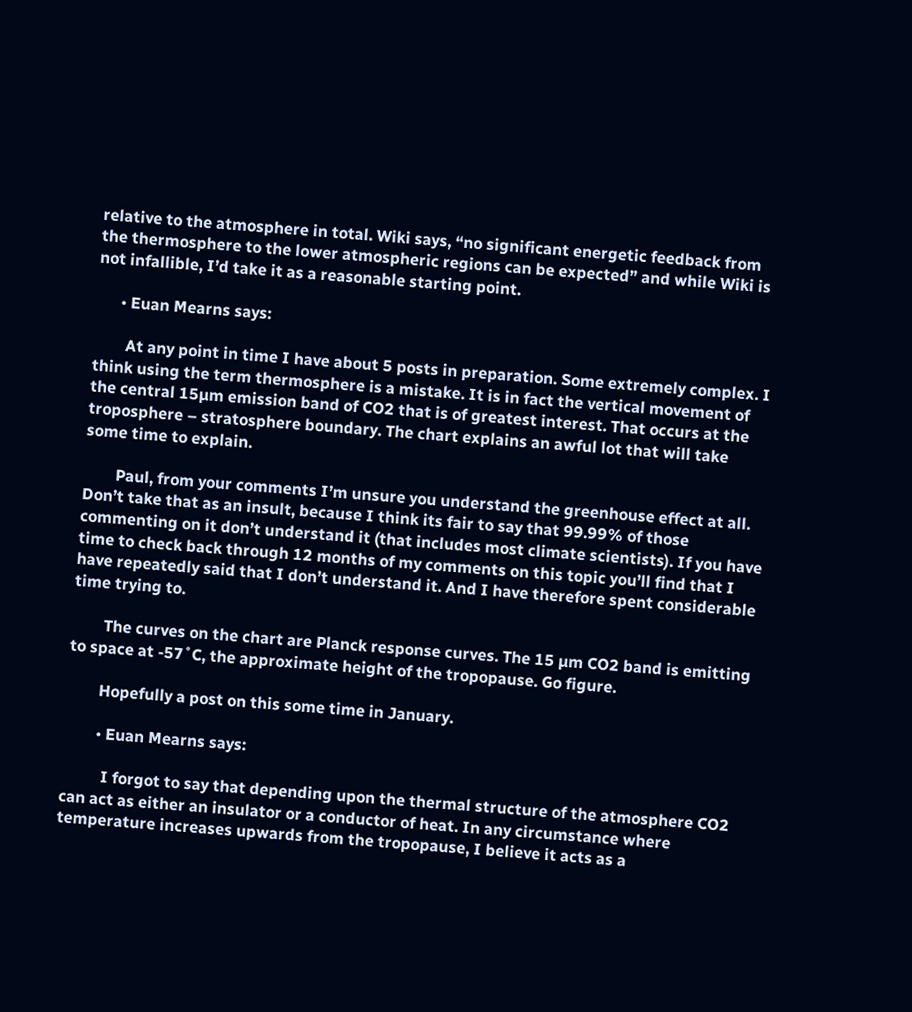relative to the atmosphere in total. Wiki says, “no significant energetic feedback from the thermosphere to the lower atmospheric regions can be expected” and while Wiki is not infallible, I’d take it as a reasonable starting point.

      • Euan Mearns says:

        At any point in time I have about 5 posts in preparation. Some extremely complex. I think using the term thermosphere is a mistake. It is in fact the vertical movement of the central 15µm emission band of CO2 that is of greatest interest. That occurs at the troposphere – stratosphere boundary. The chart explains an awful lot that will take some time to explain.

        Paul, from your comments I’m unsure you understand the greenhouse effect at all. Don’t take that as an insult, because I think its fair to say that 99.99% of those commenting on it don’t understand it (that includes most climate scientists). If you have time to check back through 12 months of my comments on this topic you’ll find that I have repeatedly said that I don’t understand it. And I have therefore spent considerable time trying to.

        The curves on the chart are Planck response curves. The 15 µm CO2 band is emitting to space at -57˚C, the approximate height of the tropopause. Go figure.

        Hopefully a post on this some time in January.

        • Euan Mearns says:

          I forgot to say that depending upon the thermal structure of the atmosphere CO2 can act as either an insulator or a conductor of heat. In any circumstance where temperature increases upwards from the tropopause, I believe it acts as a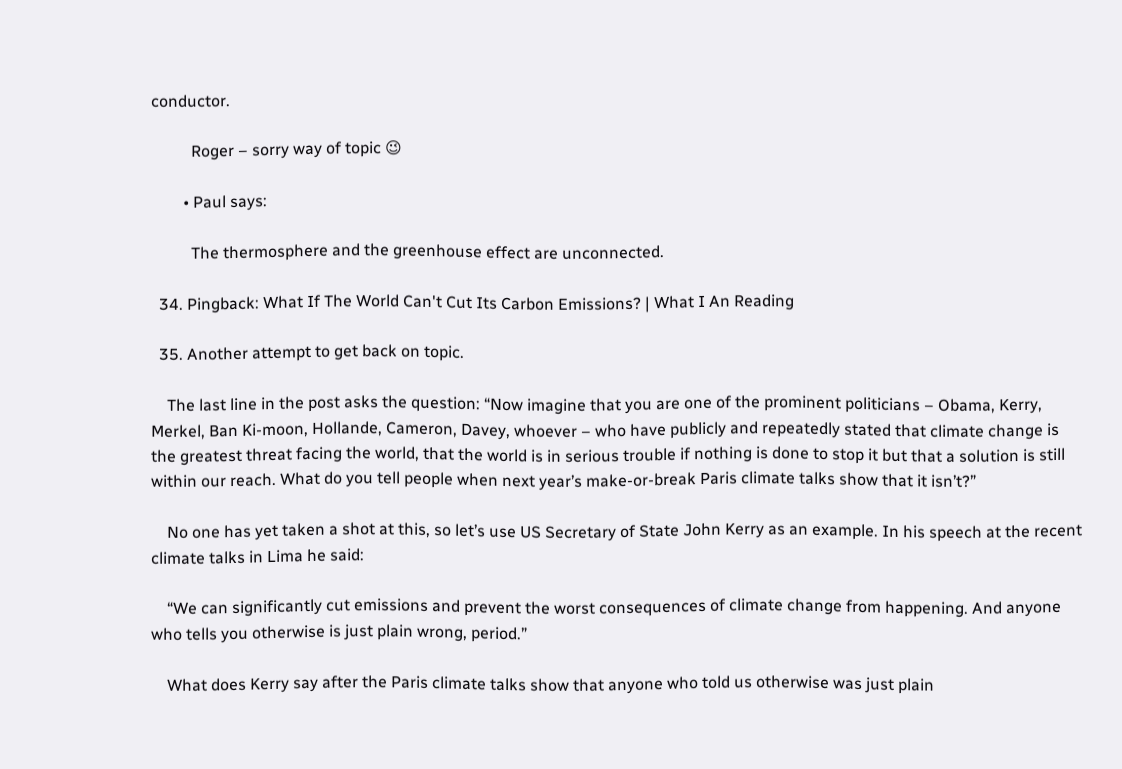conductor.

          Roger – sorry way of topic 😉

        • Paul says:

          The thermosphere and the greenhouse effect are unconnected.

  34. Pingback: What If The World Can't Cut Its Carbon Emissions? | What I An Reading

  35. Another attempt to get back on topic.

    The last line in the post asks the question: “Now imagine that you are one of the prominent politicians – Obama, Kerry, Merkel, Ban Ki-moon, Hollande, Cameron, Davey, whoever – who have publicly and repeatedly stated that climate change is the greatest threat facing the world, that the world is in serious trouble if nothing is done to stop it but that a solution is still within our reach. What do you tell people when next year’s make-or-break Paris climate talks show that it isn’t?”

    No one has yet taken a shot at this, so let’s use US Secretary of State John Kerry as an example. In his speech at the recent climate talks in Lima he said:

    “We can significantly cut emissions and prevent the worst consequences of climate change from happening. And anyone who tells you otherwise is just plain wrong, period.”

    What does Kerry say after the Paris climate talks show that anyone who told us otherwise was just plain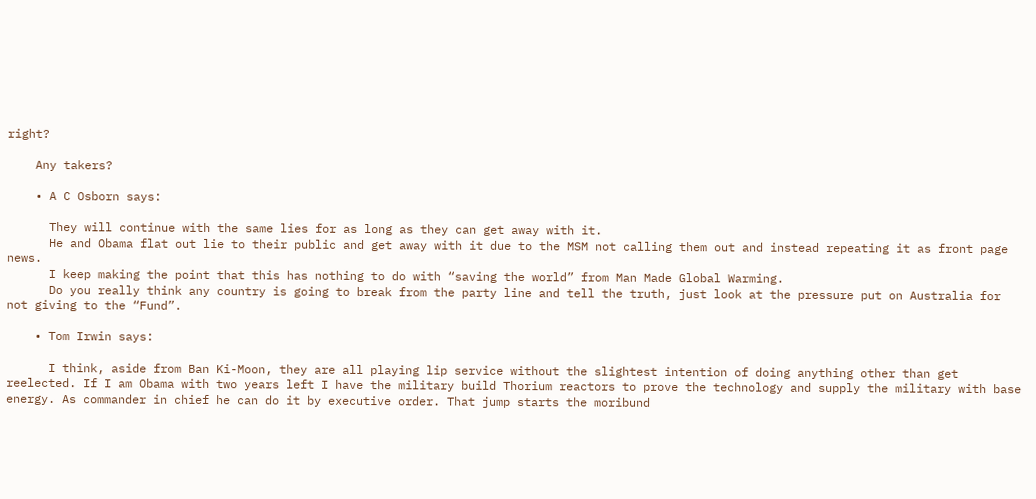right?

    Any takers?

    • A C Osborn says:

      They will continue with the same lies for as long as they can get away with it.
      He and Obama flat out lie to their public and get away with it due to the MSM not calling them out and instead repeating it as front page news.
      I keep making the point that this has nothing to do with “saving the world” from Man Made Global Warming.
      Do you really think any country is going to break from the party line and tell the truth, just look at the pressure put on Australia for not giving to the “Fund”.

    • Tom Irwin says:

      I think, aside from Ban Ki-Moon, they are all playing lip service without the slightest intention of doing anything other than get reelected. If I am Obama with two years left I have the military build Thorium reactors to prove the technology and supply the military with base energy. As commander in chief he can do it by executive order. That jump starts the moribund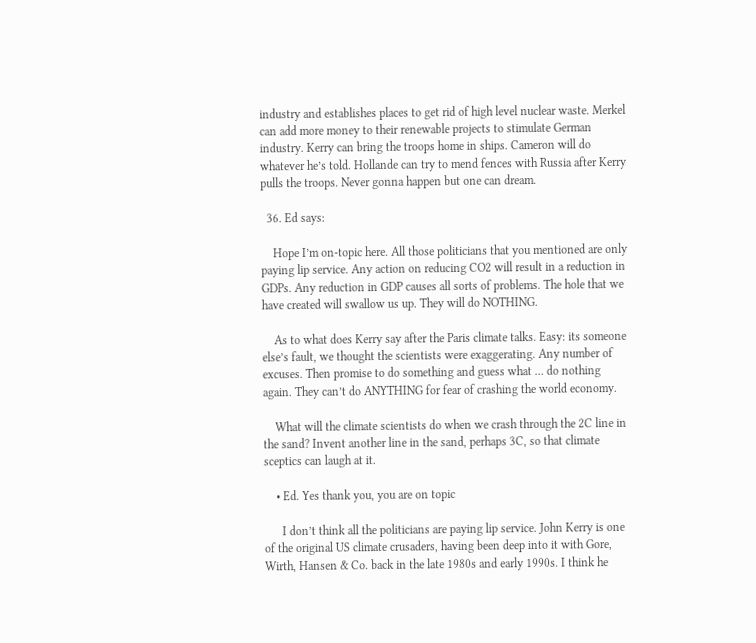industry and establishes places to get rid of high level nuclear waste. Merkel can add more money to their renewable projects to stimulate German industry. Kerry can bring the troops home in ships. Cameron will do whatever he’s told. Hollande can try to mend fences with Russia after Kerry pulls the troops. Never gonna happen but one can dream.

  36. Ed says:

    Hope I’m on-topic here. All those politicians that you mentioned are only paying lip service. Any action on reducing CO2 will result in a reduction in GDPs. Any reduction in GDP causes all sorts of problems. The hole that we have created will swallow us up. They will do NOTHING.

    As to what does Kerry say after the Paris climate talks. Easy: its someone else’s fault, we thought the scientists were exaggerating. Any number of excuses. Then promise to do something and guess what … do nothing again. They can’t do ANYTHING for fear of crashing the world economy.

    What will the climate scientists do when we crash through the 2C line in the sand? Invent another line in the sand, perhaps 3C, so that climate sceptics can laugh at it.

    • Ed. Yes thank you, you are on topic

      I don’t think all the politicians are paying lip service. John Kerry is one of the original US climate crusaders, having been deep into it with Gore, Wirth, Hansen & Co. back in the late 1980s and early 1990s. I think he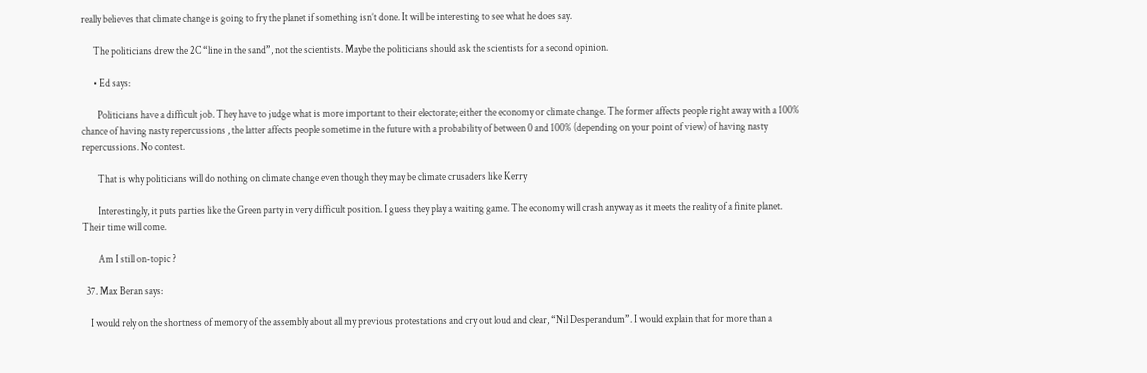really believes that climate change is going to fry the planet if something isn’t done. It will be interesting to see what he does say.

      The politicians drew the 2C “line in the sand”, not the scientists. Maybe the politicians should ask the scientists for a second opinion.

      • Ed says:

        Politicians have a difficult job. They have to judge what is more important to their electorate; either the economy or climate change. The former affects people right away with a 100% chance of having nasty repercussions , the latter affects people sometime in the future with a probability of between 0 and 100% (depending on your point of view) of having nasty repercussions. No contest.

        That is why politicians will do nothing on climate change even though they may be climate crusaders like Kerry

        Interestingly, it puts parties like the Green party in very difficult position. I guess they play a waiting game. The economy will crash anyway as it meets the reality of a finite planet. Their time will come.

        Am I still on-topic ?

  37. Max Beran says:

    I would rely on the shortness of memory of the assembly about all my previous protestations and cry out loud and clear, “Nil Desperandum”. I would explain that for more than a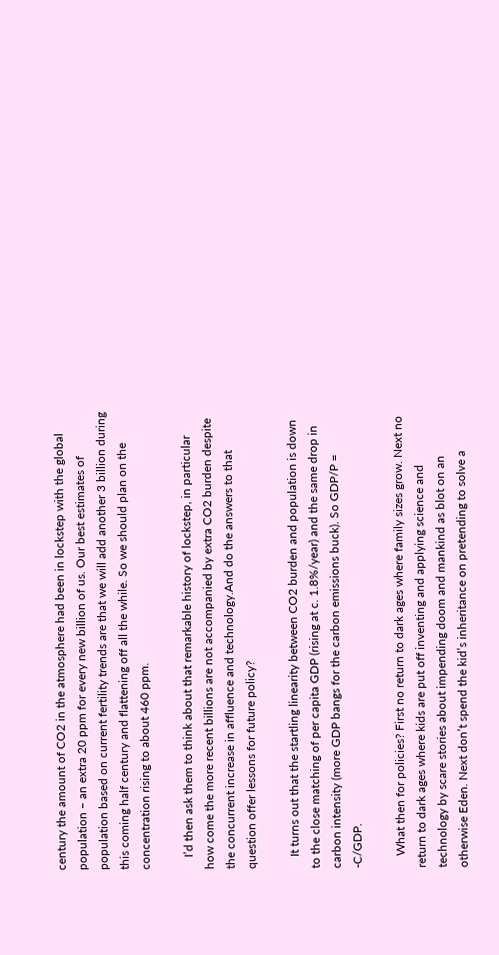century the amount of CO2 in the atmosphere had been in lockstep with the global population – an extra 20 ppm for every new billion of us. Our best estimates of population based on current fertility trends are that we will add another 3 billion during this coming half century and flattening off all the while. So we should plan on the concentration rising to about 460 ppm.

    I’d then ask them to think about that remarkable history of lockstep, in particular how come the more recent billions are not accompanied by extra CO2 burden despite the concurrent increase in affluence and technology.And do the answers to that question offer lessons for future policy?

    It turns out that the startling linearity between CO2 burden and population is down to the close matching of per capita GDP (rising at c. 1.8%/year) and the same drop in carbon intensity (more GDP bangs for the carbon emissions buck). So GDP/P = -C/GDP.

    What then for policies? First no return to dark ages where family sizes grow. Next no return to dark ages where kids are put off inventing and applying science and technology by scare stories about impending doom and mankind as blot on an otherwise Eden. Next don’t spend the kid’s inheritance on pretending to solve a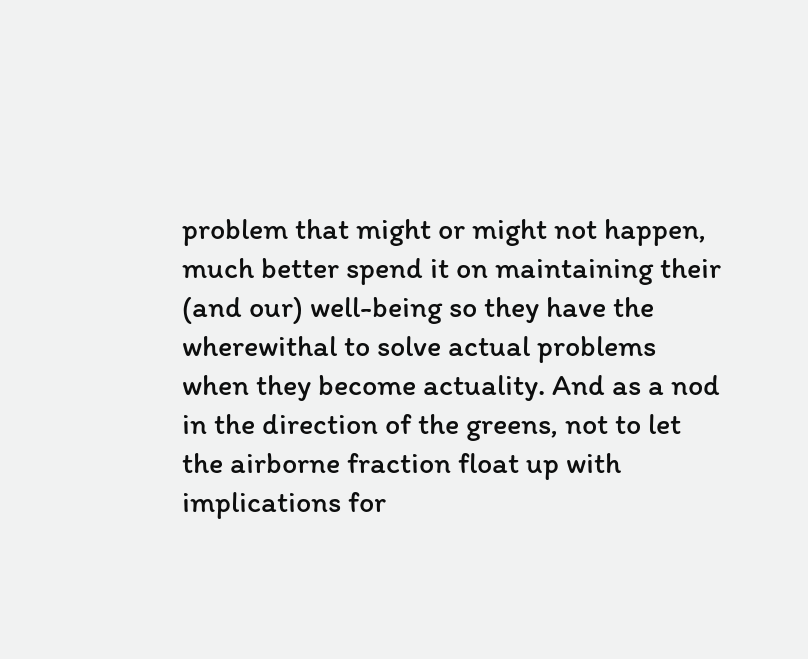problem that might or might not happen, much better spend it on maintaining their (and our) well-being so they have the wherewithal to solve actual problems when they become actuality. And as a nod in the direction of the greens, not to let the airborne fraction float up with implications for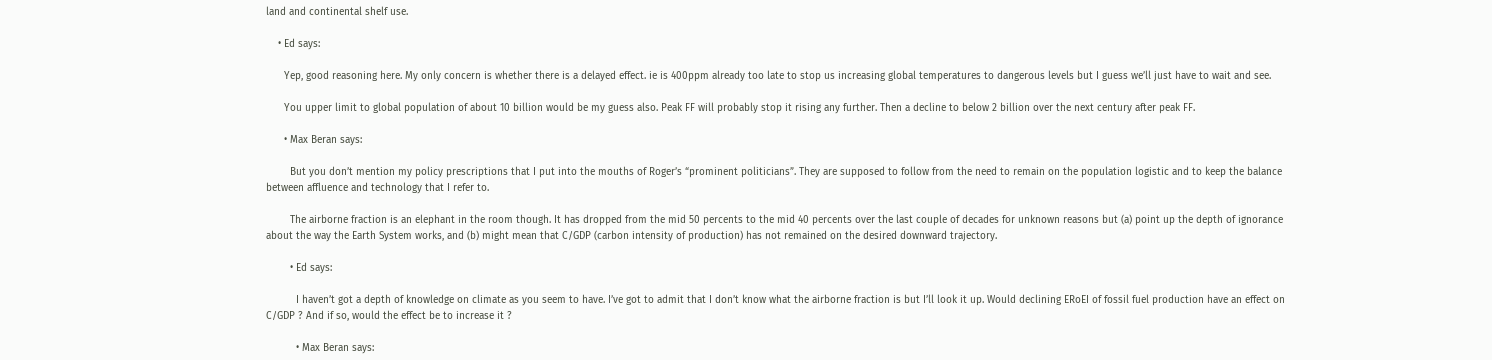land and continental shelf use.

    • Ed says:

      Yep, good reasoning here. My only concern is whether there is a delayed effect. ie is 400ppm already too late to stop us increasing global temperatures to dangerous levels but I guess we’ll just have to wait and see.

      You upper limit to global population of about 10 billion would be my guess also. Peak FF will probably stop it rising any further. Then a decline to below 2 billion over the next century after peak FF.

      • Max Beran says:

        But you don’t mention my policy prescriptions that I put into the mouths of Roger’s “prominent politicians”. They are supposed to follow from the need to remain on the population logistic and to keep the balance between affluence and technology that I refer to.

        The airborne fraction is an elephant in the room though. It has dropped from the mid 50 percents to the mid 40 percents over the last couple of decades for unknown reasons but (a) point up the depth of ignorance about the way the Earth System works, and (b) might mean that C/GDP (carbon intensity of production) has not remained on the desired downward trajectory.

        • Ed says:

          I haven’t got a depth of knowledge on climate as you seem to have. I’ve got to admit that I don’t know what the airborne fraction is but I’ll look it up. Would declining ERoEI of fossil fuel production have an effect on C/GDP ? And if so, would the effect be to increase it ?

          • Max Beran says: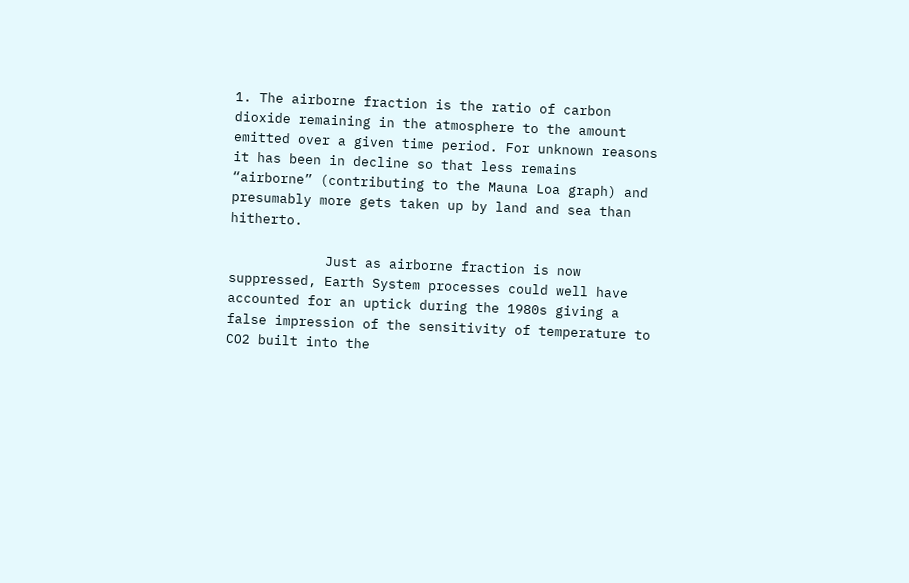1. The airborne fraction is the ratio of carbon dioxide remaining in the atmosphere to the amount emitted over a given time period. For unknown reasons it has been in decline so that less remains “airborne” (contributing to the Mauna Loa graph) and presumably more gets taken up by land and sea than hitherto.

            Just as airborne fraction is now suppressed, Earth System processes could well have accounted for an uptick during the 1980s giving a false impression of the sensitivity of temperature to CO2 built into the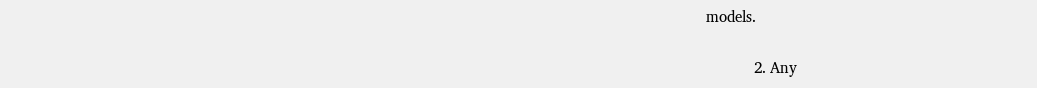models.

            2. Any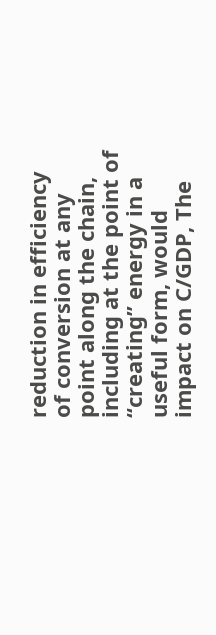reduction in efficiency of conversion at any point along the chain, including at the point of “creating” energy in a useful form, would impact on C/GDP, The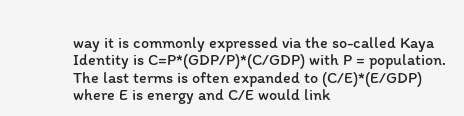way it is commonly expressed via the so-called Kaya Identity is C=P*(GDP/P)*(C/GDP) with P = population. The last terms is often expanded to (C/E)*(E/GDP) where E is energy and C/E would link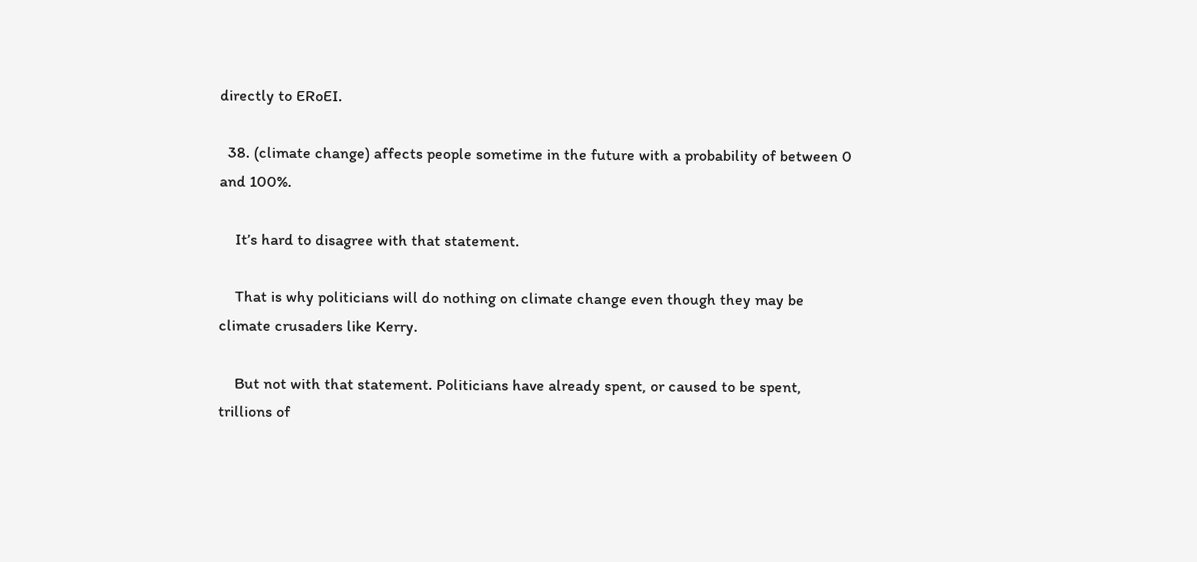directly to ERoEI.

  38. (climate change) affects people sometime in the future with a probability of between 0 and 100%.

    It’s hard to disagree with that statement.

    That is why politicians will do nothing on climate change even though they may be climate crusaders like Kerry.

    But not with that statement. Politicians have already spent, or caused to be spent, trillions of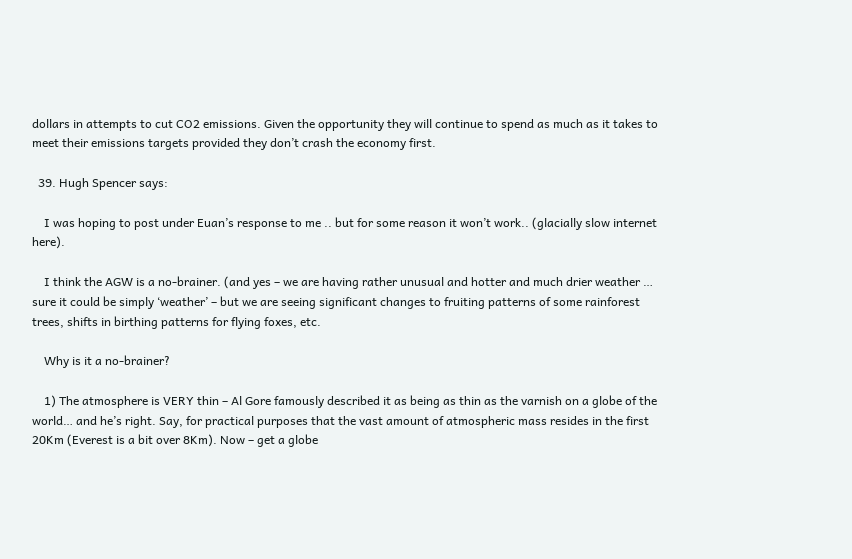dollars in attempts to cut CO2 emissions. Given the opportunity they will continue to spend as much as it takes to meet their emissions targets provided they don’t crash the economy first.

  39. Hugh Spencer says:

    I was hoping to post under Euan’s response to me .. but for some reason it won’t work.. (glacially slow internet here).

    I think the AGW is a no-brainer. (and yes – we are having rather unusual and hotter and much drier weather … sure it could be simply ‘weather’ – but we are seeing significant changes to fruiting patterns of some rainforest trees, shifts in birthing patterns for flying foxes, etc.

    Why is it a no-brainer?

    1) The atmosphere is VERY thin – Al Gore famously described it as being as thin as the varnish on a globe of the world… and he’s right. Say, for practical purposes that the vast amount of atmospheric mass resides in the first 20Km (Everest is a bit over 8Km). Now – get a globe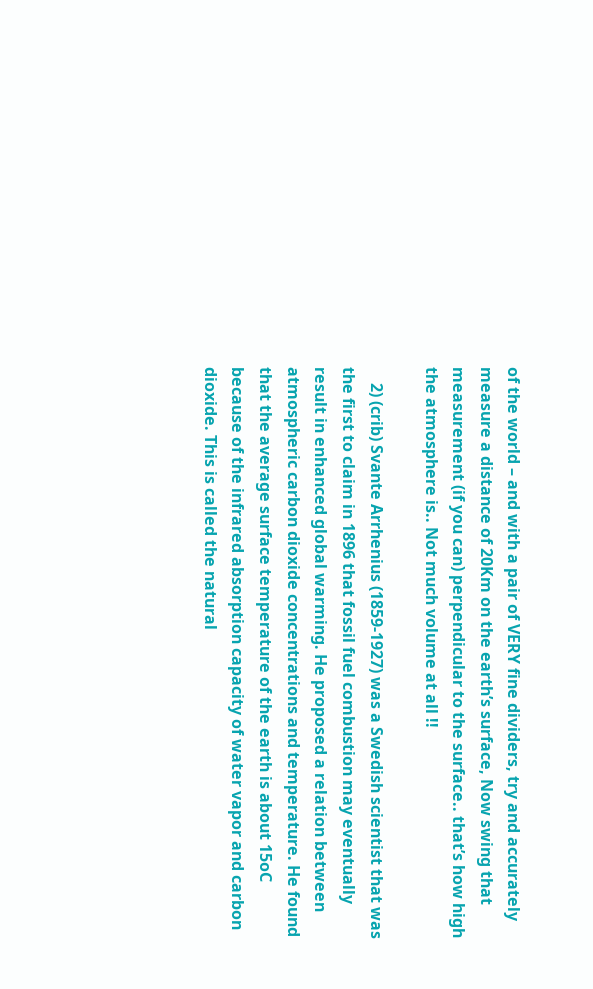of the world – and with a pair of VERY fine dividers, try and accurately measure a distance of 20Km on the earth’s surface, Now swing that measurement (if you can) perpendicular to the surface.. that’s how high the atmosphere is.. Not much volume at all !!

    2) (crib) Svante Arrhenius (1859-1927) was a Swedish scientist that was the first to claim in 1896 that fossil fuel combustion may eventually result in enhanced global warming. He proposed a relation between atmospheric carbon dioxide concentrations and temperature. He found that the average surface temperature of the earth is about 15oC because of the infrared absorption capacity of water vapor and carbon dioxide. This is called the natural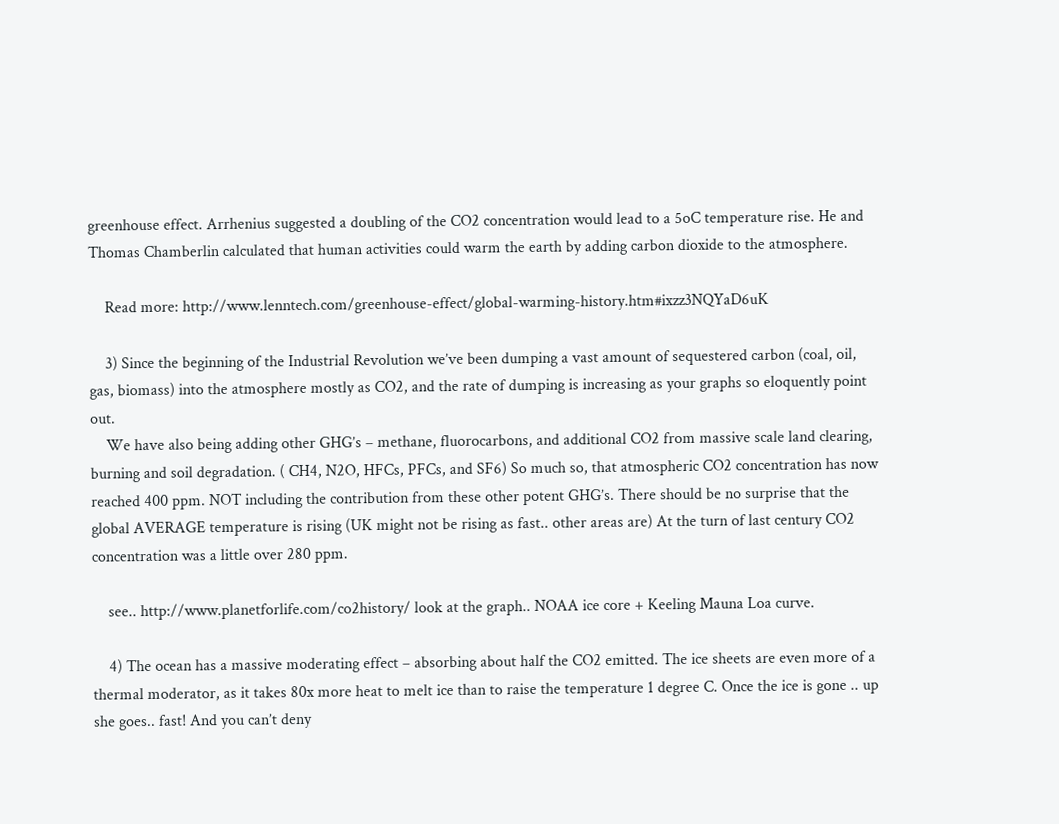greenhouse effect. Arrhenius suggested a doubling of the CO2 concentration would lead to a 5oC temperature rise. He and Thomas Chamberlin calculated that human activities could warm the earth by adding carbon dioxide to the atmosphere.

    Read more: http://www.lenntech.com/greenhouse-effect/global-warming-history.htm#ixzz3NQYaD6uK

    3) Since the beginning of the Industrial Revolution we’ve been dumping a vast amount of sequestered carbon (coal, oil, gas, biomass) into the atmosphere mostly as CO2, and the rate of dumping is increasing as your graphs so eloquently point out.
    We have also being adding other GHG’s – methane, fluorocarbons, and additional CO2 from massive scale land clearing, burning and soil degradation. ( CH4, N2O, HFCs, PFCs, and SF6) So much so, that atmospheric CO2 concentration has now reached 400 ppm. NOT including the contribution from these other potent GHG’s. There should be no surprise that the global AVERAGE temperature is rising (UK might not be rising as fast.. other areas are) At the turn of last century CO2 concentration was a little over 280 ppm.

    see.. http://www.planetforlife.com/co2history/ look at the graph.. NOAA ice core + Keeling Mauna Loa curve.

    4) The ocean has a massive moderating effect – absorbing about half the CO2 emitted. The ice sheets are even more of a thermal moderator, as it takes 80x more heat to melt ice than to raise the temperature 1 degree C. Once the ice is gone .. up she goes.. fast! And you can’t deny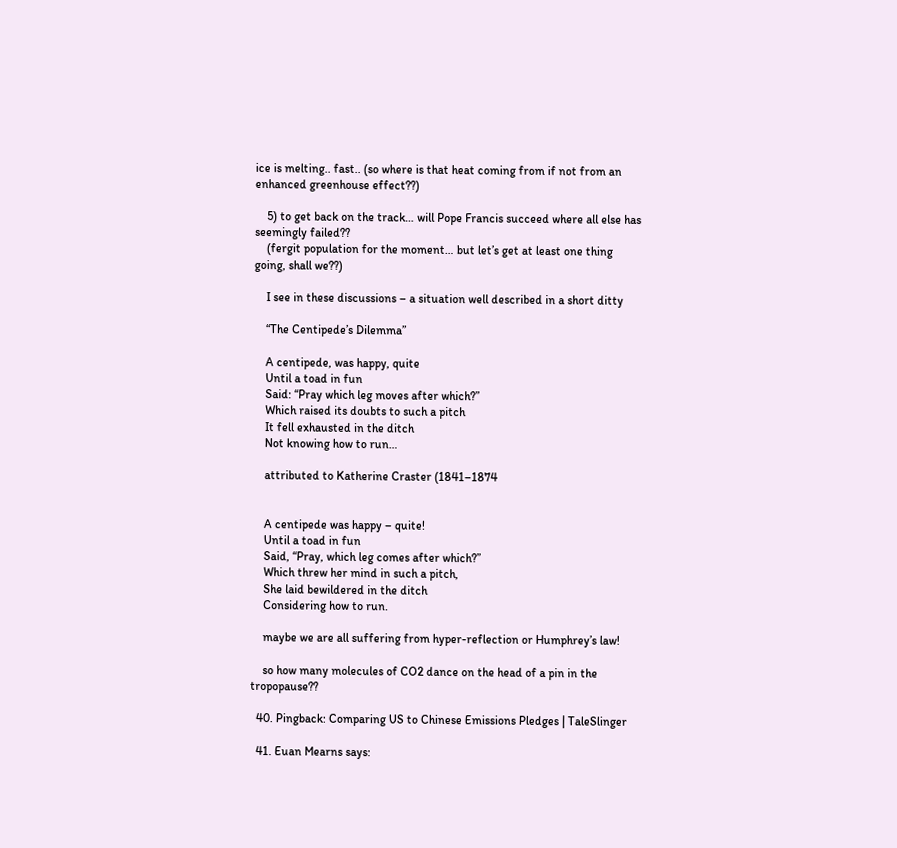ice is melting.. fast.. (so where is that heat coming from if not from an enhanced greenhouse effect??)

    5) to get back on the track… will Pope Francis succeed where all else has seemingly failed??
    (fergit population for the moment… but let’s get at least one thing going, shall we??)

    I see in these discussions – a situation well described in a short ditty

    “The Centipede’s Dilemma”

    A centipede, was happy, quite
    Until a toad in fun
    Said: “Pray which leg moves after which?”
    Which raised its doubts to such a pitch
    It fell exhausted in the ditch
    Not knowing how to run…

    attributed to Katherine Craster (1841–1874


    A centipede was happy – quite!
    Until a toad in fun
    Said, “Pray, which leg comes after which?”
    Which threw her mind in such a pitch,
    She laid bewildered in the ditch
    Considering how to run.

    maybe we are all suffering from hyper-reflection or Humphrey’s law!

    so how many molecules of CO2 dance on the head of a pin in the tropopause??

  40. Pingback: Comparing US to Chinese Emissions Pledges | TaleSlinger

  41. Euan Mearns says: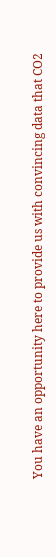You have an opportunity here to provide us with convincing data that CO2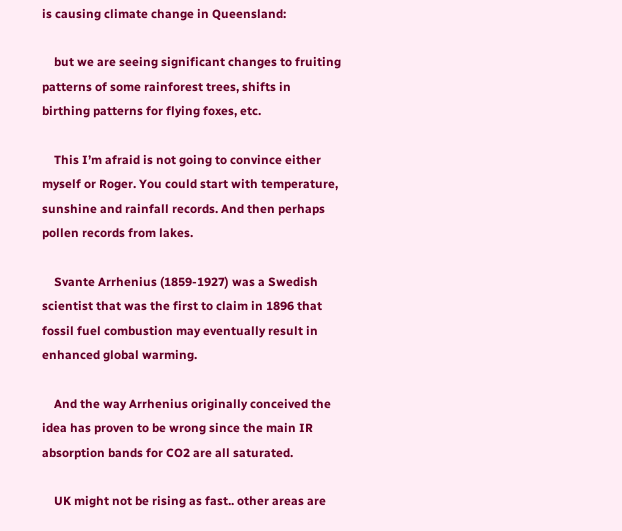is causing climate change in Queensland:

    but we are seeing significant changes to fruiting patterns of some rainforest trees, shifts in birthing patterns for flying foxes, etc.

    This I’m afraid is not going to convince either myself or Roger. You could start with temperature, sunshine and rainfall records. And then perhaps pollen records from lakes.

    Svante Arrhenius (1859-1927) was a Swedish scientist that was the first to claim in 1896 that fossil fuel combustion may eventually result in enhanced global warming.

    And the way Arrhenius originally conceived the idea has proven to be wrong since the main IR absorption bands for CO2 are all saturated.

    UK might not be rising as fast.. other areas are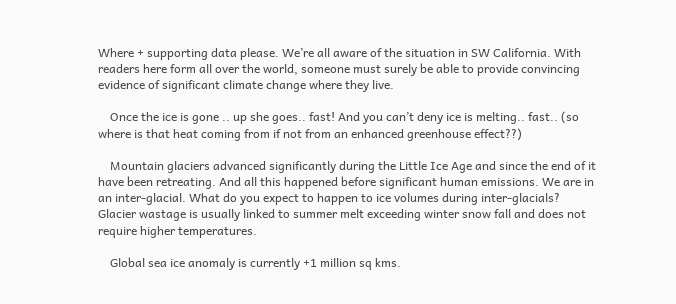Where + supporting data please. We’re all aware of the situation in SW California. With readers here form all over the world, someone must surely be able to provide convincing evidence of significant climate change where they live.

    Once the ice is gone .. up she goes.. fast! And you can’t deny ice is melting.. fast.. (so where is that heat coming from if not from an enhanced greenhouse effect??)

    Mountain glaciers advanced significantly during the Little Ice Age and since the end of it have been retreating. And all this happened before significant human emissions. We are in an inter-glacial. What do you expect to happen to ice volumes during inter-glacials? Glacier wastage is usually linked to summer melt exceeding winter snow fall and does not require higher temperatures.

    Global sea ice anomaly is currently +1 million sq kms.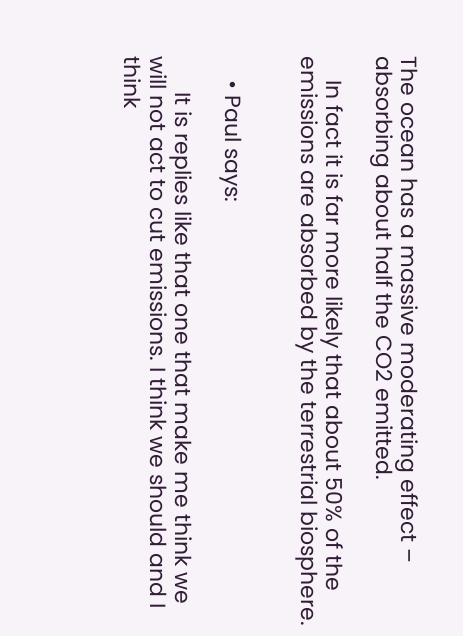The ocean has a massive moderating effect – absorbing about half the CO2 emitted.

    In fact it is far more likely that about 50% of the emissions are absorbed by the terrestrial biosphere.


    • Paul says:

      It is replies like that one that make me think we will not act to cut emissions. I think we should and I think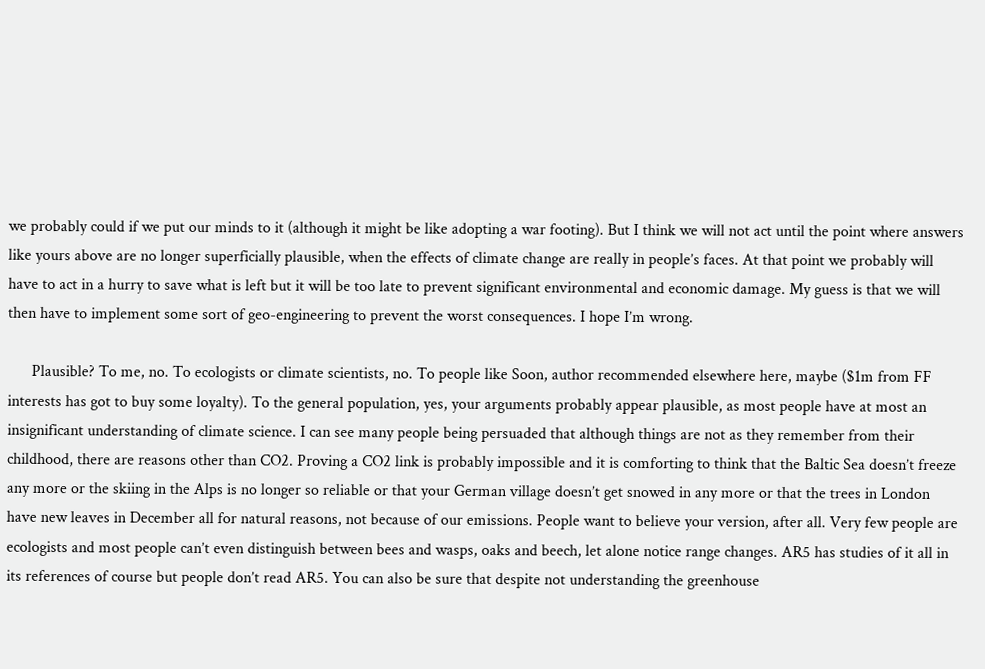we probably could if we put our minds to it (although it might be like adopting a war footing). But I think we will not act until the point where answers like yours above are no longer superficially plausible, when the effects of climate change are really in people’s faces. At that point we probably will have to act in a hurry to save what is left but it will be too late to prevent significant environmental and economic damage. My guess is that we will then have to implement some sort of geo-engineering to prevent the worst consequences. I hope I’m wrong.

      Plausible? To me, no. To ecologists or climate scientists, no. To people like Soon, author recommended elsewhere here, maybe ($1m from FF interests has got to buy some loyalty). To the general population, yes, your arguments probably appear plausible, as most people have at most an insignificant understanding of climate science. I can see many people being persuaded that although things are not as they remember from their childhood, there are reasons other than CO2. Proving a CO2 link is probably impossible and it is comforting to think that the Baltic Sea doesn’t freeze any more or the skiing in the Alps is no longer so reliable or that your German village doesn’t get snowed in any more or that the trees in London have new leaves in December all for natural reasons, not because of our emissions. People want to believe your version, after all. Very few people are ecologists and most people can’t even distinguish between bees and wasps, oaks and beech, let alone notice range changes. AR5 has studies of it all in its references of course but people don’t read AR5. You can also be sure that despite not understanding the greenhouse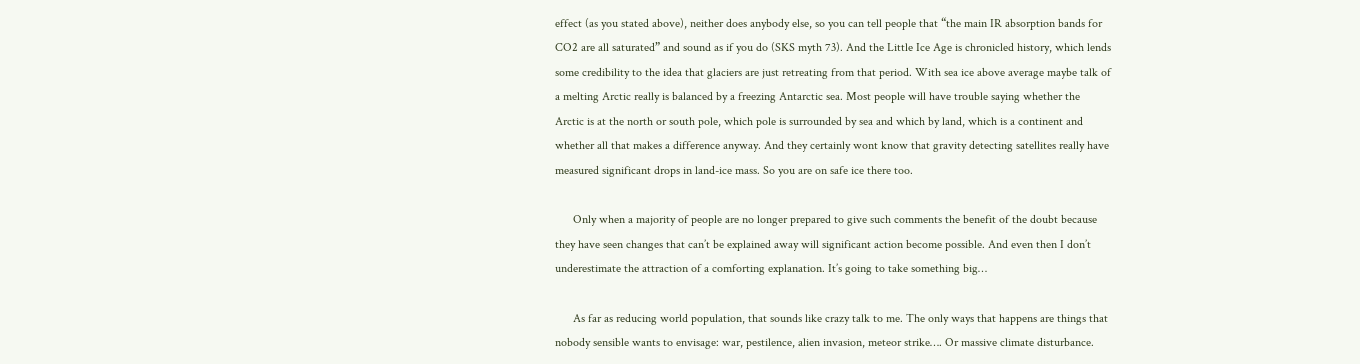effect (as you stated above), neither does anybody else, so you can tell people that “the main IR absorption bands for CO2 are all saturated” and sound as if you do (SKS myth 73). And the Little Ice Age is chronicled history, which lends some credibility to the idea that glaciers are just retreating from that period. With sea ice above average maybe talk of a melting Arctic really is balanced by a freezing Antarctic sea. Most people will have trouble saying whether the Arctic is at the north or south pole, which pole is surrounded by sea and which by land, which is a continent and whether all that makes a difference anyway. And they certainly wont know that gravity detecting satellites really have measured significant drops in land-ice mass. So you are on safe ice there too.

      Only when a majority of people are no longer prepared to give such comments the benefit of the doubt because they have seen changes that can’t be explained away will significant action become possible. And even then I don’t underestimate the attraction of a comforting explanation. It’s going to take something big…

      As far as reducing world population, that sounds like crazy talk to me. The only ways that happens are things that nobody sensible wants to envisage: war, pestilence, alien invasion, meteor strike…. Or massive climate disturbance.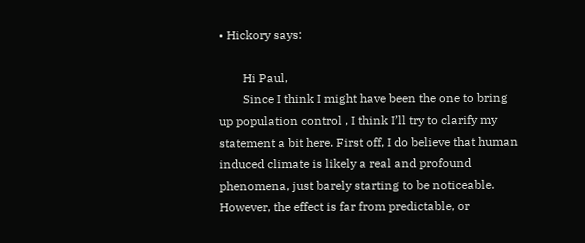• Hickory says:

        Hi Paul,
        Since I think I might have been the one to bring up population control , I think I’ll try to clarify my statement a bit here. First off, I do believe that human induced climate is likely a real and profound phenomena, just barely starting to be noticeable. However, the effect is far from predictable, or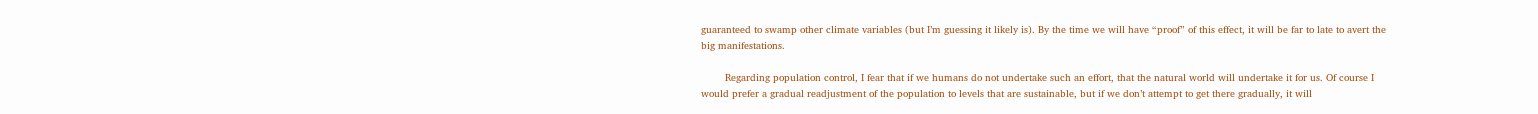guaranteed to swamp other climate variables (but I’m guessing it likely is). By the time we will have “proof” of this effect, it will be far to late to avert the big manifestations.

        Regarding population control, I fear that if we humans do not undertake such an effort, that the natural world will undertake it for us. Of course I would prefer a gradual readjustment of the population to levels that are sustainable, but if we don’t attempt to get there gradually, it will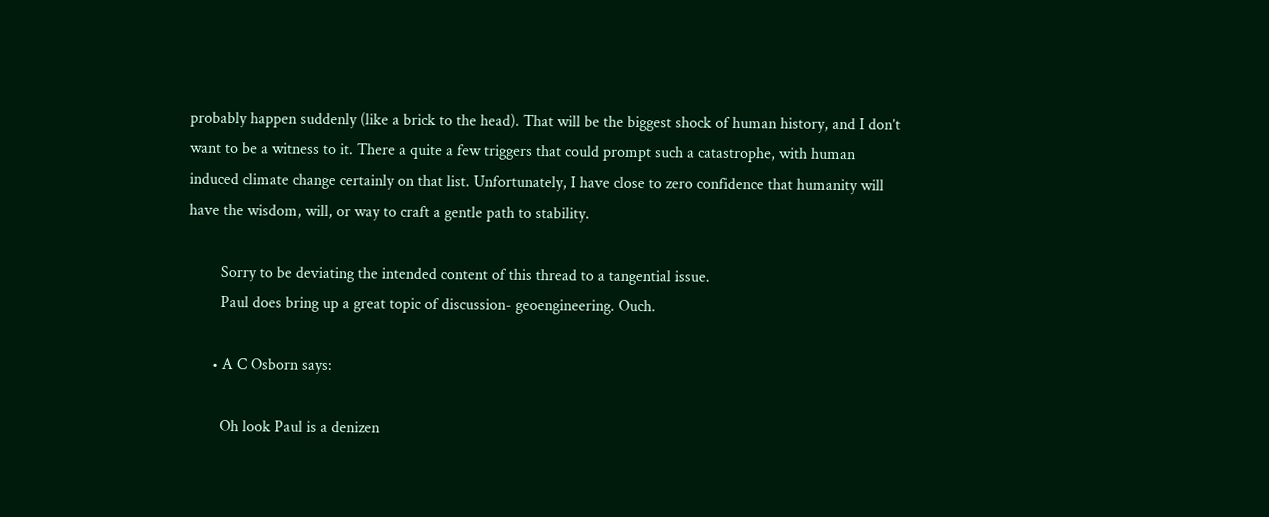probably happen suddenly (like a brick to the head). That will be the biggest shock of human history, and I don’t want to be a witness to it. There a quite a few triggers that could prompt such a catastrophe, with human induced climate change certainly on that list. Unfortunately, I have close to zero confidence that humanity will have the wisdom, will, or way to craft a gentle path to stability.

        Sorry to be deviating the intended content of this thread to a tangential issue.
        Paul does bring up a great topic of discussion- geoengineering. Ouch.

      • A C Osborn says:

        Oh look Paul is a denizen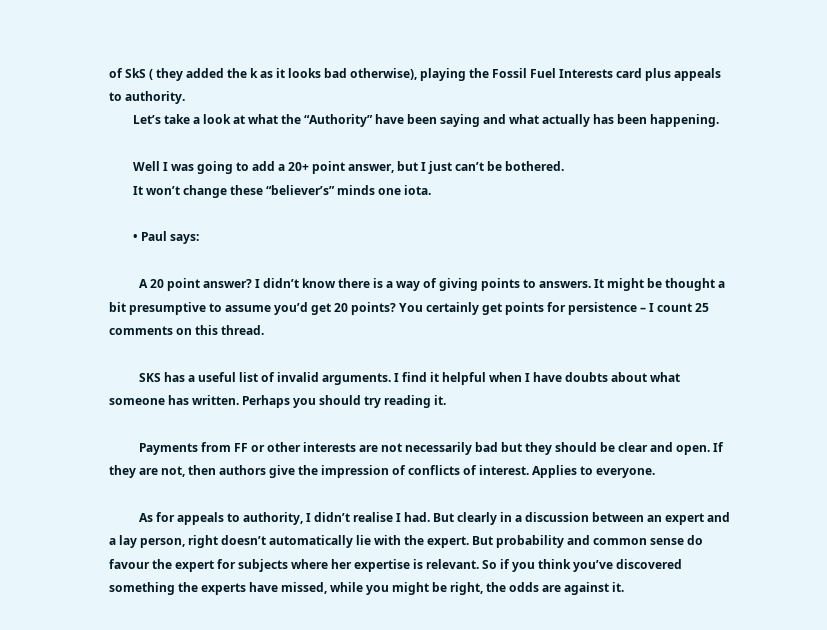of SkS ( they added the k as it looks bad otherwise), playing the Fossil Fuel Interests card plus appeals to authority.
        Let’s take a look at what the “Authority” have been saying and what actually has been happening.

        Well I was going to add a 20+ point answer, but I just can’t be bothered.
        It won’t change these “believer’s” minds one iota.

        • Paul says:

          A 20 point answer? I didn’t know there is a way of giving points to answers. It might be thought a bit presumptive to assume you’d get 20 points? You certainly get points for persistence – I count 25 comments on this thread.

          SKS has a useful list of invalid arguments. I find it helpful when I have doubts about what someone has written. Perhaps you should try reading it.

          Payments from FF or other interests are not necessarily bad but they should be clear and open. If they are not, then authors give the impression of conflicts of interest. Applies to everyone.

          As for appeals to authority, I didn’t realise I had. But clearly in a discussion between an expert and a lay person, right doesn’t automatically lie with the expert. But probability and common sense do favour the expert for subjects where her expertise is relevant. So if you think you’ve discovered something the experts have missed, while you might be right, the odds are against it.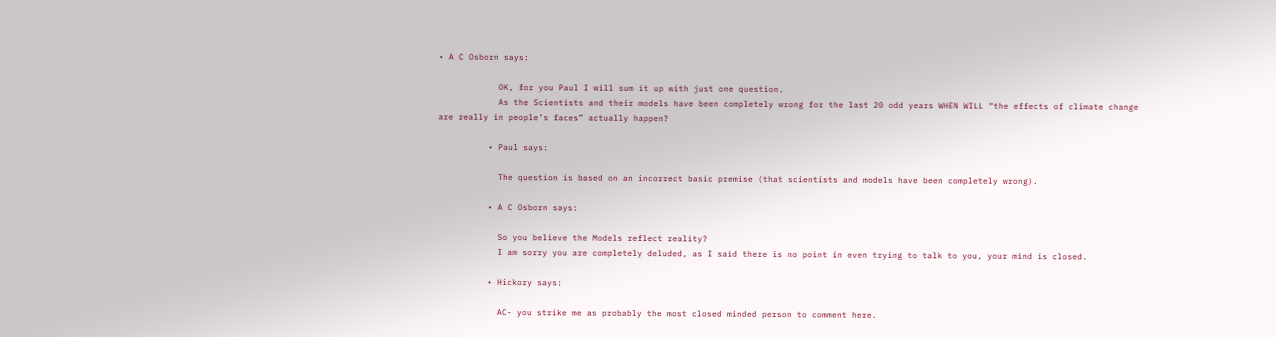• A C Osborn says:

            OK, for you Paul I will sum it up with just one question.
            As the Scientists and their models have been completely wrong for the last 20 odd years WHEN WILL “the effects of climate change are really in people’s faces” actually happen?

          • Paul says:

            The question is based on an incorrect basic premise (that scientists and models have been completely wrong).

          • A C Osborn says:

            So you believe the Models reflect reality?
            I am sorry you are completely deluded, as I said there is no point in even trying to talk to you, your mind is closed.

          • Hickory says:

            AC- you strike me as probably the most closed minded person to comment here.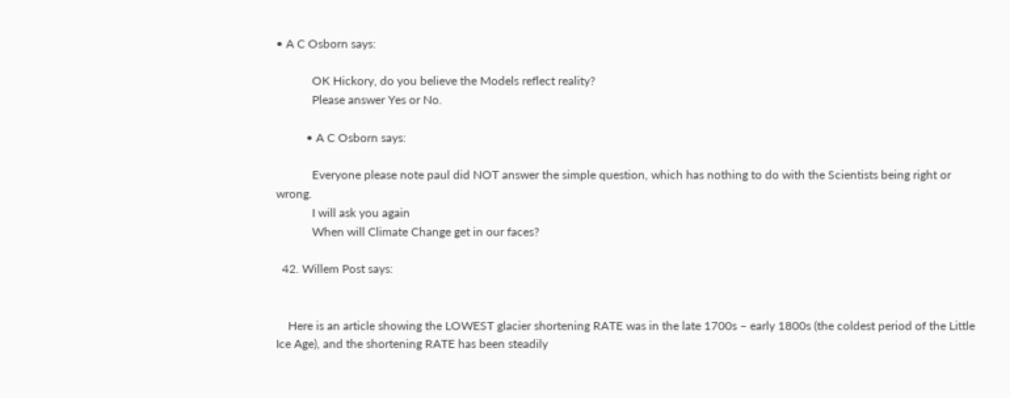• A C Osborn says:

            OK Hickory, do you believe the Models reflect reality?
            Please answer Yes or No.

          • A C Osborn says:

            Everyone please note paul did NOT answer the simple question, which has nothing to do with the Scientists being right or wrong.
            I will ask you again
            When will Climate Change get in our faces?

  42. Willem Post says:


    Here is an article showing the LOWEST glacier shortening RATE was in the late 1700s – early 1800s (the coldest period of the Little Ice Age), and the shortening RATE has been steadily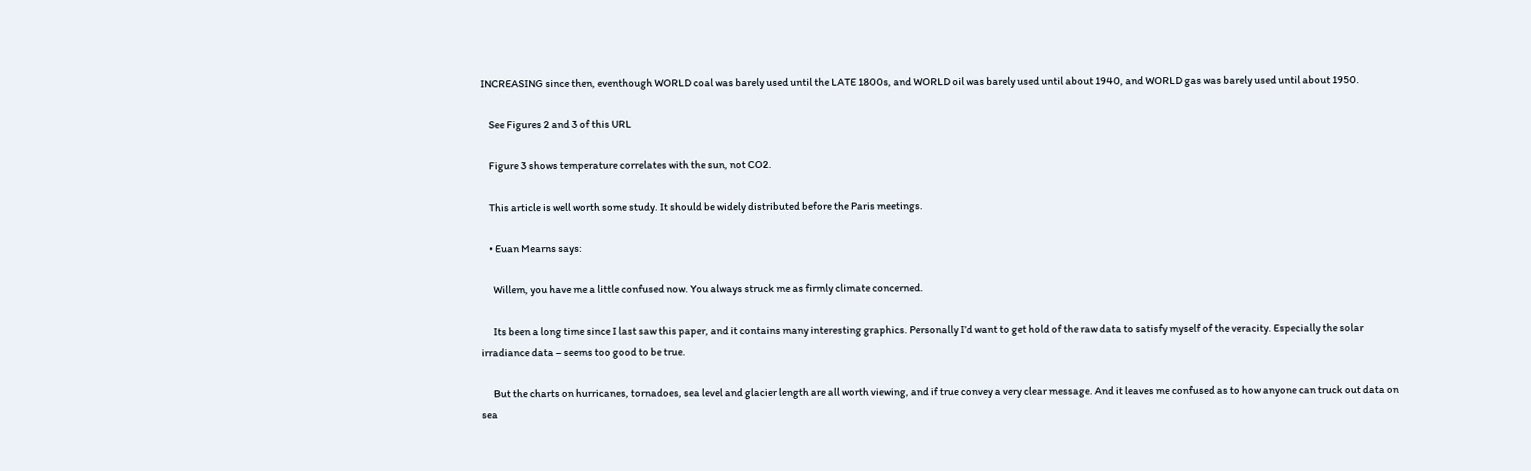INCREASING since then, eventhough WORLD coal was barely used until the LATE 1800s, and WORLD oil was barely used until about 1940, and WORLD gas was barely used until about 1950.

    See Figures 2 and 3 of this URL

    Figure 3 shows temperature correlates with the sun, not CO2.

    This article is well worth some study. It should be widely distributed before the Paris meetings.

    • Euan Mearns says:

      Willem, you have me a little confused now. You always struck me as firmly climate concerned.

      Its been a long time since I last saw this paper, and it contains many interesting graphics. Personally I’d want to get hold of the raw data to satisfy myself of the veracity. Especially the solar irradiance data – seems too good to be true.

      But the charts on hurricanes, tornadoes, sea level and glacier length are all worth viewing, and if true convey a very clear message. And it leaves me confused as to how anyone can truck out data on sea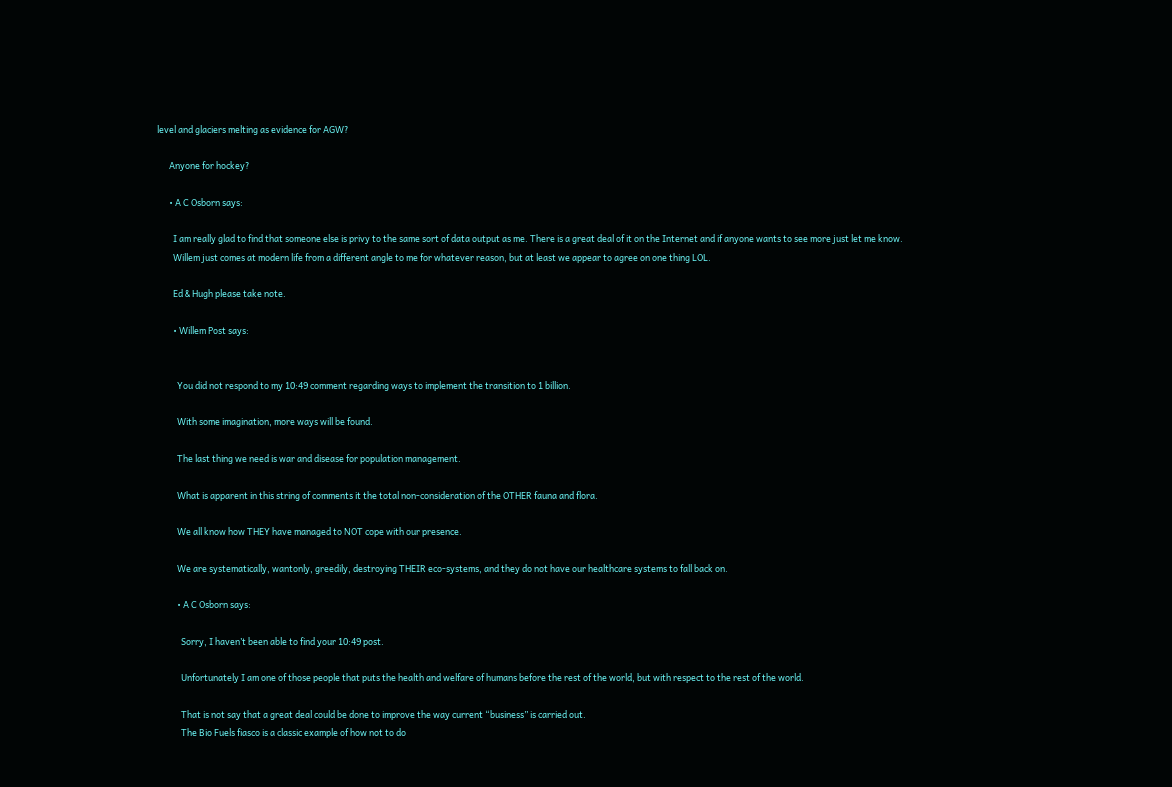level and glaciers melting as evidence for AGW?

      Anyone for hockey?

      • A C Osborn says:

        I am really glad to find that someone else is privy to the same sort of data output as me. There is a great deal of it on the Internet and if anyone wants to see more just let me know.
        Willem just comes at modern life from a different angle to me for whatever reason, but at least we appear to agree on one thing LOL.

        Ed & Hugh please take note.

        • Willem Post says:


          You did not respond to my 10:49 comment regarding ways to implement the transition to 1 billion.

          With some imagination, more ways will be found.

          The last thing we need is war and disease for population management.

          What is apparent in this string of comments it the total non-consideration of the OTHER fauna and flora.

          We all know how THEY have managed to NOT cope with our presence.

          We are systematically, wantonly, greedily, destroying THEIR eco-systems, and they do not have our healthcare systems to fall back on.

          • A C Osborn says:

            Sorry, I haven’t been able to find your 10:49 post.

            Unfortunately I am one of those people that puts the health and welfare of humans before the rest of the world, but with respect to the rest of the world.

            That is not say that a great deal could be done to improve the way current “business” is carried out.
            The Bio Fuels fiasco is a classic example of how not to do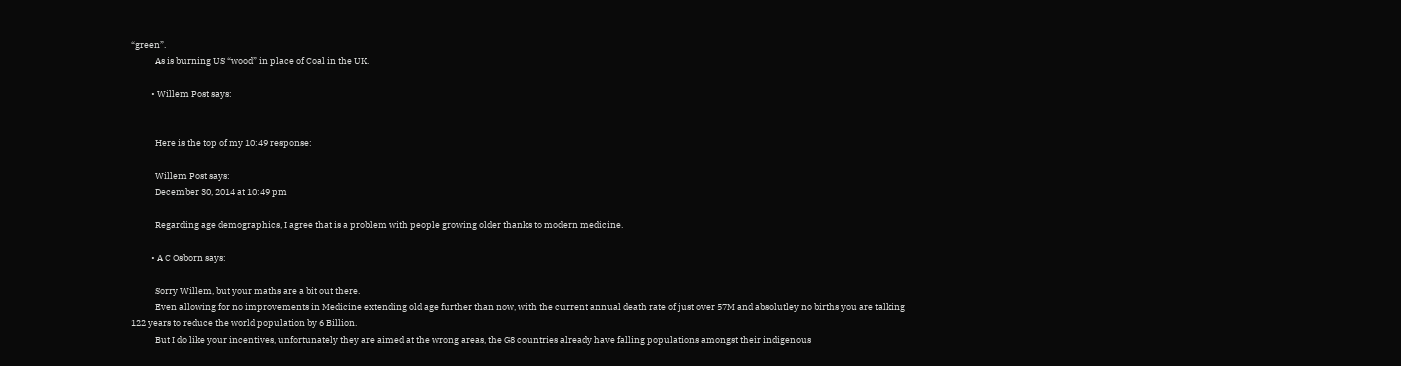“green”.
            As is burning US “wood” in place of Coal in the UK.

          • Willem Post says:


            Here is the top of my 10:49 response:

            Willem Post says:
            December 30, 2014 at 10:49 pm

            Regarding age demographics, I agree that is a problem with people growing older thanks to modern medicine.

          • A C Osborn says:

            Sorry Willem, but your maths are a bit out there.
            Even allowing for no improvements in Medicine extending old age further than now, with the current annual death rate of just over 57M and absolutley no births you are talking 122 years to reduce the world population by 6 Billion.
            But I do like your incentives, unfortunately they are aimed at the wrong areas, the G8 countries already have falling populations amongst their indigenous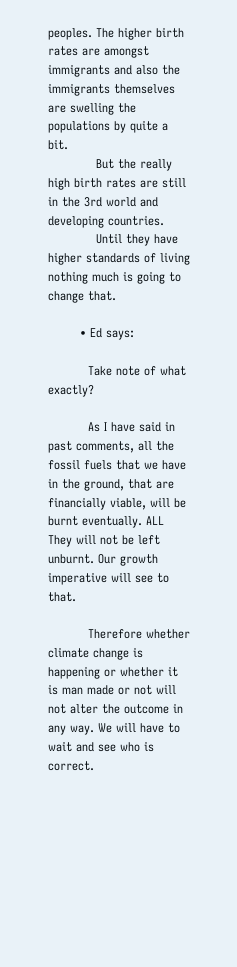peoples. The higher birth rates are amongst immigrants and also the immigrants themselves are swelling the populations by quite a bit.
            But the really high birth rates are still in the 3rd world and developing countries.
            Until they have higher standards of living nothing much is going to change that.

        • Ed says:

          Take note of what exactly?

          As I have said in past comments, all the fossil fuels that we have in the ground, that are financially viable, will be burnt eventually. ALL They will not be left unburnt. Our growth imperative will see to that.

          Therefore whether climate change is happening or whether it is man made or not will not alter the outcome in any way. We will have to wait and see who is correct.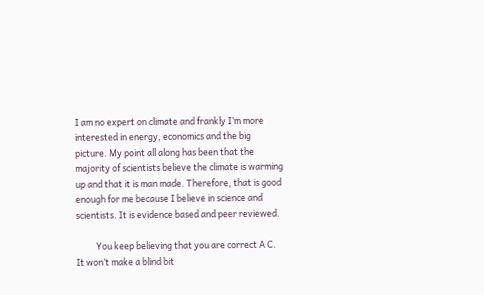I am no expert on climate and frankly I’m more interested in energy, economics and the big picture. My point all along has been that the majority of scientists believe the climate is warming up and that it is man made. Therefore, that is good enough for me because I believe in science and scientists. It is evidence based and peer reviewed.

          You keep believing that you are correct A C. It won’t make a blind bit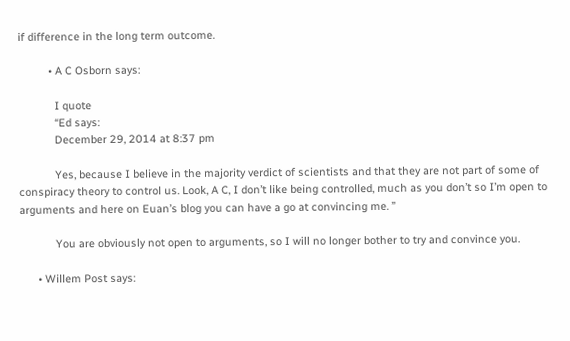if difference in the long term outcome.

          • A C Osborn says:

            I quote
            “Ed says:
            December 29, 2014 at 8:37 pm

            Yes, because I believe in the majority verdict of scientists and that they are not part of some of conspiracy theory to control us. Look, A C, I don’t like being controlled, much as you don’t so I’m open to arguments and here on Euan’s blog you can have a go at convincing me. ”

            You are obviously not open to arguments, so I will no longer bother to try and convince you.

      • Willem Post says: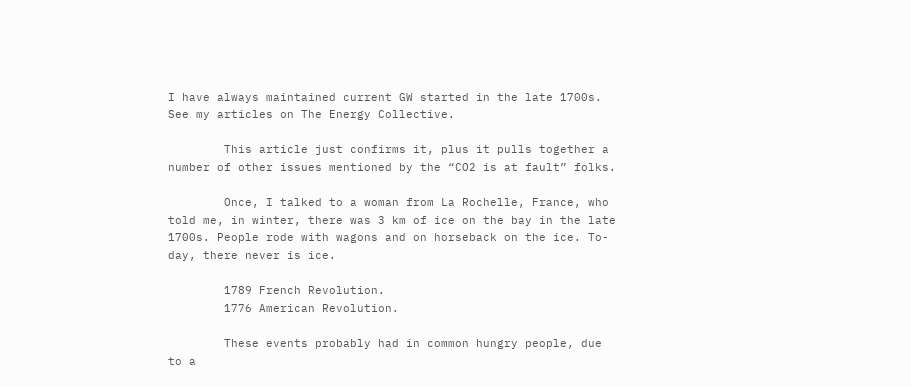I have always maintained current GW started in the late 1700s. See my articles on The Energy Collective.

        This article just confirms it, plus it pulls together a number of other issues mentioned by the “CO2 is at fault” folks.

        Once, I talked to a woman from La Rochelle, France, who told me, in winter, there was 3 km of ice on the bay in the late 1700s. People rode with wagons and on horseback on the ice. To-day, there never is ice.

        1789 French Revolution.
        1776 American Revolution.

        These events probably had in common hungry people, due to a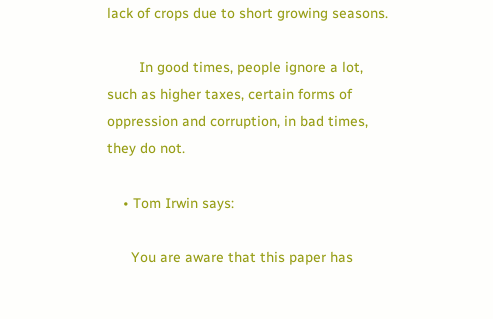lack of crops due to short growing seasons.

        In good times, people ignore a lot, such as higher taxes, certain forms of oppression and corruption, in bad times, they do not.

    • Tom Irwin says:

      You are aware that this paper has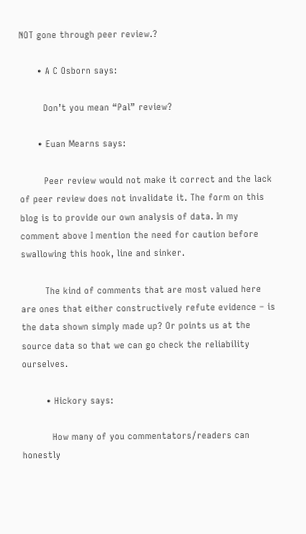NOT gone through peer review.?

      • A C Osborn says:

        Don’t you mean “Pal” review?

      • Euan Mearns says:

        Peer review would not make it correct and the lack of peer review does not invalidate it. The form on this blog is to provide our own analysis of data. In my comment above I mention the need for caution before swallowing this hook, line and sinker.

        The kind of comments that are most valued here are ones that either constructively refute evidence – is the data shown simply made up? Or points us at the source data so that we can go check the reliability ourselves.

        • Hickory says:

          How many of you commentators/readers can honestly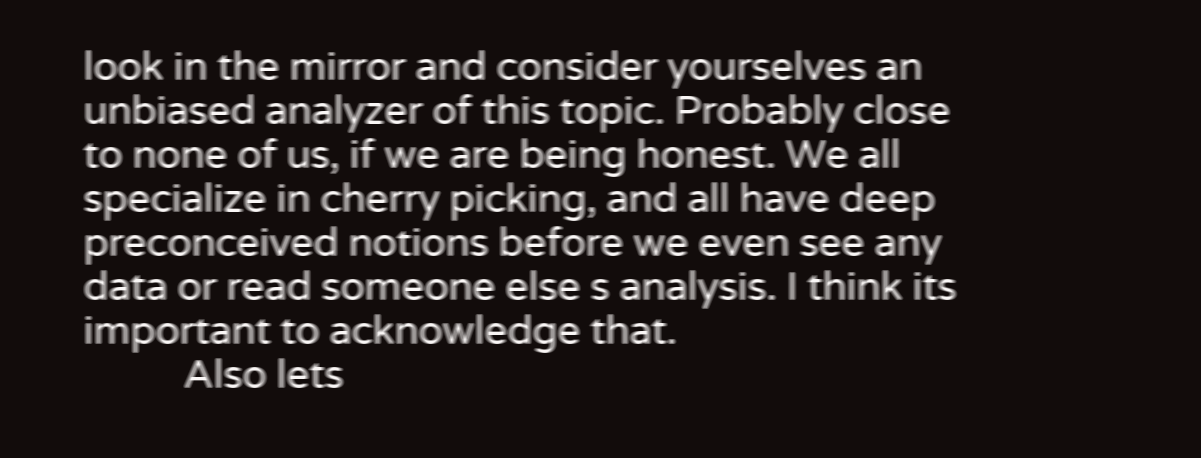look in the mirror and consider yourselves an unbiased analyzer of this topic. Probably close to none of us, if we are being honest. We all specialize in cherry picking, and all have deep preconceived notions before we even see any data or read someone else s analysis. I think its important to acknowledge that.
          Also lets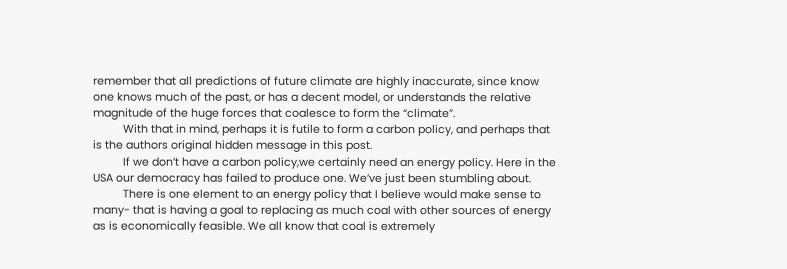remember that all predictions of future climate are highly inaccurate, since know one knows much of the past, or has a decent model, or understands the relative magnitude of the huge forces that coalesce to form the “climate”.
          With that in mind, perhaps it is futile to form a carbon policy, and perhaps that is the authors original hidden message in this post.
          If we don’t have a carbon policy,we certainly need an energy policy. Here in the USA our democracy has failed to produce one. We’ve just been stumbling about.
          There is one element to an energy policy that I believe would make sense to many- that is having a goal to replacing as much coal with other sources of energy as is economically feasible. We all know that coal is extremely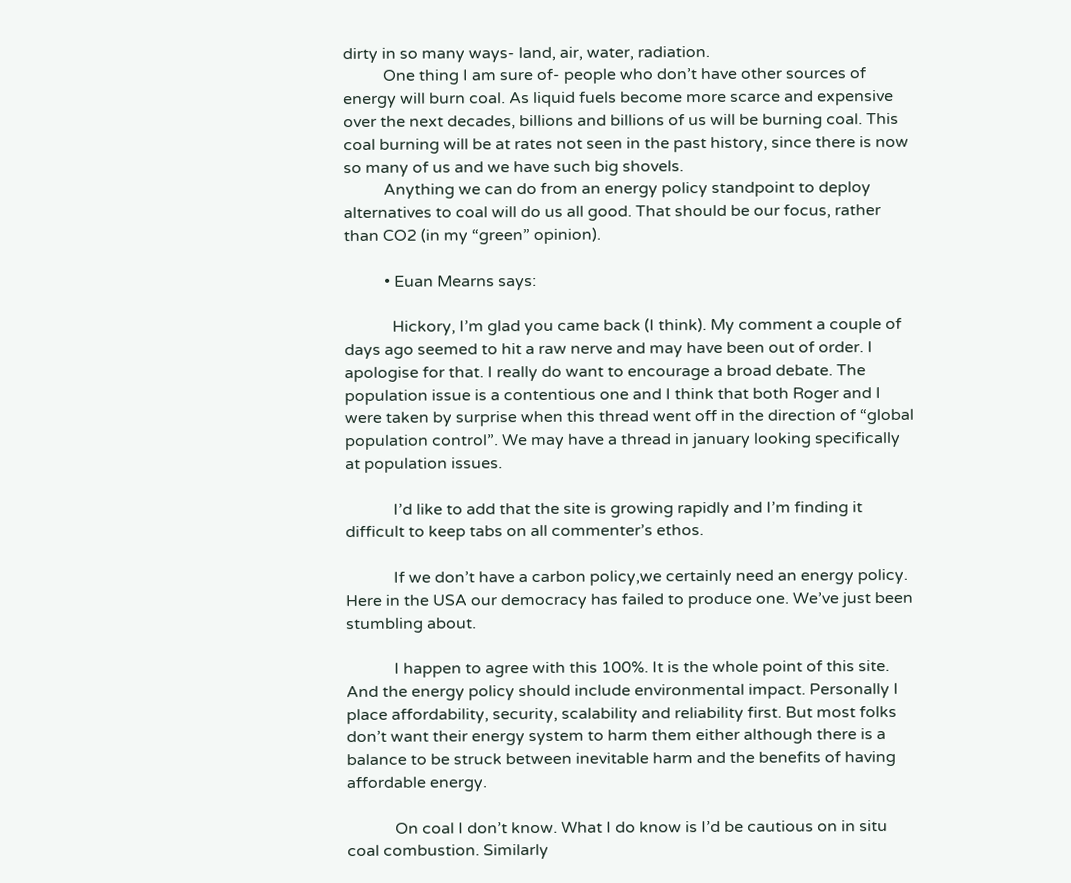dirty in so many ways- land, air, water, radiation.
          One thing I am sure of- people who don’t have other sources of energy will burn coal. As liquid fuels become more scarce and expensive over the next decades, billions and billions of us will be burning coal. This coal burning will be at rates not seen in the past history, since there is now so many of us and we have such big shovels.
          Anything we can do from an energy policy standpoint to deploy alternatives to coal will do us all good. That should be our focus, rather than CO2 (in my “green” opinion).

          • Euan Mearns says:

            Hickory, I’m glad you came back (I think). My comment a couple of days ago seemed to hit a raw nerve and may have been out of order. I apologise for that. I really do want to encourage a broad debate. The population issue is a contentious one and I think that both Roger and I were taken by surprise when this thread went off in the direction of “global population control”. We may have a thread in january looking specifically at population issues.

            I’d like to add that the site is growing rapidly and I’m finding it difficult to keep tabs on all commenter’s ethos.

            If we don’t have a carbon policy,we certainly need an energy policy. Here in the USA our democracy has failed to produce one. We’ve just been stumbling about.

            I happen to agree with this 100%. It is the whole point of this site. And the energy policy should include environmental impact. Personally I place affordability, security, scalability and reliability first. But most folks don’t want their energy system to harm them either although there is a balance to be struck between inevitable harm and the benefits of having affordable energy.

            On coal I don’t know. What I do know is I’d be cautious on in situ coal combustion. Similarly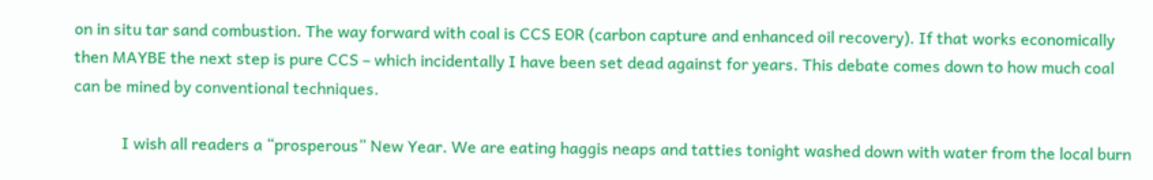on in situ tar sand combustion. The way forward with coal is CCS EOR (carbon capture and enhanced oil recovery). If that works economically then MAYBE the next step is pure CCS – which incidentally I have been set dead against for years. This debate comes down to how much coal can be mined by conventional techniques.

            I wish all readers a “prosperous” New Year. We are eating haggis neaps and tatties tonight washed down with water from the local burn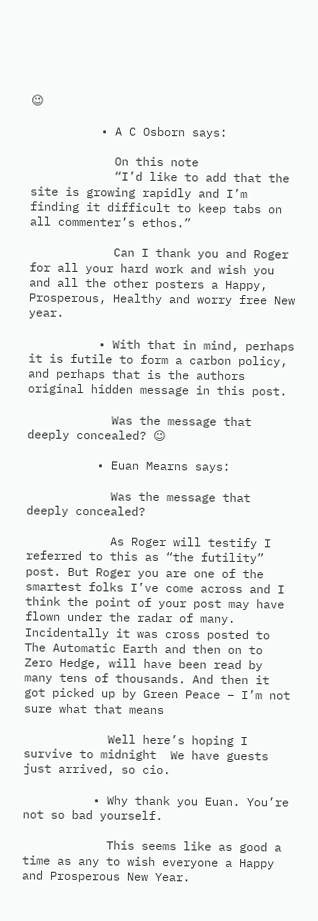😉

          • A C Osborn says:

            On this note
            “I’d like to add that the site is growing rapidly and I’m finding it difficult to keep tabs on all commenter’s ethos.”

            Can I thank you and Roger for all your hard work and wish you and all the other posters a Happy, Prosperous, Healthy and worry free New year.

          • With that in mind, perhaps it is futile to form a carbon policy, and perhaps that is the authors original hidden message in this post.

            Was the message that deeply concealed? 😉

          • Euan Mearns says:

            Was the message that deeply concealed?

            As Roger will testify I referred to this as “the futility” post. But Roger you are one of the smartest folks I’ve come across and I think the point of your post may have flown under the radar of many. Incidentally it was cross posted to The Automatic Earth and then on to Zero Hedge, will have been read by many tens of thousands. And then it got picked up by Green Peace – I’m not sure what that means

            Well here’s hoping I survive to midnight  We have guests just arrived, so cio.

          • Why thank you Euan. You’re not so bad yourself.

            This seems like as good a time as any to wish everyone a Happy and Prosperous New Year.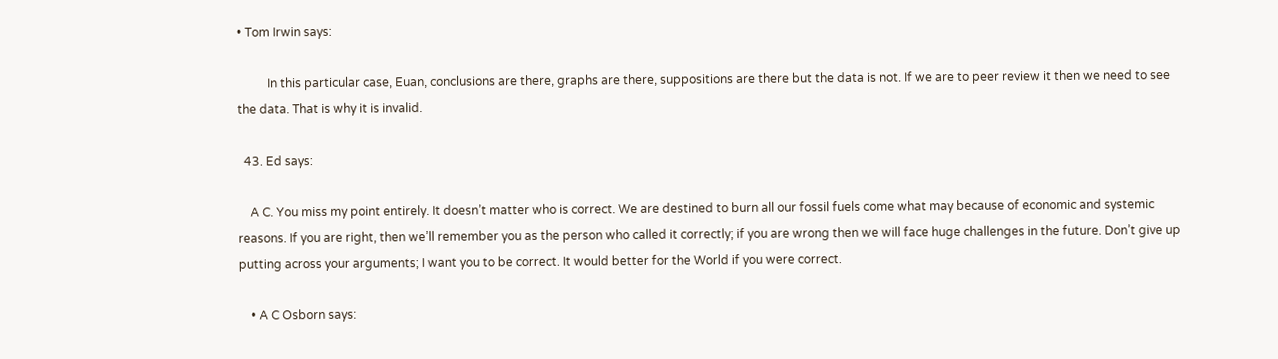• Tom Irwin says:

          In this particular case, Euan, conclusions are there, graphs are there, suppositions are there but the data is not. If we are to peer review it then we need to see the data. That is why it is invalid.

  43. Ed says:

    A C. You miss my point entirely. It doesn’t matter who is correct. We are destined to burn all our fossil fuels come what may because of economic and systemic reasons. If you are right, then we’ll remember you as the person who called it correctly; if you are wrong then we will face huge challenges in the future. Don’t give up putting across your arguments; I want you to be correct. It would better for the World if you were correct.

    • A C Osborn says: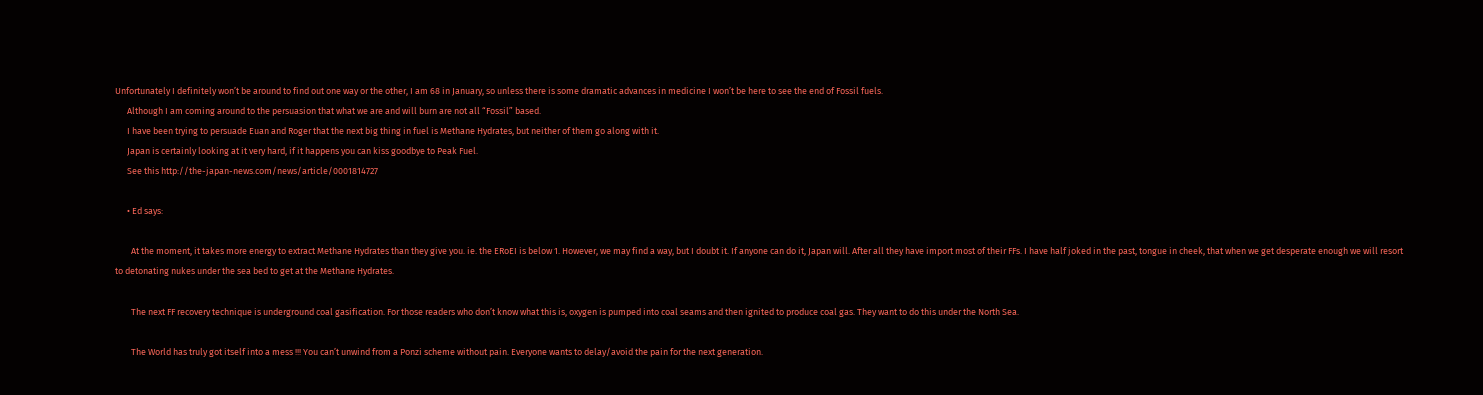Unfortunately I definitely won’t be around to find out one way or the other, I am 68 in January, so unless there is some dramatic advances in medicine I won’t be here to see the end of Fossil fuels.
      Although I am coming around to the persuasion that what we are and will burn are not all “Fossil” based.
      I have been trying to persuade Euan and Roger that the next big thing in fuel is Methane Hydrates, but neither of them go along with it.
      Japan is certainly looking at it very hard, if it happens you can kiss goodbye to Peak Fuel.
      See this http://the-japan-news.com/news/article/0001814727

      • Ed says:

        At the moment, it takes more energy to extract Methane Hydrates than they give you. ie. the ERoEI is below 1. However, we may find a way, but I doubt it. If anyone can do it, Japan will. After all they have import most of their FFs. I have half joked in the past, tongue in cheek, that when we get desperate enough we will resort to detonating nukes under the sea bed to get at the Methane Hydrates.

        The next FF recovery technique is underground coal gasification. For those readers who don’t know what this is, oxygen is pumped into coal seams and then ignited to produce coal gas. They want to do this under the North Sea.

        The World has truly got itself into a mess !!! You can’t unwind from a Ponzi scheme without pain. Everyone wants to delay/avoid the pain for the next generation.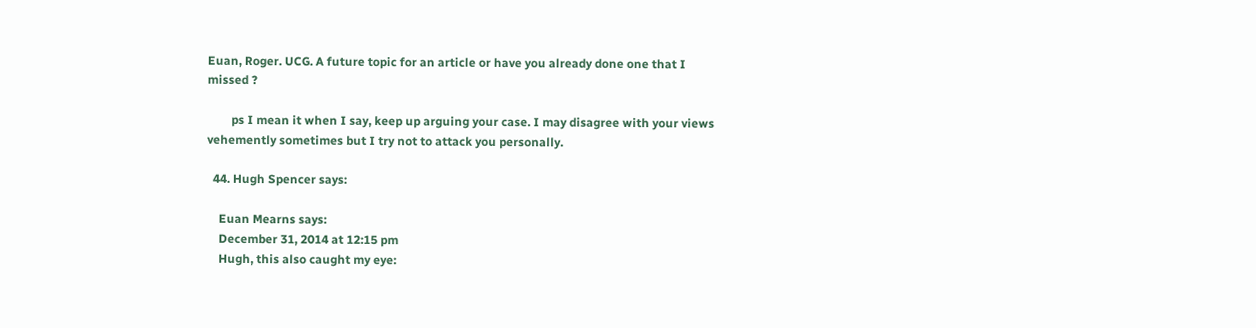Euan, Roger. UCG. A future topic for an article or have you already done one that I missed ?

        ps I mean it when I say, keep up arguing your case. I may disagree with your views vehemently sometimes but I try not to attack you personally.

  44. Hugh Spencer says:

    Euan Mearns says:
    December 31, 2014 at 12:15 pm
    Hugh, this also caught my eye: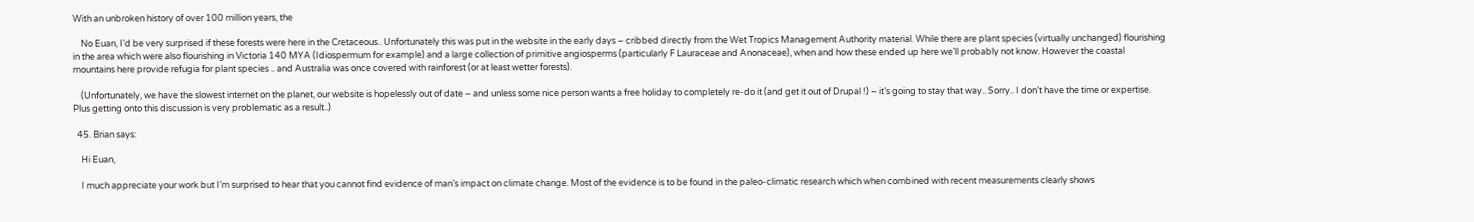With an unbroken history of over 100 million years, the

    No Euan, I’d be very surprised if these forests were here in the Cretaceous.. Unfortunately this was put in the website in the early days – cribbed directly from the Wet Tropics Management Authority material. While there are plant species (virtually unchanged) flourishing in the area which were also flourishing in Victoria 140 MYA (Idiospermum for example) and a large collection of primitive angiosperms (particularly F Lauraceae and Anonaceae), when and how these ended up here we’ll probably not know. However the coastal mountains here provide refugia for plant species .. and Australia was once covered with rainforest (or at least wetter forests).

    (Unfortunately, we have the slowest internet on the planet, our website is hopelessly out of date – and unless some nice person wants a free holiday to completely re-do it (and get it out of Drupal !) – it’s going to stay that way.. Sorry.. I don’t have the time or expertise. Plus getting onto this discussion is very problematic as a result..)

  45. Brian says:

    Hi Euan,

    I much appreciate your work but I’m surprised to hear that you cannot find evidence of man’s impact on climate change. Most of the evidence is to be found in the paleo-climatic research which when combined with recent measurements clearly shows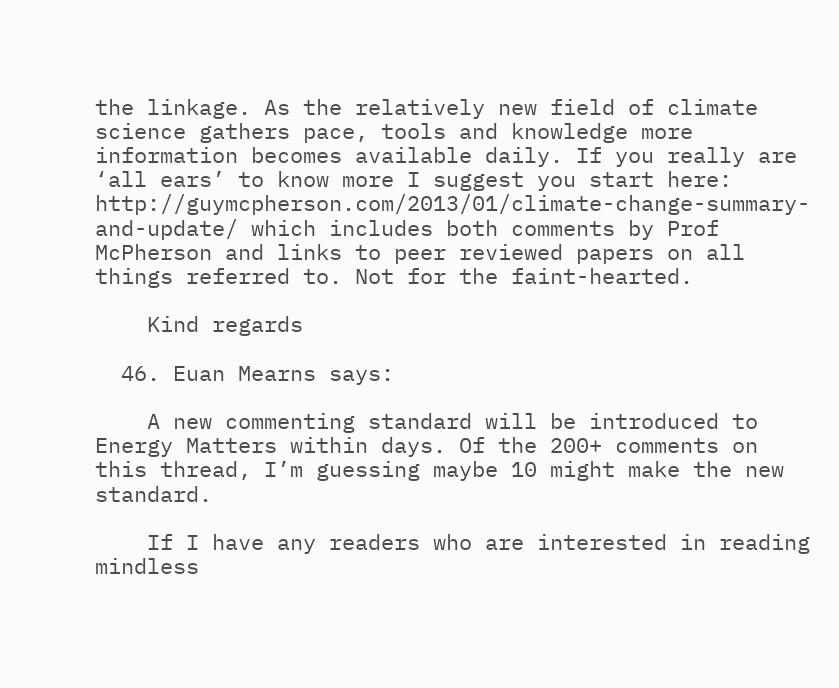the linkage. As the relatively new field of climate science gathers pace, tools and knowledge more information becomes available daily. If you really are ‘all ears’ to know more I suggest you start here: http://guymcpherson.com/2013/01/climate-change-summary-and-update/ which includes both comments by Prof McPherson and links to peer reviewed papers on all things referred to. Not for the faint-hearted.

    Kind regards

  46. Euan Mearns says:

    A new commenting standard will be introduced to Energy Matters within days. Of the 200+ comments on this thread, I’m guessing maybe 10 might make the new standard.

    If I have any readers who are interested in reading mindless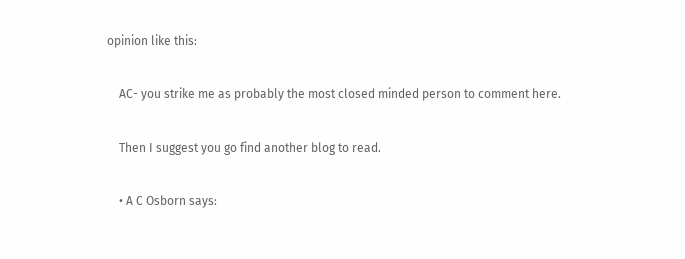opinion like this:

    AC- you strike me as probably the most closed minded person to comment here.

    Then I suggest you go find another blog to read.

    • A C Osborn says: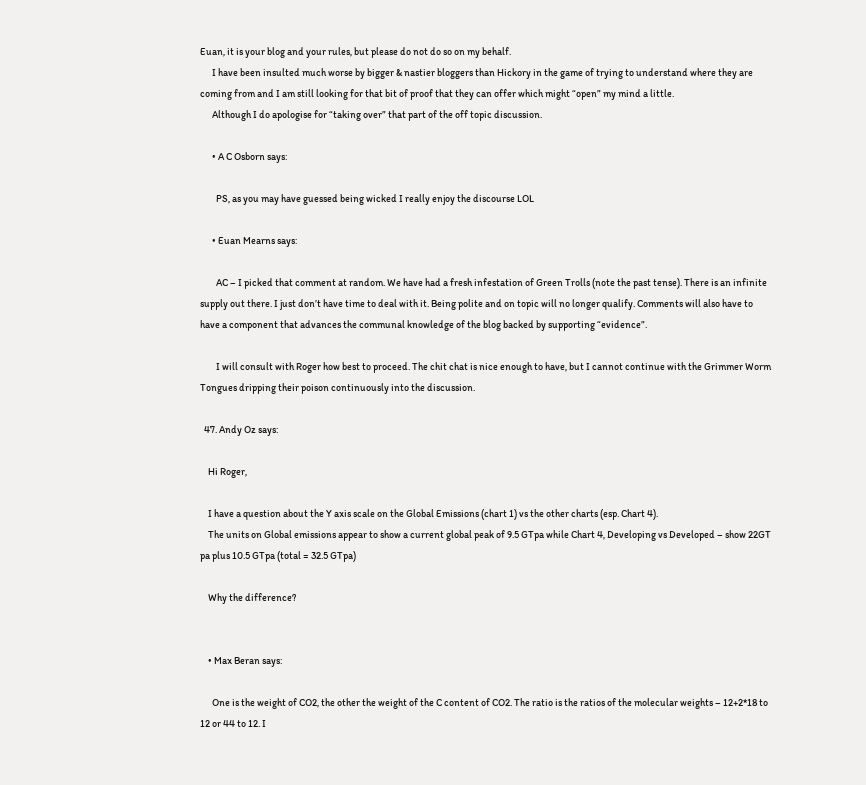Euan, it is your blog and your rules, but please do not do so on my behalf.
      I have been insulted much worse by bigger & nastier bloggers than Hickory in the game of trying to understand where they are coming from and I am still looking for that bit of proof that they can offer which might “open” my mind a little.
      Although I do apologise for “taking over” that part of the off topic discussion.

      • A C Osborn says:

        PS, as you may have guessed being wicked I really enjoy the discourse LOL

      • Euan Mearns says:

        AC – I picked that comment at random. We have had a fresh infestation of Green Trolls (note the past tense). There is an infinite supply out there. I just don’t have time to deal with it. Being polite and on topic will no longer qualify. Comments will also have to have a component that advances the communal knowledge of the blog backed by supporting “evidence”.

        I will consult with Roger how best to proceed. The chit chat is nice enough to have, but I cannot continue with the Grimmer Worm Tongues dripping their poison continuously into the discussion.

  47. Andy Oz says:

    Hi Roger,

    I have a question about the Y axis scale on the Global Emissions (chart 1) vs the other charts (esp. Chart 4).
    The units on Global emissions appear to show a current global peak of 9.5 GTpa while Chart 4, Developing vs Developed – show 22GT pa plus 10.5 GTpa (total = 32.5 GTpa)

    Why the difference?


    • Max Beran says:

      One is the weight of CO2, the other the weight of the C content of CO2. The ratio is the ratios of the molecular weights – 12+2*18 to 12 or 44 to 12. I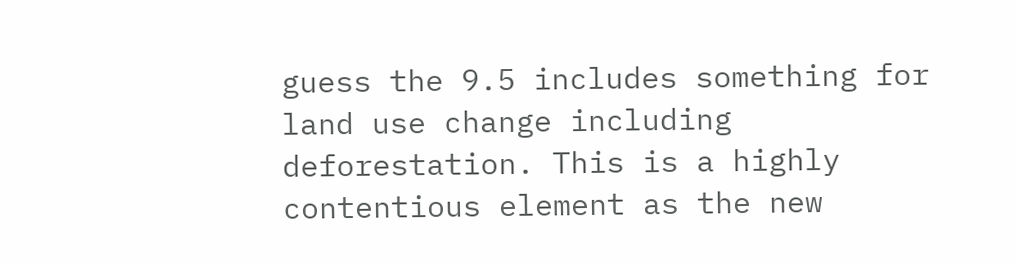guess the 9.5 includes something for land use change including deforestation. This is a highly contentious element as the new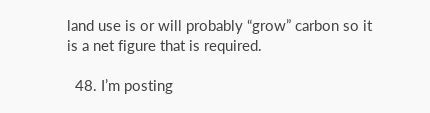land use is or will probably “grow” carbon so it is a net figure that is required.

  48. I’m posting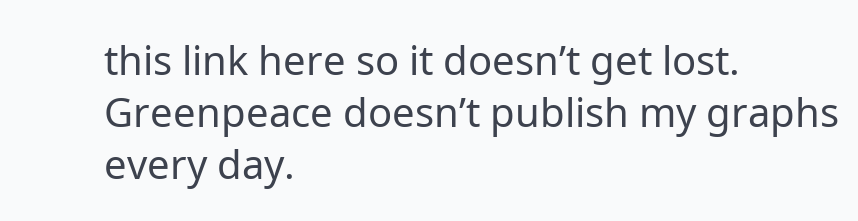this link here so it doesn’t get lost. Greenpeace doesn’t publish my graphs every day.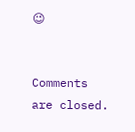😉


Comments are closed.